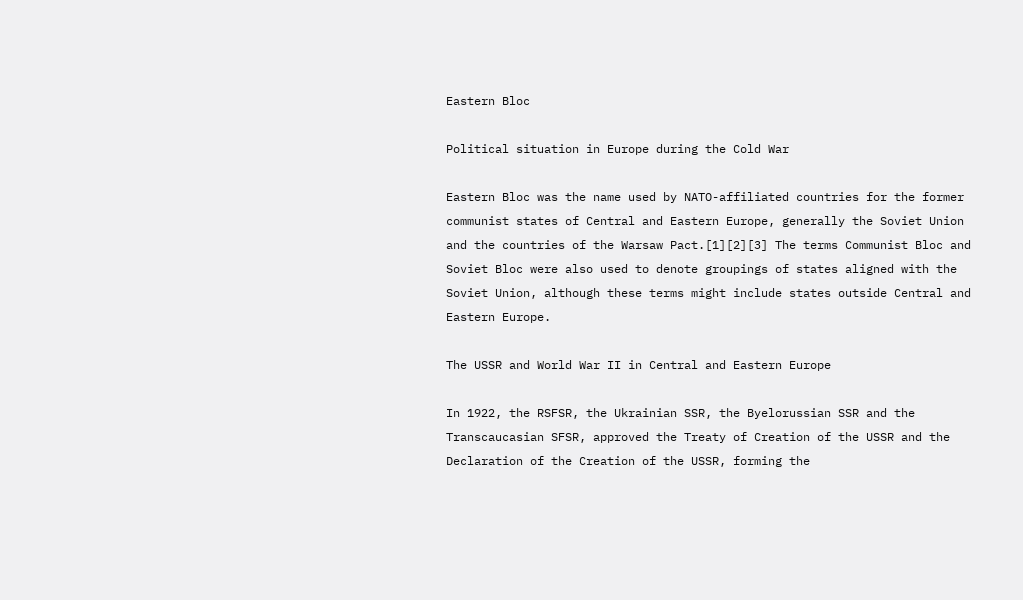Eastern Bloc

Political situation in Europe during the Cold War

Eastern Bloc was the name used by NATO-affiliated countries for the former communist states of Central and Eastern Europe, generally the Soviet Union and the countries of the Warsaw Pact.[1][2][3] The terms Communist Bloc and Soviet Bloc were also used to denote groupings of states aligned with the Soviet Union, although these terms might include states outside Central and Eastern Europe.

The USSR and World War II in Central and Eastern Europe

In 1922, the RSFSR, the Ukrainian SSR, the Byelorussian SSR and the Transcaucasian SFSR, approved the Treaty of Creation of the USSR and the Declaration of the Creation of the USSR, forming the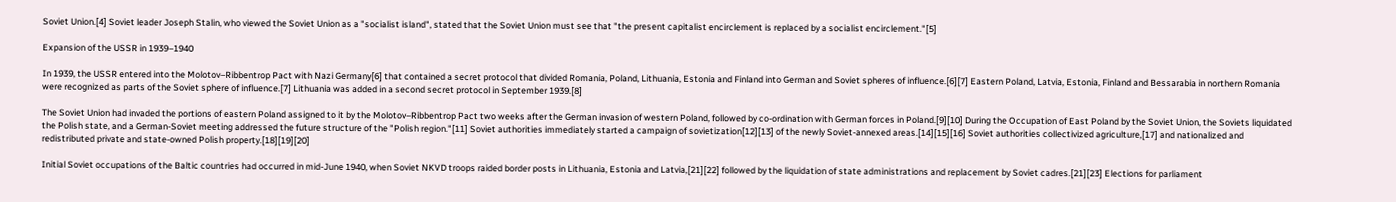Soviet Union.[4] Soviet leader Joseph Stalin, who viewed the Soviet Union as a "socialist island", stated that the Soviet Union must see that "the present capitalist encirclement is replaced by a socialist encirclement."[5]

Expansion of the USSR in 1939–1940

In 1939, the USSR entered into the Molotov–Ribbentrop Pact with Nazi Germany[6] that contained a secret protocol that divided Romania, Poland, Lithuania, Estonia and Finland into German and Soviet spheres of influence.[6][7] Eastern Poland, Latvia, Estonia, Finland and Bessarabia in northern Romania were recognized as parts of the Soviet sphere of influence.[7] Lithuania was added in a second secret protocol in September 1939.[8]

The Soviet Union had invaded the portions of eastern Poland assigned to it by the Molotov–Ribbentrop Pact two weeks after the German invasion of western Poland, followed by co-ordination with German forces in Poland.[9][10] During the Occupation of East Poland by the Soviet Union, the Soviets liquidated the Polish state, and a German-Soviet meeting addressed the future structure of the "Polish region."[11] Soviet authorities immediately started a campaign of sovietization[12][13] of the newly Soviet-annexed areas.[14][15][16] Soviet authorities collectivized agriculture,[17] and nationalized and redistributed private and state-owned Polish property.[18][19][20]

Initial Soviet occupations of the Baltic countries had occurred in mid-June 1940, when Soviet NKVD troops raided border posts in Lithuania, Estonia and Latvia,[21][22] followed by the liquidation of state administrations and replacement by Soviet cadres.[21][23] Elections for parliament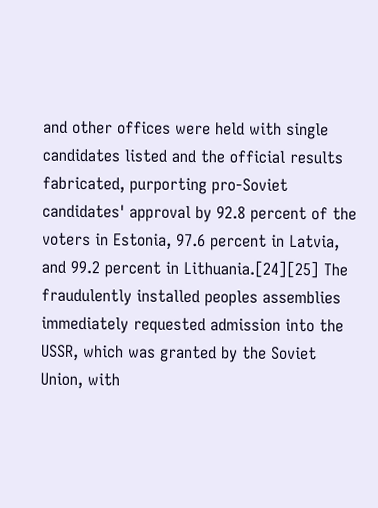and other offices were held with single candidates listed and the official results fabricated, purporting pro-Soviet candidates' approval by 92.8 percent of the voters in Estonia, 97.6 percent in Latvia, and 99.2 percent in Lithuania.[24][25] The fraudulently installed peoples assemblies immediately requested admission into the USSR, which was granted by the Soviet Union, with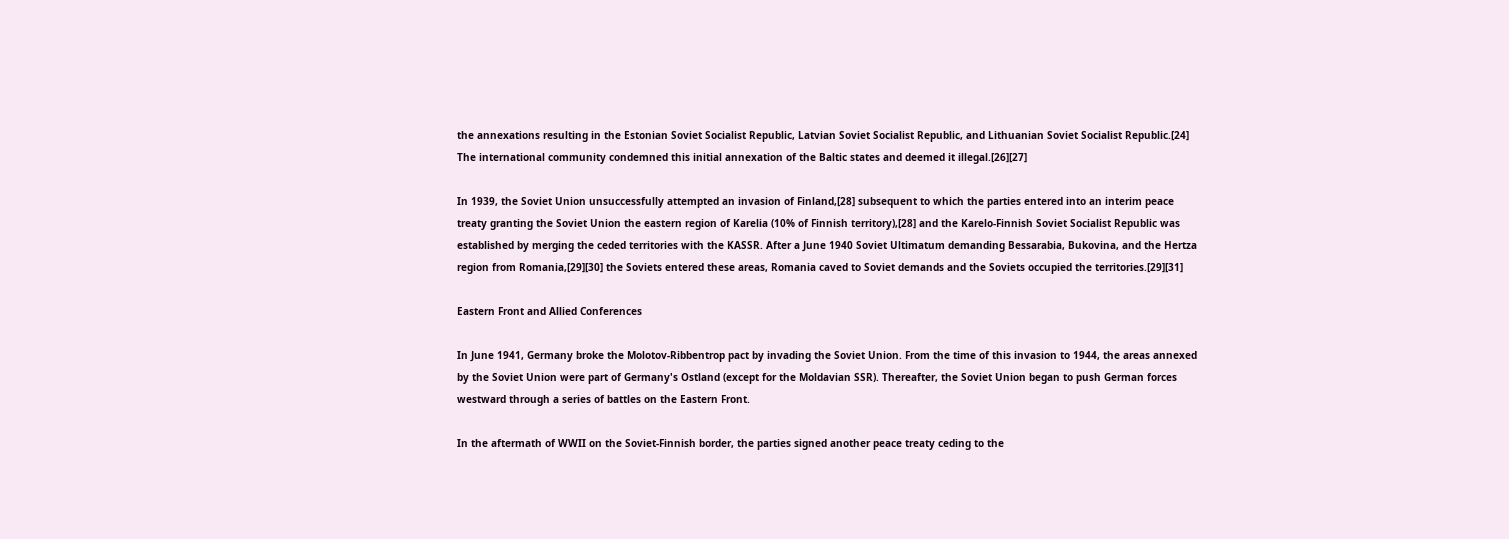the annexations resulting in the Estonian Soviet Socialist Republic, Latvian Soviet Socialist Republic, and Lithuanian Soviet Socialist Republic.[24] The international community condemned this initial annexation of the Baltic states and deemed it illegal.[26][27]

In 1939, the Soviet Union unsuccessfully attempted an invasion of Finland,[28] subsequent to which the parties entered into an interim peace treaty granting the Soviet Union the eastern region of Karelia (10% of Finnish territory),[28] and the Karelo-Finnish Soviet Socialist Republic was established by merging the ceded territories with the KASSR. After a June 1940 Soviet Ultimatum demanding Bessarabia, Bukovina, and the Hertza region from Romania,[29][30] the Soviets entered these areas, Romania caved to Soviet demands and the Soviets occupied the territories.[29][31]

Eastern Front and Allied Conferences

In June 1941, Germany broke the Molotov-Ribbentrop pact by invading the Soviet Union. From the time of this invasion to 1944, the areas annexed by the Soviet Union were part of Germany's Ostland (except for the Moldavian SSR). Thereafter, the Soviet Union began to push German forces westward through a series of battles on the Eastern Front.

In the aftermath of WWII on the Soviet-Finnish border, the parties signed another peace treaty ceding to the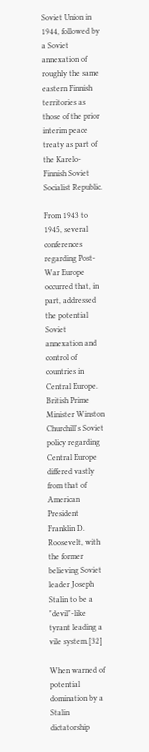Soviet Union in 1944, followed by a Soviet annexation of roughly the same eastern Finnish territories as those of the prior interim peace treaty as part of the Karelo-Finnish Soviet Socialist Republic.

From 1943 to 1945, several conferences regarding Post-War Europe occurred that, in part, addressed the potential Soviet annexation and control of countries in Central Europe. British Prime Minister Winston Churchill's Soviet policy regarding Central Europe differed vastly from that of American President Franklin D. Roosevelt, with the former believing Soviet leader Joseph Stalin to be a "devil"-like tyrant leading a vile system.[32]

When warned of potential domination by a Stalin dictatorship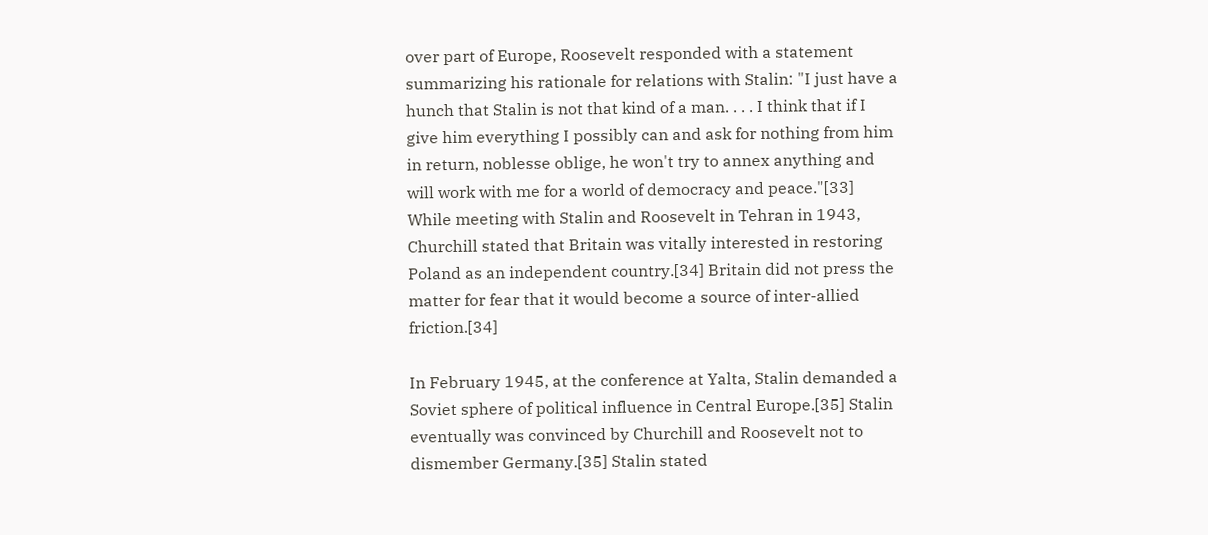over part of Europe, Roosevelt responded with a statement summarizing his rationale for relations with Stalin: "I just have a hunch that Stalin is not that kind of a man. . . . I think that if I give him everything I possibly can and ask for nothing from him in return, noblesse oblige, he won't try to annex anything and will work with me for a world of democracy and peace."[33] While meeting with Stalin and Roosevelt in Tehran in 1943, Churchill stated that Britain was vitally interested in restoring Poland as an independent country.[34] Britain did not press the matter for fear that it would become a source of inter-allied friction.[34]

In February 1945, at the conference at Yalta, Stalin demanded a Soviet sphere of political influence in Central Europe.[35] Stalin eventually was convinced by Churchill and Roosevelt not to dismember Germany.[35] Stalin stated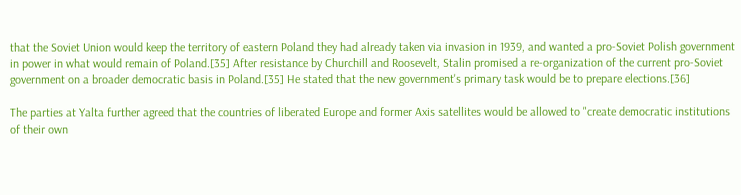that the Soviet Union would keep the territory of eastern Poland they had already taken via invasion in 1939, and wanted a pro-Soviet Polish government in power in what would remain of Poland.[35] After resistance by Churchill and Roosevelt, Stalin promised a re-organization of the current pro-Soviet government on a broader democratic basis in Poland.[35] He stated that the new government's primary task would be to prepare elections.[36]

The parties at Yalta further agreed that the countries of liberated Europe and former Axis satellites would be allowed to "create democratic institutions of their own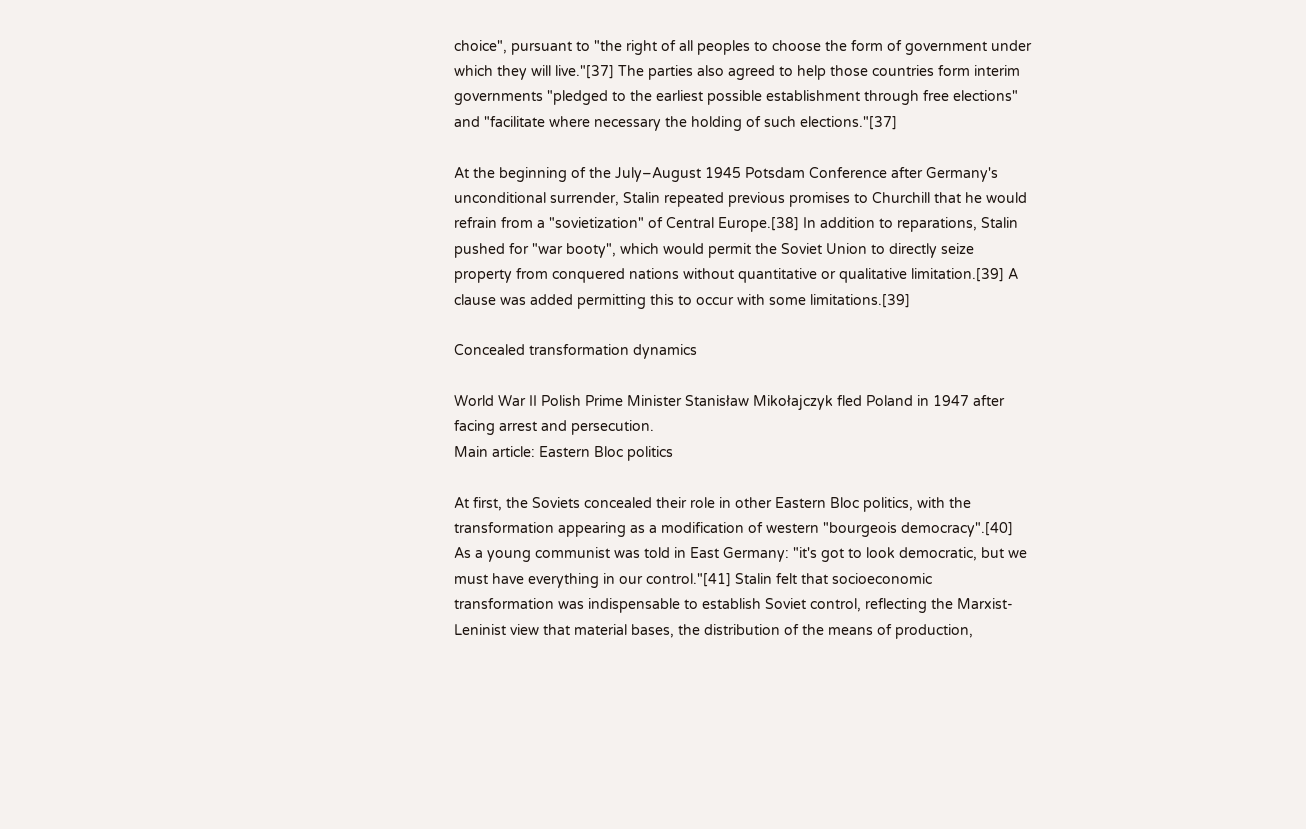choice", pursuant to "the right of all peoples to choose the form of government under which they will live."[37] The parties also agreed to help those countries form interim governments "pledged to the earliest possible establishment through free elections" and "facilitate where necessary the holding of such elections."[37]

At the beginning of the July–August 1945 Potsdam Conference after Germany's unconditional surrender, Stalin repeated previous promises to Churchill that he would refrain from a "sovietization" of Central Europe.[38] In addition to reparations, Stalin pushed for "war booty", which would permit the Soviet Union to directly seize property from conquered nations without quantitative or qualitative limitation.[39] A clause was added permitting this to occur with some limitations.[39]

Concealed transformation dynamics

World War II Polish Prime Minister Stanisław Mikołajczyk fled Poland in 1947 after facing arrest and persecution.
Main article: Eastern Bloc politics

At first, the Soviets concealed their role in other Eastern Bloc politics, with the transformation appearing as a modification of western "bourgeois democracy".[40] As a young communist was told in East Germany: "it's got to look democratic, but we must have everything in our control."[41] Stalin felt that socioeconomic transformation was indispensable to establish Soviet control, reflecting the Marxist-Leninist view that material bases, the distribution of the means of production,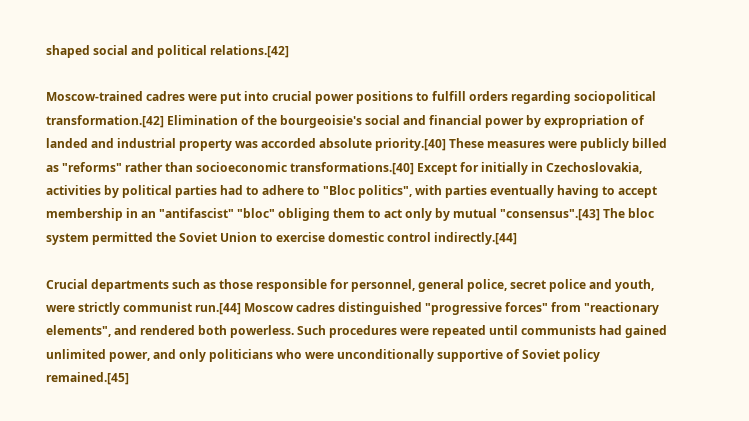shaped social and political relations.[42]

Moscow-trained cadres were put into crucial power positions to fulfill orders regarding sociopolitical transformation.[42] Elimination of the bourgeoisie's social and financial power by expropriation of landed and industrial property was accorded absolute priority.[40] These measures were publicly billed as "reforms" rather than socioeconomic transformations.[40] Except for initially in Czechoslovakia, activities by political parties had to adhere to "Bloc politics", with parties eventually having to accept membership in an "antifascist" "bloc" obliging them to act only by mutual "consensus".[43] The bloc system permitted the Soviet Union to exercise domestic control indirectly.[44]

Crucial departments such as those responsible for personnel, general police, secret police and youth, were strictly communist run.[44] Moscow cadres distinguished "progressive forces" from "reactionary elements", and rendered both powerless. Such procedures were repeated until communists had gained unlimited power, and only politicians who were unconditionally supportive of Soviet policy remained.[45]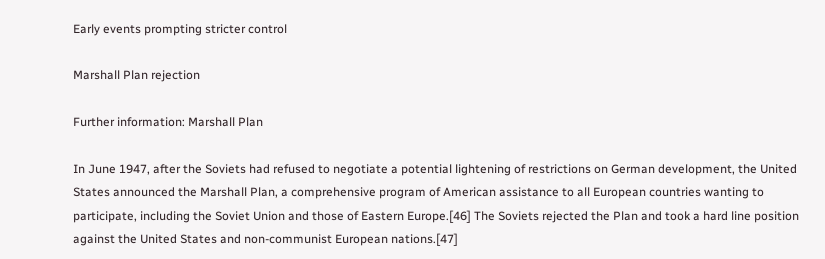Early events prompting stricter control

Marshall Plan rejection

Further information: Marshall Plan

In June 1947, after the Soviets had refused to negotiate a potential lightening of restrictions on German development, the United States announced the Marshall Plan, a comprehensive program of American assistance to all European countries wanting to participate, including the Soviet Union and those of Eastern Europe.[46] The Soviets rejected the Plan and took a hard line position against the United States and non-communist European nations.[47]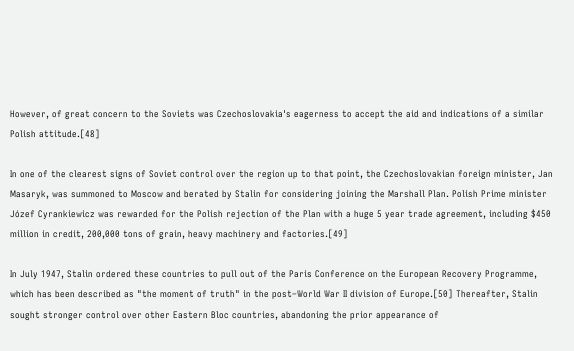However, of great concern to the Soviets was Czechoslovakia's eagerness to accept the aid and indications of a similar Polish attitude.[48]

In one of the clearest signs of Soviet control over the region up to that point, the Czechoslovakian foreign minister, Jan Masaryk, was summoned to Moscow and berated by Stalin for considering joining the Marshall Plan. Polish Prime minister Józef Cyrankiewicz was rewarded for the Polish rejection of the Plan with a huge 5 year trade agreement, including $450 million in credit, 200,000 tons of grain, heavy machinery and factories.[49]

In July 1947, Stalin ordered these countries to pull out of the Paris Conference on the European Recovery Programme, which has been described as "the moment of truth" in the post–World War II division of Europe.[50] Thereafter, Stalin sought stronger control over other Eastern Bloc countries, abandoning the prior appearance of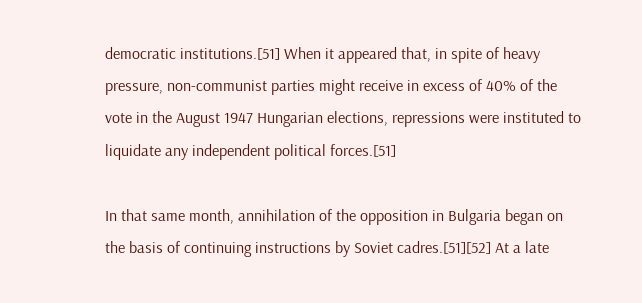democratic institutions.[51] When it appeared that, in spite of heavy pressure, non-communist parties might receive in excess of 40% of the vote in the August 1947 Hungarian elections, repressions were instituted to liquidate any independent political forces.[51]

In that same month, annihilation of the opposition in Bulgaria began on the basis of continuing instructions by Soviet cadres.[51][52] At a late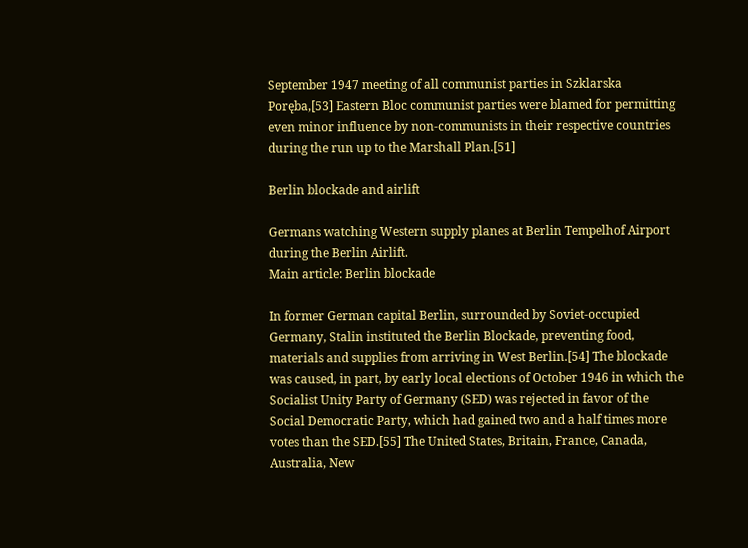September 1947 meeting of all communist parties in Szklarska Poręba,[53] Eastern Bloc communist parties were blamed for permitting even minor influence by non-communists in their respective countries during the run up to the Marshall Plan.[51]

Berlin blockade and airlift

Germans watching Western supply planes at Berlin Tempelhof Airport during the Berlin Airlift.
Main article: Berlin blockade

In former German capital Berlin, surrounded by Soviet-occupied Germany, Stalin instituted the Berlin Blockade, preventing food, materials and supplies from arriving in West Berlin.[54] The blockade was caused, in part, by early local elections of October 1946 in which the Socialist Unity Party of Germany (SED) was rejected in favor of the Social Democratic Party, which had gained two and a half times more votes than the SED.[55] The United States, Britain, France, Canada, Australia, New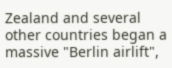Zealand and several other countries began a massive "Berlin airlift",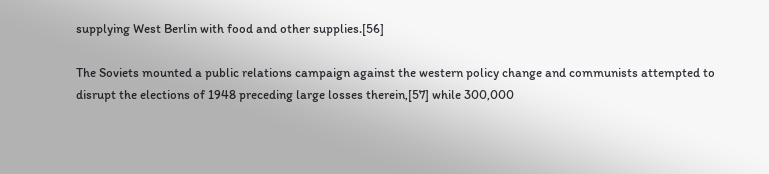supplying West Berlin with food and other supplies.[56]

The Soviets mounted a public relations campaign against the western policy change and communists attempted to disrupt the elections of 1948 preceding large losses therein,[57] while 300,000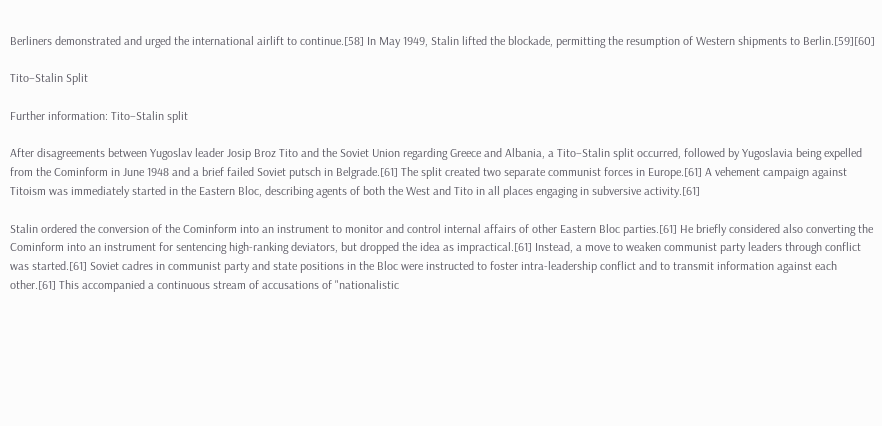Berliners demonstrated and urged the international airlift to continue.[58] In May 1949, Stalin lifted the blockade, permitting the resumption of Western shipments to Berlin.[59][60]

Tito–Stalin Split

Further information: Tito–Stalin split

After disagreements between Yugoslav leader Josip Broz Tito and the Soviet Union regarding Greece and Albania, a Tito–Stalin split occurred, followed by Yugoslavia being expelled from the Cominform in June 1948 and a brief failed Soviet putsch in Belgrade.[61] The split created two separate communist forces in Europe.[61] A vehement campaign against Titoism was immediately started in the Eastern Bloc, describing agents of both the West and Tito in all places engaging in subversive activity.[61]

Stalin ordered the conversion of the Cominform into an instrument to monitor and control internal affairs of other Eastern Bloc parties.[61] He briefly considered also converting the Cominform into an instrument for sentencing high-ranking deviators, but dropped the idea as impractical.[61] Instead, a move to weaken communist party leaders through conflict was started.[61] Soviet cadres in communist party and state positions in the Bloc were instructed to foster intra-leadership conflict and to transmit information against each other.[61] This accompanied a continuous stream of accusations of "nationalistic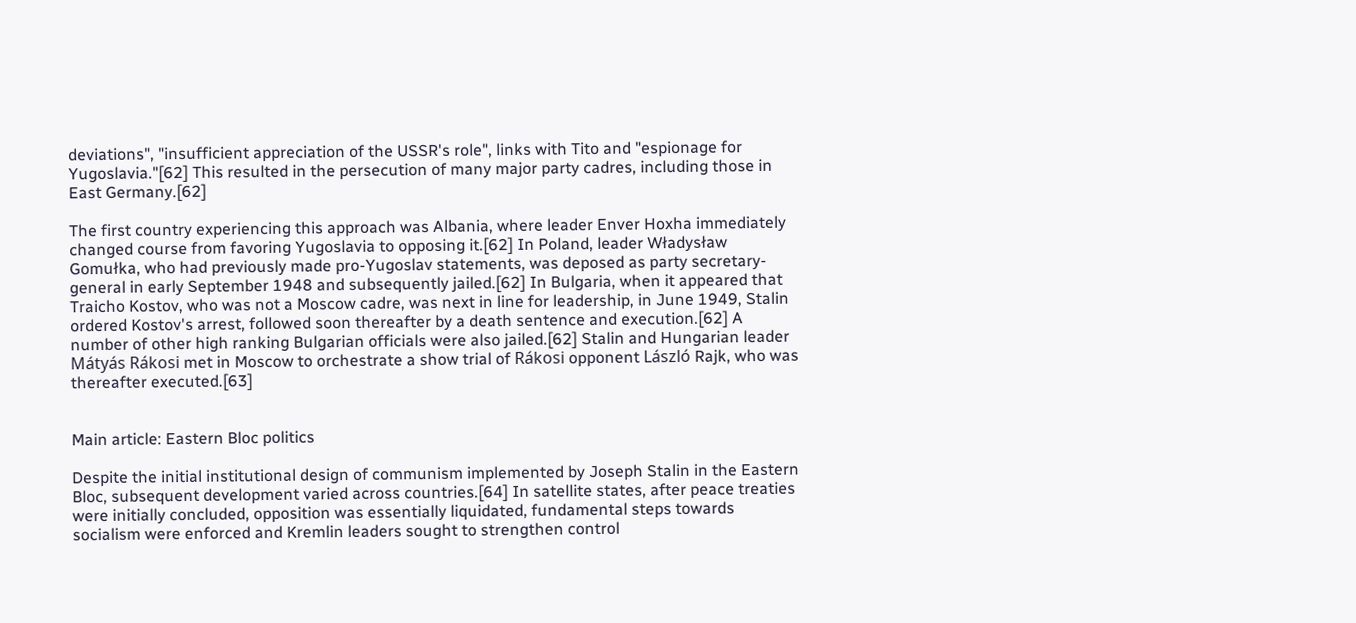deviations", "insufficient appreciation of the USSR's role", links with Tito and "espionage for Yugoslavia."[62] This resulted in the persecution of many major party cadres, including those in East Germany.[62]

The first country experiencing this approach was Albania, where leader Enver Hoxha immediately changed course from favoring Yugoslavia to opposing it.[62] In Poland, leader Władysław Gomułka, who had previously made pro-Yugoslav statements, was deposed as party secretary-general in early September 1948 and subsequently jailed.[62] In Bulgaria, when it appeared that Traicho Kostov, who was not a Moscow cadre, was next in line for leadership, in June 1949, Stalin ordered Kostov's arrest, followed soon thereafter by a death sentence and execution.[62] A number of other high ranking Bulgarian officials were also jailed.[62] Stalin and Hungarian leader Mátyás Rákosi met in Moscow to orchestrate a show trial of Rákosi opponent László Rajk, who was thereafter executed.[63]


Main article: Eastern Bloc politics

Despite the initial institutional design of communism implemented by Joseph Stalin in the Eastern Bloc, subsequent development varied across countries.[64] In satellite states, after peace treaties were initially concluded, opposition was essentially liquidated, fundamental steps towards socialism were enforced and Kremlin leaders sought to strengthen control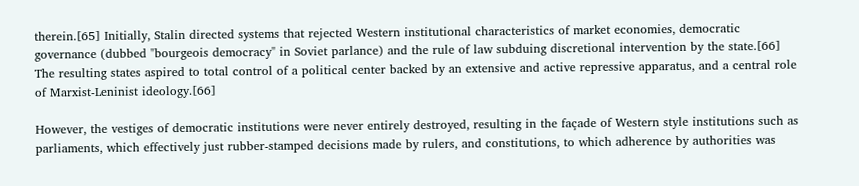therein.[65] Initially, Stalin directed systems that rejected Western institutional characteristics of market economies, democratic governance (dubbed "bourgeois democracy" in Soviet parlance) and the rule of law subduing discretional intervention by the state.[66] The resulting states aspired to total control of a political center backed by an extensive and active repressive apparatus, and a central role of Marxist-Leninist ideology.[66]

However, the vestiges of democratic institutions were never entirely destroyed, resulting in the façade of Western style institutions such as parliaments, which effectively just rubber-stamped decisions made by rulers, and constitutions, to which adherence by authorities was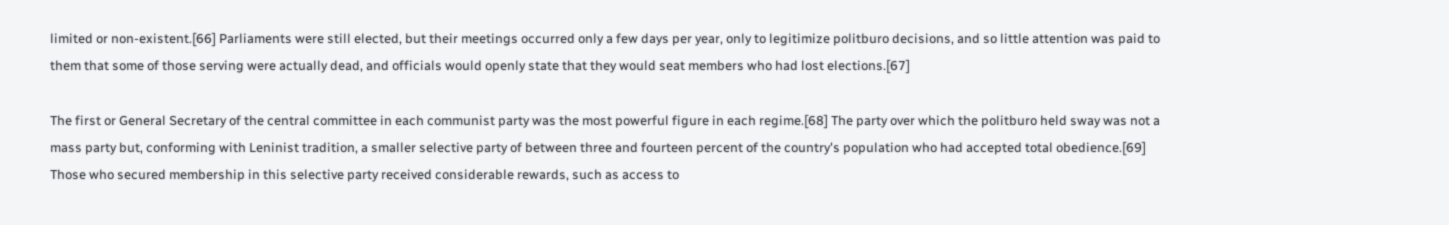limited or non-existent.[66] Parliaments were still elected, but their meetings occurred only a few days per year, only to legitimize politburo decisions, and so little attention was paid to them that some of those serving were actually dead, and officials would openly state that they would seat members who had lost elections.[67]

The first or General Secretary of the central committee in each communist party was the most powerful figure in each regime.[68] The party over which the politburo held sway was not a mass party but, conforming with Leninist tradition, a smaller selective party of between three and fourteen percent of the country's population who had accepted total obedience.[69] Those who secured membership in this selective party received considerable rewards, such as access to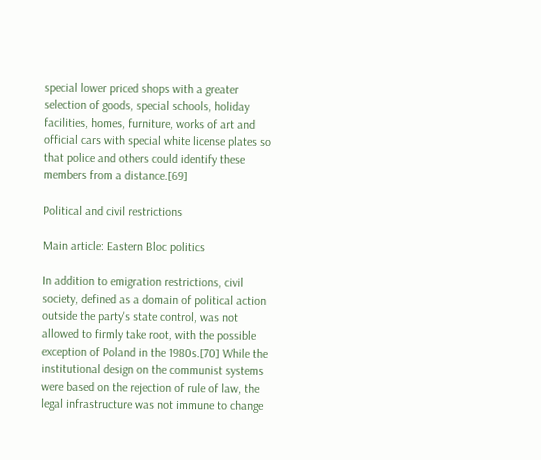special lower priced shops with a greater selection of goods, special schools, holiday facilities, homes, furniture, works of art and official cars with special white license plates so that police and others could identify these members from a distance.[69]

Political and civil restrictions

Main article: Eastern Bloc politics

In addition to emigration restrictions, civil society, defined as a domain of political action outside the party's state control, was not allowed to firmly take root, with the possible exception of Poland in the 1980s.[70] While the institutional design on the communist systems were based on the rejection of rule of law, the legal infrastructure was not immune to change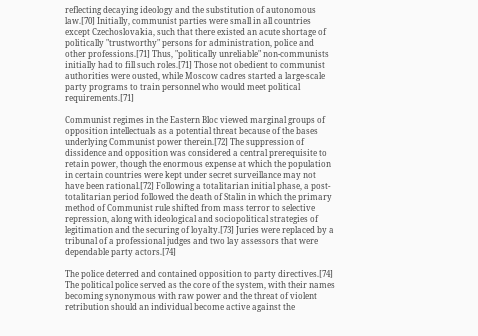reflecting decaying ideology and the substitution of autonomous law.[70] Initially, communist parties were small in all countries except Czechoslovakia, such that there existed an acute shortage of politically "trustworthy" persons for administration, police and other professions.[71] Thus, "politically unreliable" non-communists initially had to fill such roles.[71] Those not obedient to communist authorities were ousted, while Moscow cadres started a large-scale party programs to train personnel who would meet political requirements.[71]

Communist regimes in the Eastern Bloc viewed marginal groups of opposition intellectuals as a potential threat because of the bases underlying Communist power therein.[72] The suppression of dissidence and opposition was considered a central prerequisite to retain power, though the enormous expense at which the population in certain countries were kept under secret surveillance may not have been rational.[72] Following a totalitarian initial phase, a post-totalitarian period followed the death of Stalin in which the primary method of Communist rule shifted from mass terror to selective repression, along with ideological and sociopolitical strategies of legitimation and the securing of loyalty.[73] Juries were replaced by a tribunal of a professional judges and two lay assessors that were dependable party actors.[74]

The police deterred and contained opposition to party directives.[74] The political police served as the core of the system, with their names becoming synonymous with raw power and the threat of violent retribution should an individual become active against the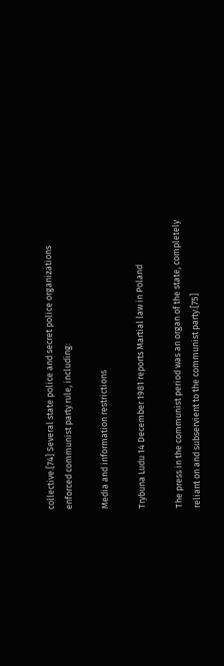collective.[74] Several state police and secret police organizations enforced communist party rule, including:

Media and information restrictions

Trybuna Ludu 14 December 1981 reports Martial law in Poland

The press in the communist period was an organ of the state, completely reliant on and subservient to the communist party.[75]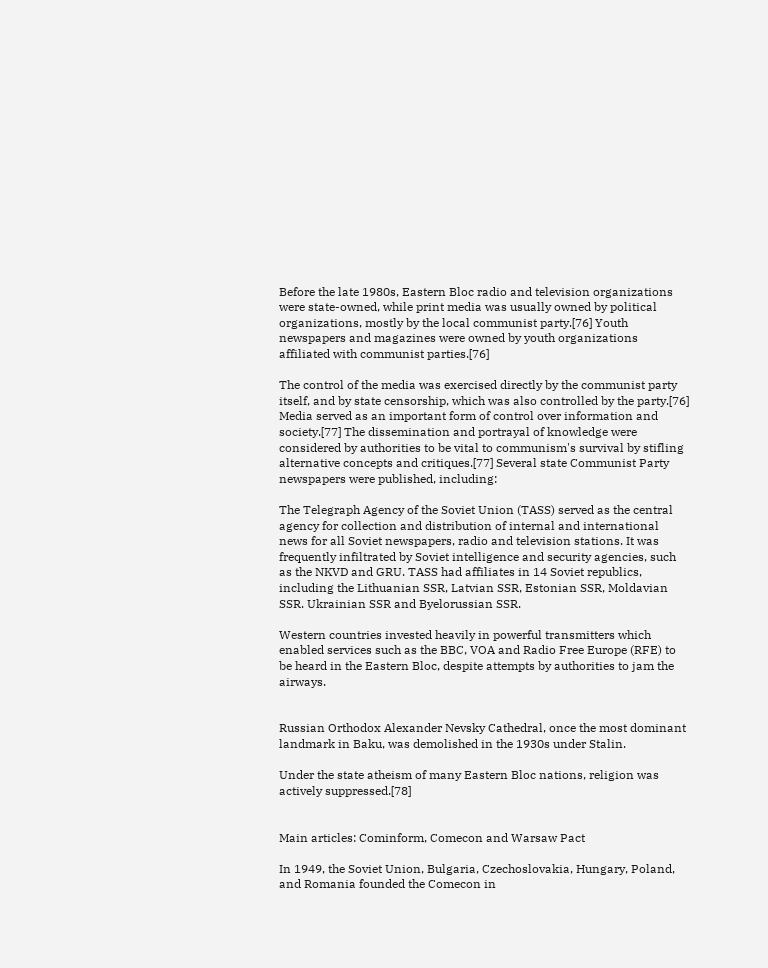Before the late 1980s, Eastern Bloc radio and television organizations were state-owned, while print media was usually owned by political organizations, mostly by the local communist party.[76] Youth newspapers and magazines were owned by youth organizations affiliated with communist parties.[76]

The control of the media was exercised directly by the communist party itself, and by state censorship, which was also controlled by the party.[76] Media served as an important form of control over information and society.[77] The dissemination and portrayal of knowledge were considered by authorities to be vital to communism's survival by stifling alternative concepts and critiques.[77] Several state Communist Party newspapers were published, including:

The Telegraph Agency of the Soviet Union (TASS) served as the central agency for collection and distribution of internal and international news for all Soviet newspapers, radio and television stations. It was frequently infiltrated by Soviet intelligence and security agencies, such as the NKVD and GRU. TASS had affiliates in 14 Soviet republics, including the Lithuanian SSR, Latvian SSR, Estonian SSR, Moldavian SSR. Ukrainian SSR and Byelorussian SSR.

Western countries invested heavily in powerful transmitters which enabled services such as the BBC, VOA and Radio Free Europe (RFE) to be heard in the Eastern Bloc, despite attempts by authorities to jam the airways.


Russian Orthodox Alexander Nevsky Cathedral, once the most dominant landmark in Baku, was demolished in the 1930s under Stalin.

Under the state atheism of many Eastern Bloc nations, religion was actively suppressed.[78]


Main articles: Cominform, Comecon and Warsaw Pact

In 1949, the Soviet Union, Bulgaria, Czechoslovakia, Hungary, Poland, and Romania founded the Comecon in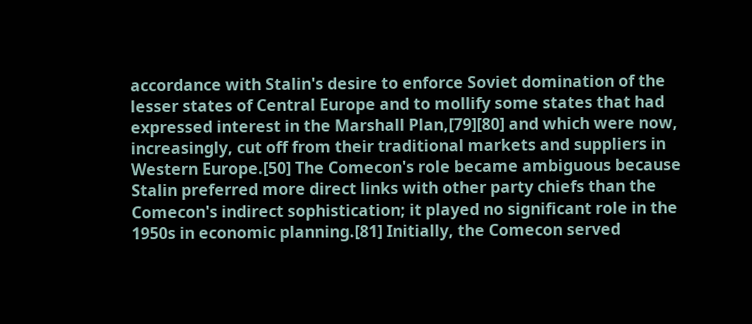accordance with Stalin's desire to enforce Soviet domination of the lesser states of Central Europe and to mollify some states that had expressed interest in the Marshall Plan,[79][80] and which were now, increasingly, cut off from their traditional markets and suppliers in Western Europe.[50] The Comecon's role became ambiguous because Stalin preferred more direct links with other party chiefs than the Comecon's indirect sophistication; it played no significant role in the 1950s in economic planning.[81] Initially, the Comecon served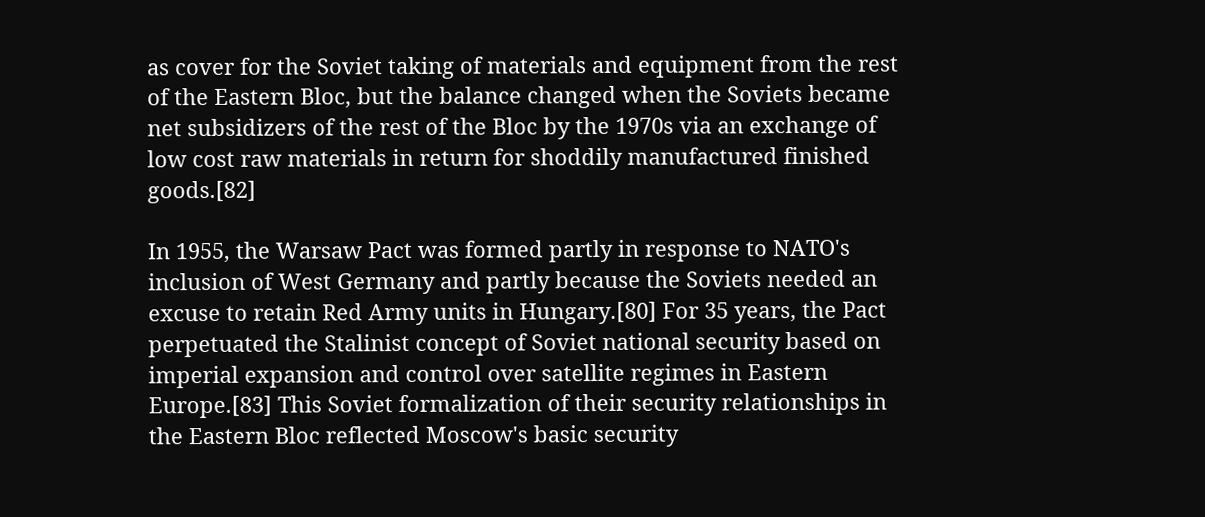as cover for the Soviet taking of materials and equipment from the rest of the Eastern Bloc, but the balance changed when the Soviets became net subsidizers of the rest of the Bloc by the 1970s via an exchange of low cost raw materials in return for shoddily manufactured finished goods.[82]

In 1955, the Warsaw Pact was formed partly in response to NATO's inclusion of West Germany and partly because the Soviets needed an excuse to retain Red Army units in Hungary.[80] For 35 years, the Pact perpetuated the Stalinist concept of Soviet national security based on imperial expansion and control over satellite regimes in Eastern Europe.[83] This Soviet formalization of their security relationships in the Eastern Bloc reflected Moscow's basic security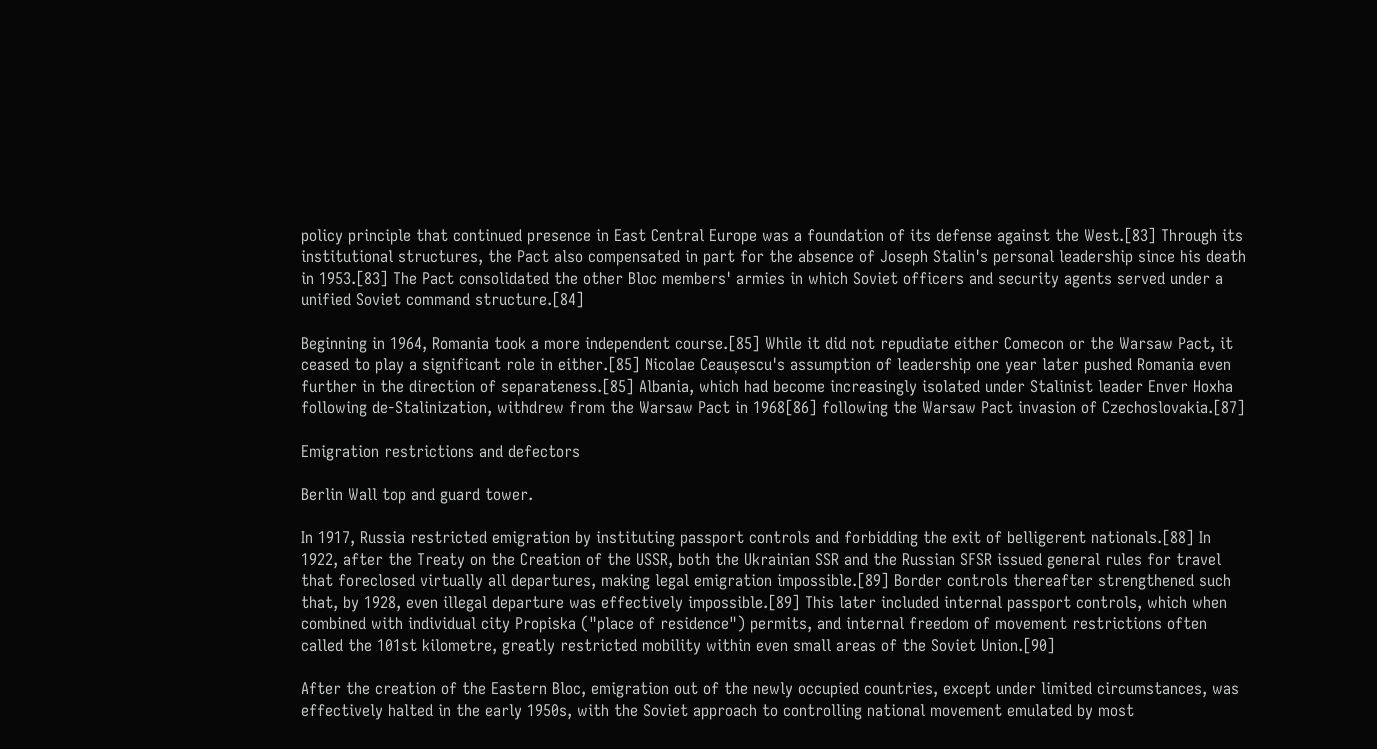policy principle that continued presence in East Central Europe was a foundation of its defense against the West.[83] Through its institutional structures, the Pact also compensated in part for the absence of Joseph Stalin's personal leadership since his death in 1953.[83] The Pact consolidated the other Bloc members' armies in which Soviet officers and security agents served under a unified Soviet command structure.[84]

Beginning in 1964, Romania took a more independent course.[85] While it did not repudiate either Comecon or the Warsaw Pact, it ceased to play a significant role in either.[85] Nicolae Ceaușescu's assumption of leadership one year later pushed Romania even further in the direction of separateness.[85] Albania, which had become increasingly isolated under Stalinist leader Enver Hoxha following de-Stalinization, withdrew from the Warsaw Pact in 1968[86] following the Warsaw Pact invasion of Czechoslovakia.[87]

Emigration restrictions and defectors

Berlin Wall top and guard tower.

In 1917, Russia restricted emigration by instituting passport controls and forbidding the exit of belligerent nationals.[88] In 1922, after the Treaty on the Creation of the USSR, both the Ukrainian SSR and the Russian SFSR issued general rules for travel that foreclosed virtually all departures, making legal emigration impossible.[89] Border controls thereafter strengthened such that, by 1928, even illegal departure was effectively impossible.[89] This later included internal passport controls, which when combined with individual city Propiska ("place of residence") permits, and internal freedom of movement restrictions often called the 101st kilometre, greatly restricted mobility within even small areas of the Soviet Union.[90]

After the creation of the Eastern Bloc, emigration out of the newly occupied countries, except under limited circumstances, was effectively halted in the early 1950s, with the Soviet approach to controlling national movement emulated by most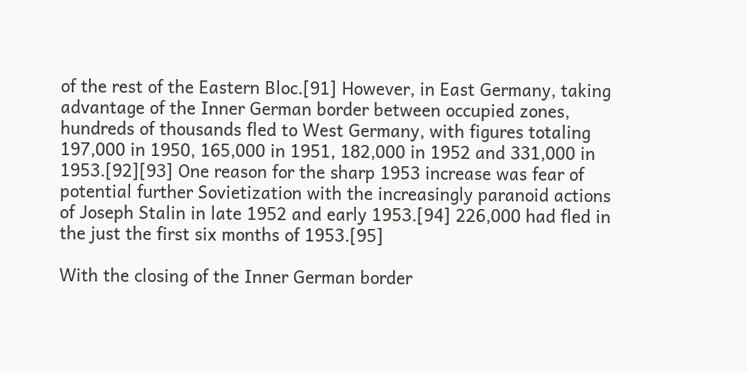of the rest of the Eastern Bloc.[91] However, in East Germany, taking advantage of the Inner German border between occupied zones, hundreds of thousands fled to West Germany, with figures totaling 197,000 in 1950, 165,000 in 1951, 182,000 in 1952 and 331,000 in 1953.[92][93] One reason for the sharp 1953 increase was fear of potential further Sovietization with the increasingly paranoid actions of Joseph Stalin in late 1952 and early 1953.[94] 226,000 had fled in the just the first six months of 1953.[95]

With the closing of the Inner German border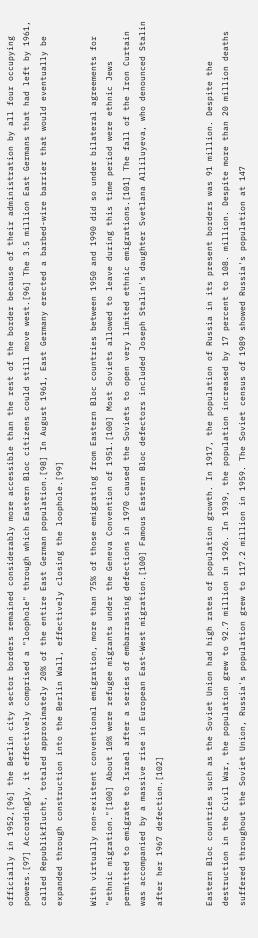officially in 1952,[96] the Berlin city sector borders remained considerably more accessible than the rest of the border because of their administration by all four occupying powers.[97] Accordingly, it effectively comprised a "loophole" through which Eastern Bloc citizens could still move west.[96] The 3.5 million East Germans that had left by 1961, called Republikflucht, totaled approximately 20% of the entire East German population.[98] In August 1961, East Germany erected a barbed-wire barrier that would eventually be expanded through construction into the Berlin Wall, effectively closing the loophole.[99]

With virtually non-existent conventional emigration, more than 75% of those emigrating from Eastern Bloc countries between 1950 and 1990 did so under bilateral agreements for "ethnic migration."[100] About 10% were refugee migrants under the Geneva Convention of 1951.[100] Most Soviets allowed to leave during this time period were ethnic Jews permitted to emigrate to Israel after a series of embarrassing defections in 1970 caused the Soviets to open very limited ethnic emigrations.[101] The fall of the Iron Curtain was accompanied by a massive rise in European East-West migration.[100] Famous Eastern Bloc defectors included Joseph Stalin's daughter Svetlana Alliluyeva, who denounced Stalin after her 1967 defection.[102]


Eastern Bloc countries such as the Soviet Union had high rates of population growth. In 1917, the population of Russia in its present borders was 91 million. Despite the destruction in the Civil War, the population grew to 92.7 million in 1926. In 1939, the population increased by 17 percent to 108. million. Despite more than 20 million deaths suffered throughout the Soviet Union, Russia's population grew to 117.2 million in 1959. The Soviet census of 1989 showed Russia's population at 147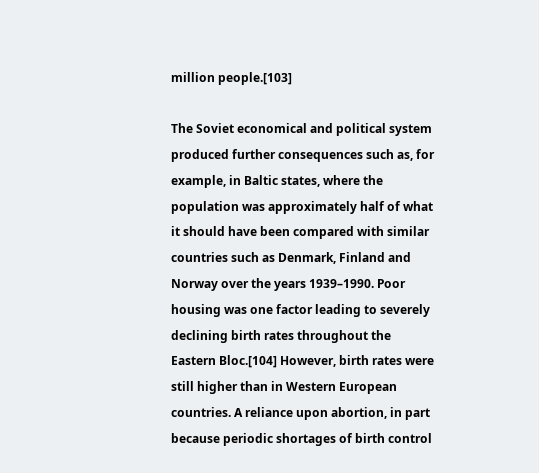million people.[103]

The Soviet economical and political system produced further consequences such as, for example, in Baltic states, where the population was approximately half of what it should have been compared with similar countries such as Denmark, Finland and Norway over the years 1939–1990. Poor housing was one factor leading to severely declining birth rates throughout the Eastern Bloc.[104] However, birth rates were still higher than in Western European countries. A reliance upon abortion, in part because periodic shortages of birth control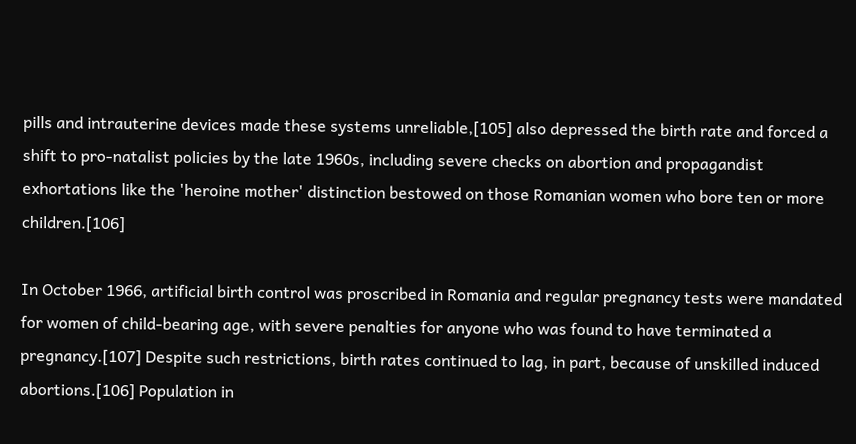pills and intrauterine devices made these systems unreliable,[105] also depressed the birth rate and forced a shift to pro-natalist policies by the late 1960s, including severe checks on abortion and propagandist exhortations like the 'heroine mother' distinction bestowed on those Romanian women who bore ten or more children.[106]

In October 1966, artificial birth control was proscribed in Romania and regular pregnancy tests were mandated for women of child-bearing age, with severe penalties for anyone who was found to have terminated a pregnancy.[107] Despite such restrictions, birth rates continued to lag, in part, because of unskilled induced abortions.[106] Population in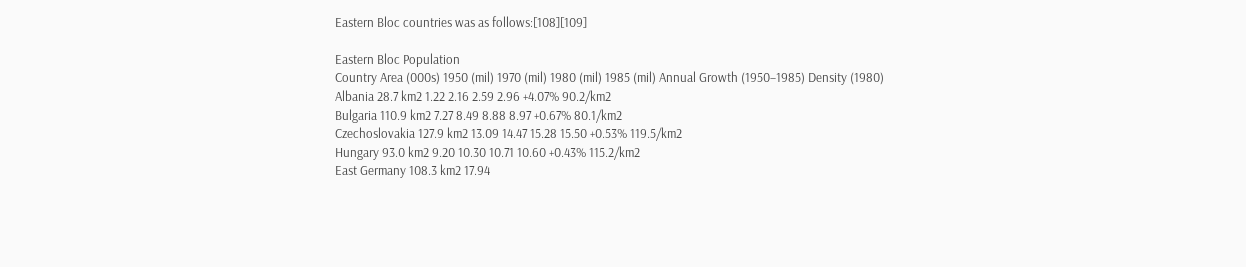Eastern Bloc countries was as follows:[108][109]

Eastern Bloc Population
Country Area (000s) 1950 (mil) 1970 (mil) 1980 (mil) 1985 (mil) Annual Growth (1950–1985) Density (1980)
Albania 28.7 km2 1.22 2.16 2.59 2.96 +4.07% 90.2/km2
Bulgaria 110.9 km2 7.27 8.49 8.88 8.97 +0.67% 80.1/km2
Czechoslovakia 127.9 km2 13.09 14.47 15.28 15.50 +0.53% 119.5/km2
Hungary 93.0 km2 9.20 10.30 10.71 10.60 +0.43% 115.2/km2
East Germany 108.3 km2 17.94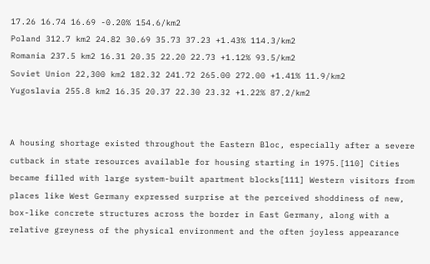17.26 16.74 16.69 -0.20% 154.6/km2
Poland 312.7 km2 24.82 30.69 35.73 37.23 +1.43% 114.3/km2
Romania 237.5 km2 16.31 20.35 22.20 22.73 +1.12% 93.5/km2
Soviet Union 22,300 km2 182.32 241.72 265.00 272.00 +1.41% 11.9/km2
Yugoslavia 255.8 km2 16.35 20.37 22.30 23.32 +1.22% 87.2/km2


A housing shortage existed throughout the Eastern Bloc, especially after a severe cutback in state resources available for housing starting in 1975.[110] Cities became filled with large system-built apartment blocks[111] Western visitors from places like West Germany expressed surprise at the perceived shoddiness of new, box-like concrete structures across the border in East Germany, along with a relative greyness of the physical environment and the often joyless appearance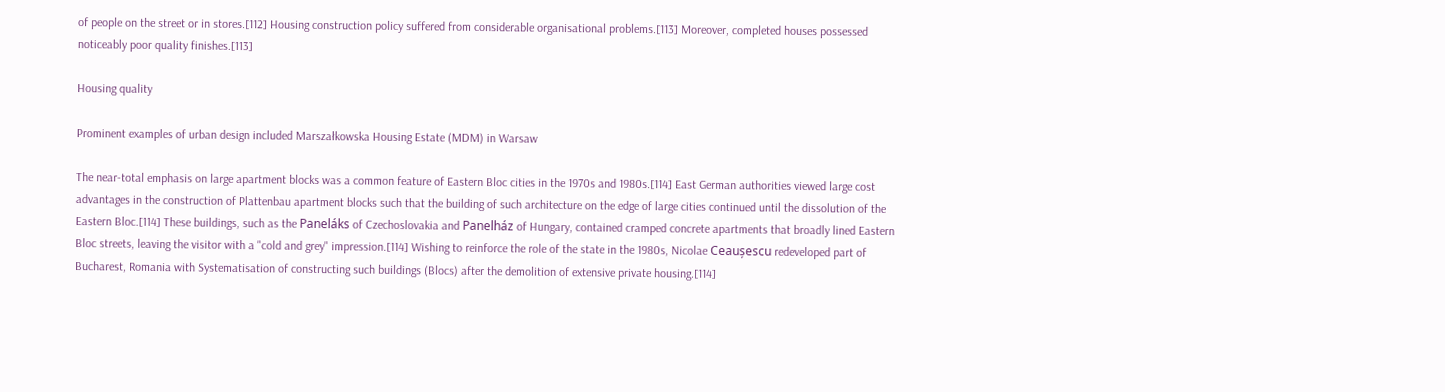of people on the street or in stores.[112] Housing construction policy suffered from considerable organisational problems.[113] Moreover, completed houses possessed noticeably poor quality finishes.[113]

Housing quality

Prominent examples of urban design included Marszałkowska Housing Estate (MDM) in Warsaw

The near-total emphasis on large apartment blocks was a common feature of Eastern Bloc cities in the 1970s and 1980s.[114] East German authorities viewed large cost advantages in the construction of Plattenbau apartment blocks such that the building of such architecture on the edge of large cities continued until the dissolution of the Eastern Bloc.[114] These buildings, such as the Paneláks of Czechoslovakia and Panelház of Hungary, contained cramped concrete apartments that broadly lined Eastern Bloc streets, leaving the visitor with a "cold and grey" impression.[114] Wishing to reinforce the role of the state in the 1980s, Nicolae Ceaușescu redeveloped part of Bucharest, Romania with Systematisation of constructing such buildings (Blocs) after the demolition of extensive private housing.[114]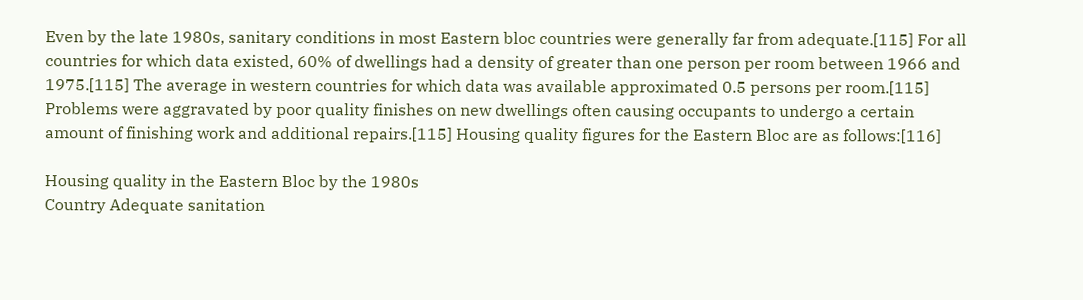Even by the late 1980s, sanitary conditions in most Eastern bloc countries were generally far from adequate.[115] For all countries for which data existed, 60% of dwellings had a density of greater than one person per room between 1966 and 1975.[115] The average in western countries for which data was available approximated 0.5 persons per room.[115] Problems were aggravated by poor quality finishes on new dwellings often causing occupants to undergo a certain amount of finishing work and additional repairs.[115] Housing quality figures for the Eastern Bloc are as follows:[116]

Housing quality in the Eastern Bloc by the 1980s
Country Adequate sanitation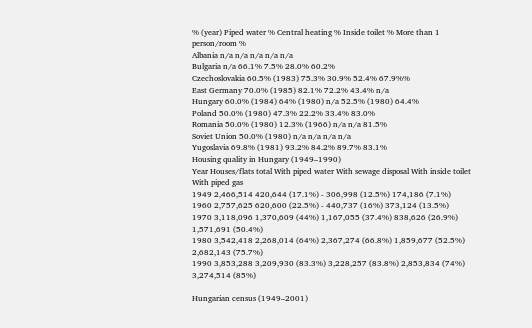% (year) Piped water % Central heating % Inside toilet % More than 1 person/room %
Albania n/a n/a n/a n/a n/a
Bulgaria n/a 66.1% 7.5% 28.0% 60.2%
Czechoslovakia 60.5% (1983) 75.3% 30.9% 52.4% 67.9%%
East Germany 70.0% (1985) 82.1% 72.2% 43.4% n/a
Hungary 60.0% (1984) 64% (1980) n/a 52.5% (1980) 64.4%
Poland 50.0% (1980) 47.3% 22.2% 33.4% 83.0%
Romania 50.0% (1980) 12.3% (1966) n/a n/a 81.5%
Soviet Union 50.0% (1980) n/a n/a n/a n/a
Yugoslavia 69.8% (1981) 93.2% 84.2% 89.7% 83.1%
Housing quality in Hungary (1949–1990)
Year Houses/flats total With piped water With sewage disposal With inside toilet With piped gas
1949 2,466,514 420,644 (17.1%) - 306,998 (12.5%) 174,186 (7.1%)
1960 2,757,625 620,600 (22.5%) - 440,737 (16%) 373,124 (13.5%)
1970 3,118,096 1,370,609 (44%) 1,167,055 (37.4%) 838,626 (26.9%) 1,571,691 (50.4%)
1980 3,542,418 2,268,014 (64%) 2,367,274 (66.8%) 1,859,677 (52.5%) 2,682,143 (75.7%)
1990 3,853,288 3,209,930 (83.3%) 3,228,257 (83.8%) 2,853,834 (74%) 3,274,514 (85%)

Hungarian census (1949–2001)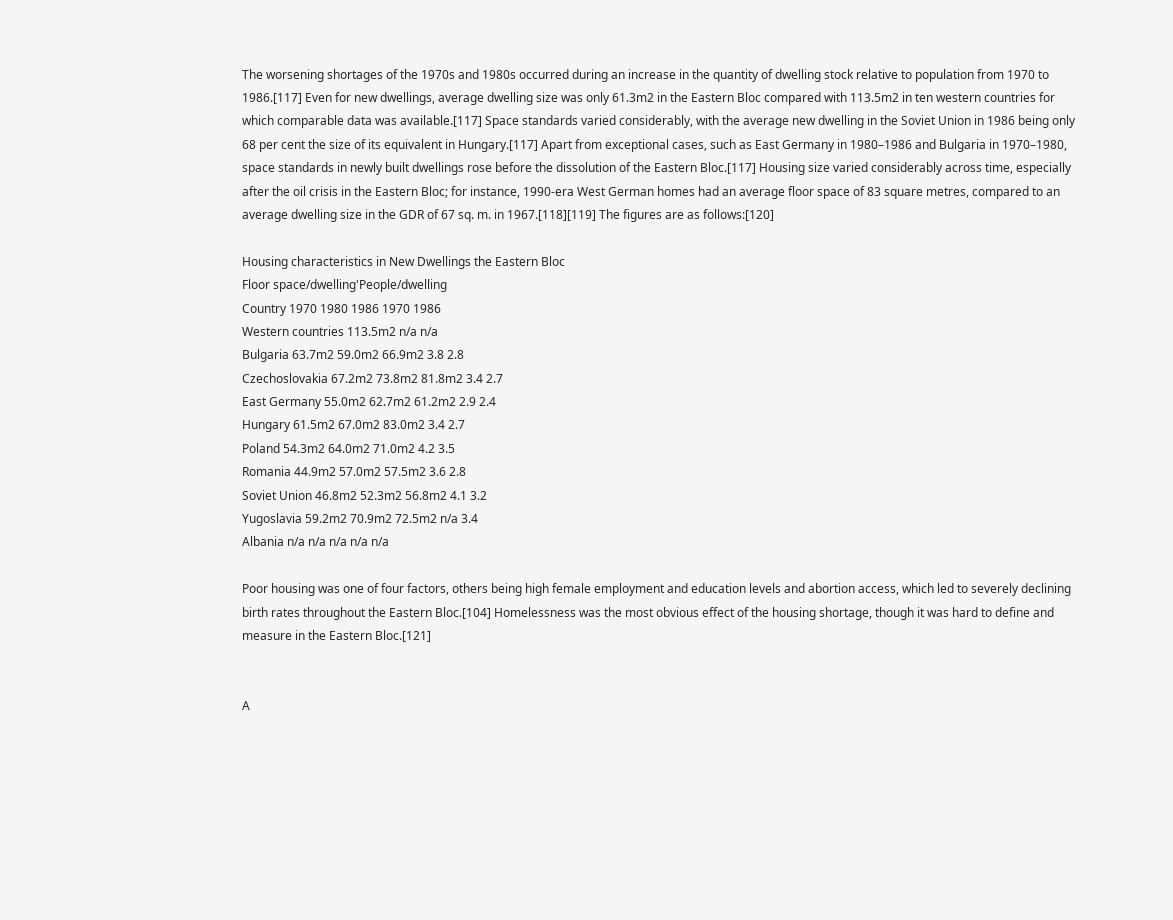The worsening shortages of the 1970s and 1980s occurred during an increase in the quantity of dwelling stock relative to population from 1970 to 1986.[117] Even for new dwellings, average dwelling size was only 61.3m2 in the Eastern Bloc compared with 113.5m2 in ten western countries for which comparable data was available.[117] Space standards varied considerably, with the average new dwelling in the Soviet Union in 1986 being only 68 per cent the size of its equivalent in Hungary.[117] Apart from exceptional cases, such as East Germany in 1980–1986 and Bulgaria in 1970–1980, space standards in newly built dwellings rose before the dissolution of the Eastern Bloc.[117] Housing size varied considerably across time, especially after the oil crisis in the Eastern Bloc; for instance, 1990-era West German homes had an average floor space of 83 square metres, compared to an average dwelling size in the GDR of 67 sq. m. in 1967.[118][119] The figures are as follows:[120]

Housing characteristics in New Dwellings the Eastern Bloc
Floor space/dwelling'People/dwelling
Country 1970 1980 1986 1970 1986
Western countries 113.5m2 n/a n/a
Bulgaria 63.7m2 59.0m2 66.9m2 3.8 2.8
Czechoslovakia 67.2m2 73.8m2 81.8m2 3.4 2.7
East Germany 55.0m2 62.7m2 61.2m2 2.9 2.4
Hungary 61.5m2 67.0m2 83.0m2 3.4 2.7
Poland 54.3m2 64.0m2 71.0m2 4.2 3.5
Romania 44.9m2 57.0m2 57.5m2 3.6 2.8
Soviet Union 46.8m2 52.3m2 56.8m2 4.1 3.2
Yugoslavia 59.2m2 70.9m2 72.5m2 n/a 3.4
Albania n/a n/a n/a n/a n/a

Poor housing was one of four factors, others being high female employment and education levels and abortion access, which led to severely declining birth rates throughout the Eastern Bloc.[104] Homelessness was the most obvious effect of the housing shortage, though it was hard to define and measure in the Eastern Bloc.[121]


A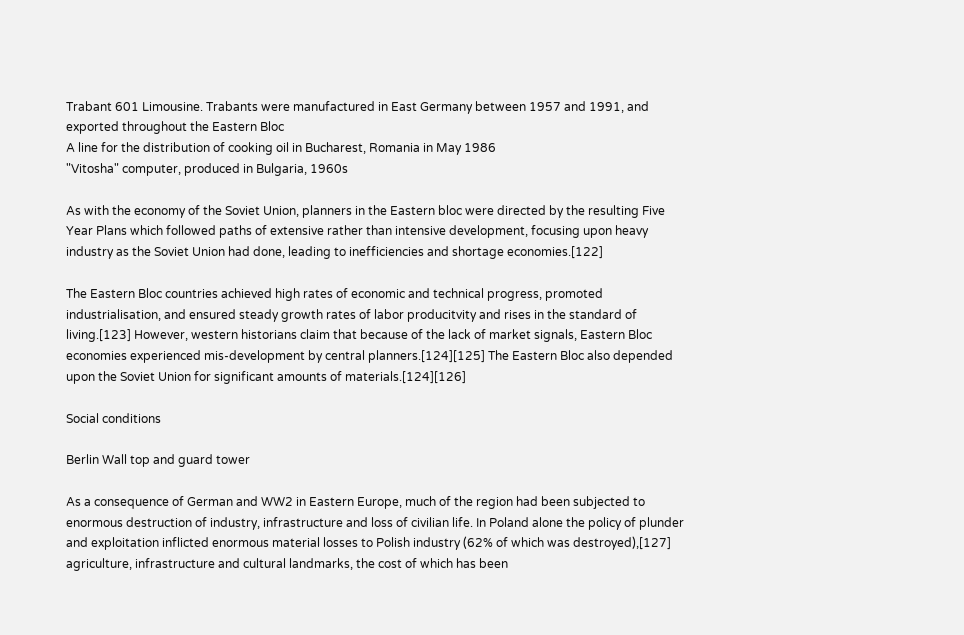Trabant 601 Limousine. Trabants were manufactured in East Germany between 1957 and 1991, and exported throughout the Eastern Bloc
A line for the distribution of cooking oil in Bucharest, Romania in May 1986
"Vitosha" computer, produced in Bulgaria, 1960s

As with the economy of the Soviet Union, planners in the Eastern bloc were directed by the resulting Five Year Plans which followed paths of extensive rather than intensive development, focusing upon heavy industry as the Soviet Union had done, leading to inefficiencies and shortage economies.[122]

The Eastern Bloc countries achieved high rates of economic and technical progress, promoted industrialisation, and ensured steady growth rates of labor producitvity and rises in the standard of living.[123] However, western historians claim that because of the lack of market signals, Eastern Bloc economies experienced mis-development by central planners.[124][125] The Eastern Bloc also depended upon the Soviet Union for significant amounts of materials.[124][126]

Social conditions

Berlin Wall top and guard tower

As a consequence of German and WW2 in Eastern Europe, much of the region had been subjected to enormous destruction of industry, infrastructure and loss of civilian life. In Poland alone the policy of plunder and exploitation inflicted enormous material losses to Polish industry (62% of which was destroyed),[127] agriculture, infrastructure and cultural landmarks, the cost of which has been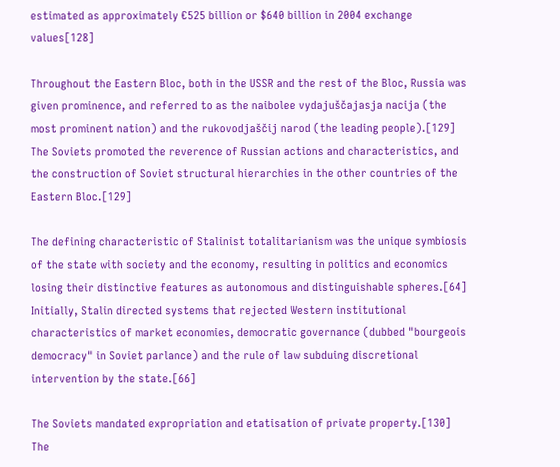estimated as approximately €525 billion or $640 billion in 2004 exchange values[128]

Throughout the Eastern Bloc, both in the USSR and the rest of the Bloc, Russia was given prominence, and referred to as the naibolee vydajuščajasja nacija (the most prominent nation) and the rukovodjaščij narod (the leading people).[129] The Soviets promoted the reverence of Russian actions and characteristics, and the construction of Soviet structural hierarchies in the other countries of the Eastern Bloc.[129]

The defining characteristic of Stalinist totalitarianism was the unique symbiosis of the state with society and the economy, resulting in politics and economics losing their distinctive features as autonomous and distinguishable spheres.[64] Initially, Stalin directed systems that rejected Western institutional characteristics of market economies, democratic governance (dubbed "bourgeois democracy" in Soviet parlance) and the rule of law subduing discretional intervention by the state.[66]

The Soviets mandated expropriation and etatisation of private property.[130] The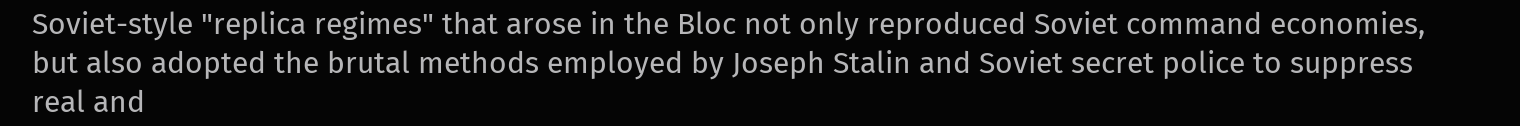Soviet-style "replica regimes" that arose in the Bloc not only reproduced Soviet command economies, but also adopted the brutal methods employed by Joseph Stalin and Soviet secret police to suppress real and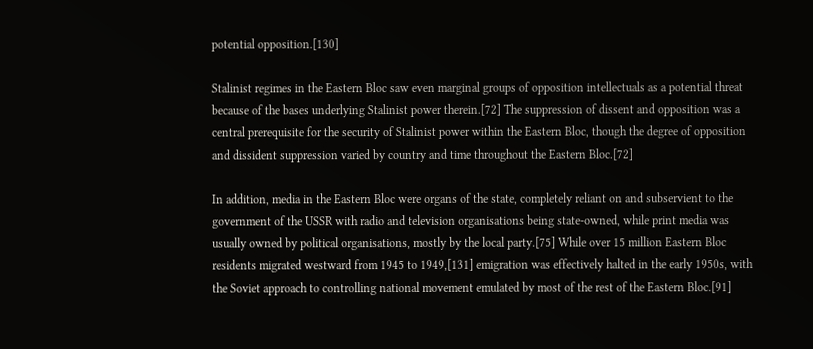potential opposition.[130]

Stalinist regimes in the Eastern Bloc saw even marginal groups of opposition intellectuals as a potential threat because of the bases underlying Stalinist power therein.[72] The suppression of dissent and opposition was a central prerequisite for the security of Stalinist power within the Eastern Bloc, though the degree of opposition and dissident suppression varied by country and time throughout the Eastern Bloc.[72]

In addition, media in the Eastern Bloc were organs of the state, completely reliant on and subservient to the government of the USSR with radio and television organisations being state-owned, while print media was usually owned by political organisations, mostly by the local party.[75] While over 15 million Eastern Bloc residents migrated westward from 1945 to 1949,[131] emigration was effectively halted in the early 1950s, with the Soviet approach to controlling national movement emulated by most of the rest of the Eastern Bloc.[91]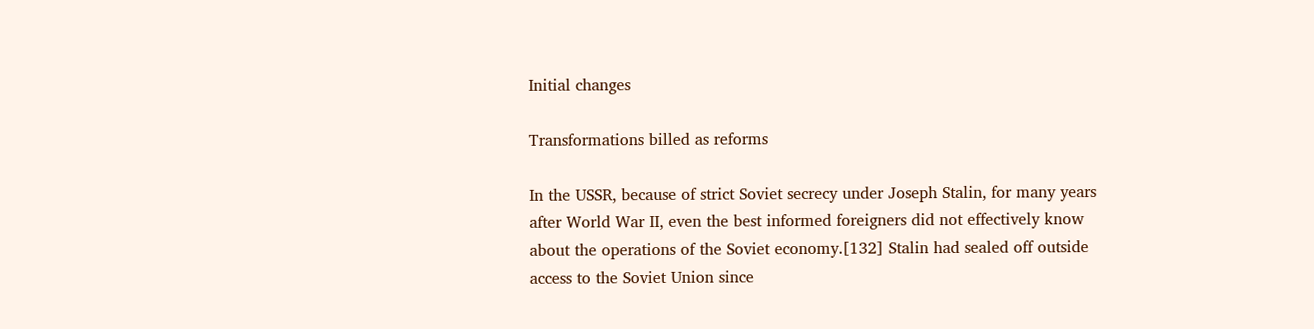Initial changes

Transformations billed as reforms

In the USSR, because of strict Soviet secrecy under Joseph Stalin, for many years after World War II, even the best informed foreigners did not effectively know about the operations of the Soviet economy.[132] Stalin had sealed off outside access to the Soviet Union since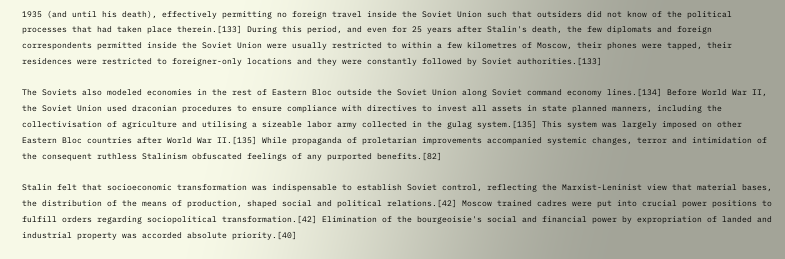1935 (and until his death), effectively permitting no foreign travel inside the Soviet Union such that outsiders did not know of the political processes that had taken place therein.[133] During this period, and even for 25 years after Stalin's death, the few diplomats and foreign correspondents permitted inside the Soviet Union were usually restricted to within a few kilometres of Moscow, their phones were tapped, their residences were restricted to foreigner-only locations and they were constantly followed by Soviet authorities.[133]

The Soviets also modeled economies in the rest of Eastern Bloc outside the Soviet Union along Soviet command economy lines.[134] Before World War II, the Soviet Union used draconian procedures to ensure compliance with directives to invest all assets in state planned manners, including the collectivisation of agriculture and utilising a sizeable labor army collected in the gulag system.[135] This system was largely imposed on other Eastern Bloc countries after World War II.[135] While propaganda of proletarian improvements accompanied systemic changes, terror and intimidation of the consequent ruthless Stalinism obfuscated feelings of any purported benefits.[82]

Stalin felt that socioeconomic transformation was indispensable to establish Soviet control, reflecting the Marxist-Leninist view that material bases, the distribution of the means of production, shaped social and political relations.[42] Moscow trained cadres were put into crucial power positions to fulfill orders regarding sociopolitical transformation.[42] Elimination of the bourgeoisie's social and financial power by expropriation of landed and industrial property was accorded absolute priority.[40]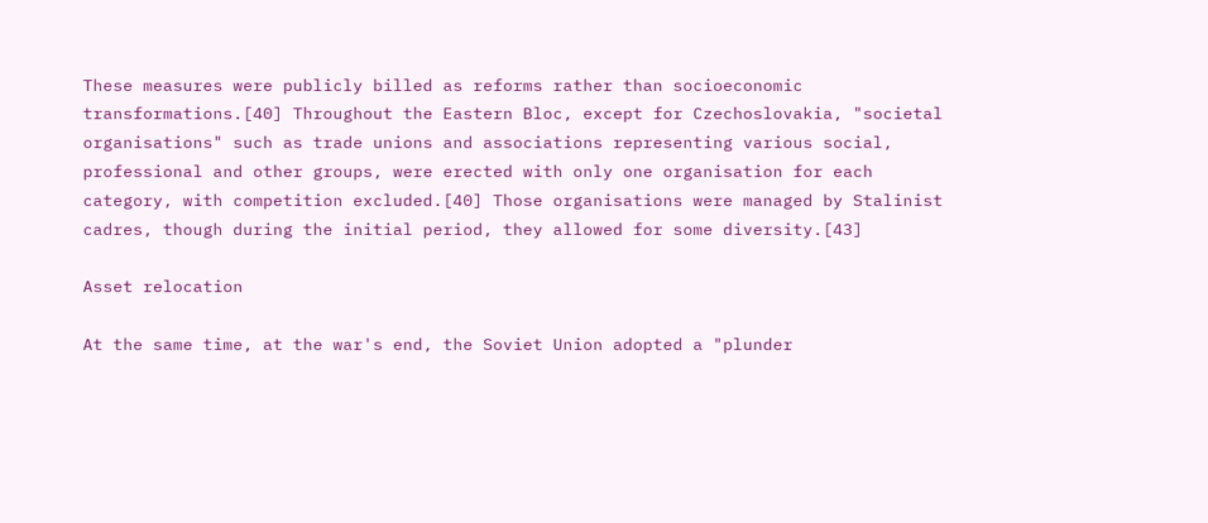These measures were publicly billed as reforms rather than socioeconomic transformations.[40] Throughout the Eastern Bloc, except for Czechoslovakia, "societal organisations" such as trade unions and associations representing various social, professional and other groups, were erected with only one organisation for each category, with competition excluded.[40] Those organisations were managed by Stalinist cadres, though during the initial period, they allowed for some diversity.[43]

Asset relocation

At the same time, at the war's end, the Soviet Union adopted a "plunder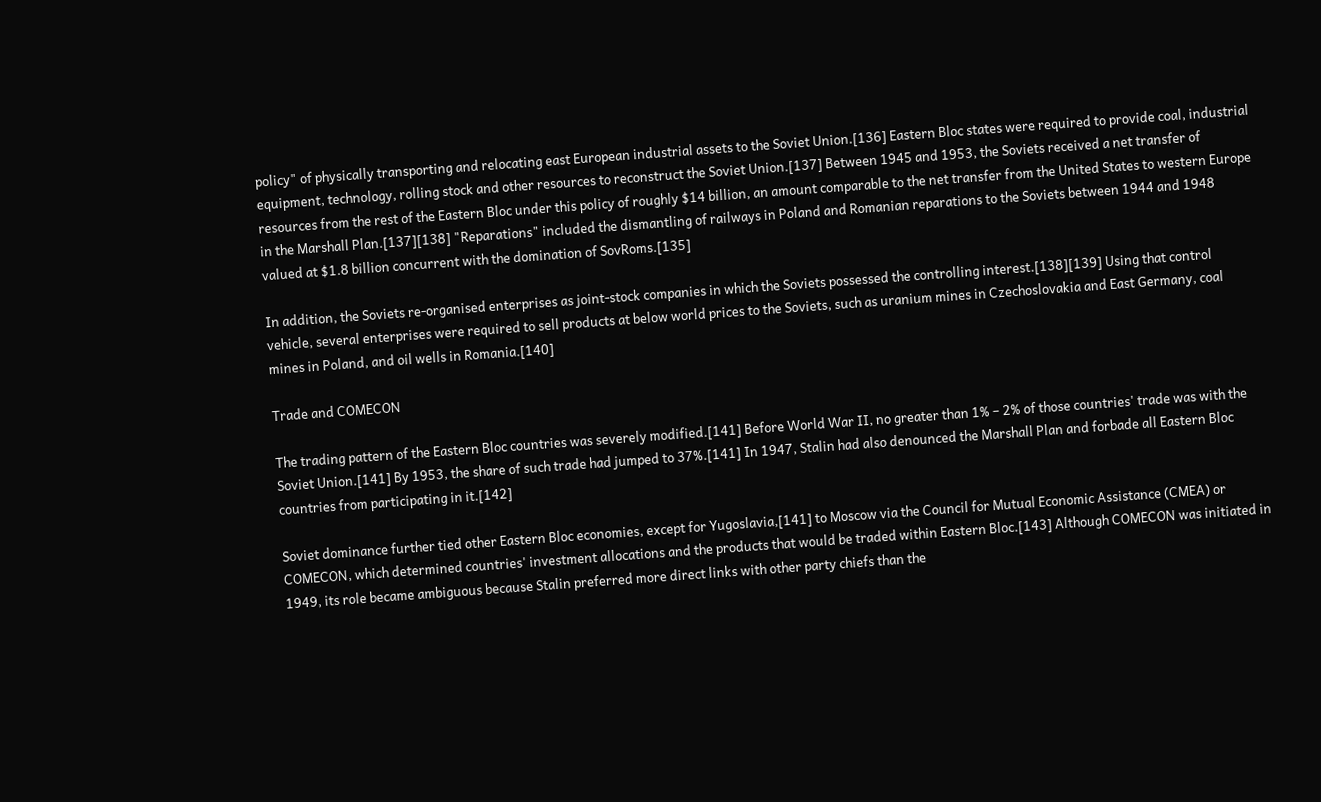policy" of physically transporting and relocating east European industrial assets to the Soviet Union.[136] Eastern Bloc states were required to provide coal, industrial equipment, technology, rolling stock and other resources to reconstruct the Soviet Union.[137] Between 1945 and 1953, the Soviets received a net transfer of resources from the rest of the Eastern Bloc under this policy of roughly $14 billion, an amount comparable to the net transfer from the United States to western Europe in the Marshall Plan.[137][138] "Reparations" included the dismantling of railways in Poland and Romanian reparations to the Soviets between 1944 and 1948 valued at $1.8 billion concurrent with the domination of SovRoms.[135]

In addition, the Soviets re-organised enterprises as joint-stock companies in which the Soviets possessed the controlling interest.[138][139] Using that control vehicle, several enterprises were required to sell products at below world prices to the Soviets, such as uranium mines in Czechoslovakia and East Germany, coal mines in Poland, and oil wells in Romania.[140]

Trade and COMECON

The trading pattern of the Eastern Bloc countries was severely modified.[141] Before World War II, no greater than 1% – 2% of those countries' trade was with the Soviet Union.[141] By 1953, the share of such trade had jumped to 37%.[141] In 1947, Stalin had also denounced the Marshall Plan and forbade all Eastern Bloc countries from participating in it.[142]

Soviet dominance further tied other Eastern Bloc economies, except for Yugoslavia,[141] to Moscow via the Council for Mutual Economic Assistance (CMEA) or COMECON, which determined countries' investment allocations and the products that would be traded within Eastern Bloc.[143] Although COMECON was initiated in 1949, its role became ambiguous because Stalin preferred more direct links with other party chiefs than the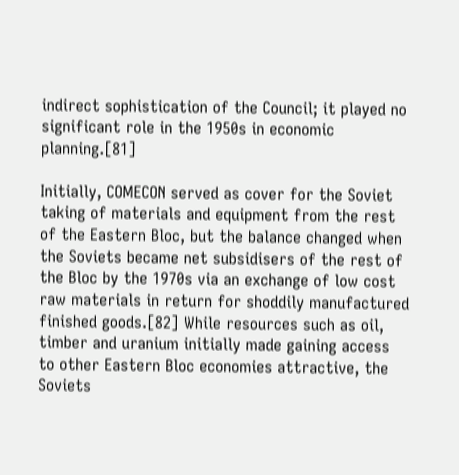indirect sophistication of the Council; it played no significant role in the 1950s in economic planning.[81]

Initially, COMECON served as cover for the Soviet taking of materials and equipment from the rest of the Eastern Bloc, but the balance changed when the Soviets became net subsidisers of the rest of the Bloc by the 1970s via an exchange of low cost raw materials in return for shoddily manufactured finished goods.[82] While resources such as oil, timber and uranium initially made gaining access to other Eastern Bloc economies attractive, the Soviets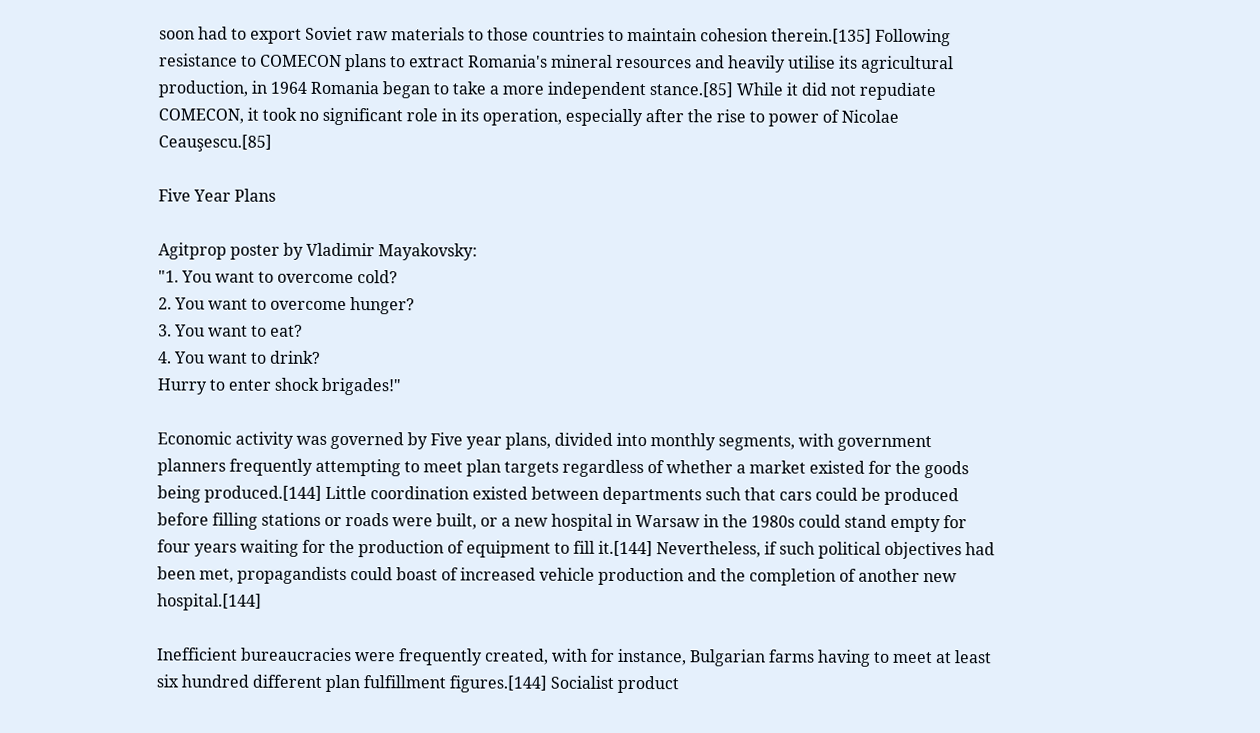soon had to export Soviet raw materials to those countries to maintain cohesion therein.[135] Following resistance to COMECON plans to extract Romania's mineral resources and heavily utilise its agricultural production, in 1964 Romania began to take a more independent stance.[85] While it did not repudiate COMECON, it took no significant role in its operation, especially after the rise to power of Nicolae Ceauşescu.[85]

Five Year Plans

Agitprop poster by Vladimir Mayakovsky:
"1. You want to overcome cold?
2. You want to overcome hunger?
3. You want to eat?
4. You want to drink?
Hurry to enter shock brigades!"

Economic activity was governed by Five year plans, divided into monthly segments, with government planners frequently attempting to meet plan targets regardless of whether a market existed for the goods being produced.[144] Little coordination existed between departments such that cars could be produced before filling stations or roads were built, or a new hospital in Warsaw in the 1980s could stand empty for four years waiting for the production of equipment to fill it.[144] Nevertheless, if such political objectives had been met, propagandists could boast of increased vehicle production and the completion of another new hospital.[144]

Inefficient bureaucracies were frequently created, with for instance, Bulgarian farms having to meet at least six hundred different plan fulfillment figures.[144] Socialist product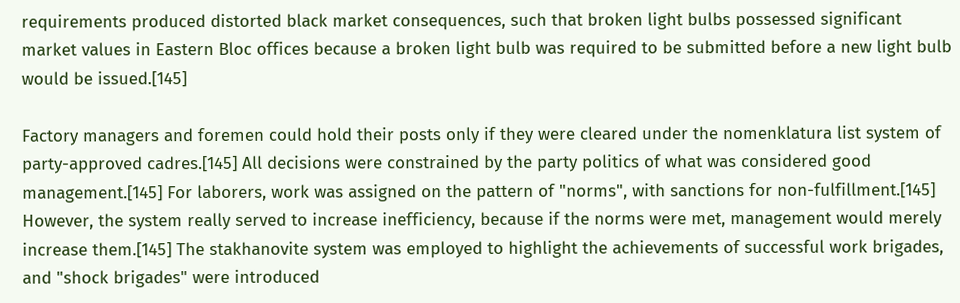requirements produced distorted black market consequences, such that broken light bulbs possessed significant market values in Eastern Bloc offices because a broken light bulb was required to be submitted before a new light bulb would be issued.[145]

Factory managers and foremen could hold their posts only if they were cleared under the nomenklatura list system of party-approved cadres.[145] All decisions were constrained by the party politics of what was considered good management.[145] For laborers, work was assigned on the pattern of "norms", with sanctions for non-fulfillment.[145] However, the system really served to increase inefficiency, because if the norms were met, management would merely increase them.[145] The stakhanovite system was employed to highlight the achievements of successful work brigades, and "shock brigades" were introduced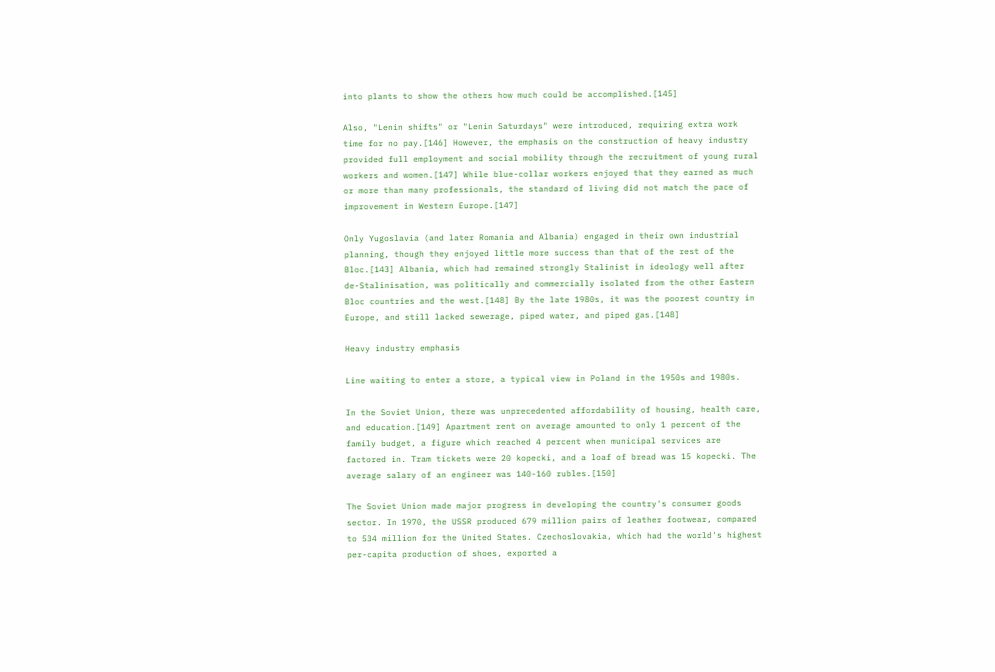into plants to show the others how much could be accomplished.[145]

Also, "Lenin shifts" or "Lenin Saturdays" were introduced, requiring extra work time for no pay.[146] However, the emphasis on the construction of heavy industry provided full employment and social mobility through the recruitment of young rural workers and women.[147] While blue-collar workers enjoyed that they earned as much or more than many professionals, the standard of living did not match the pace of improvement in Western Europe.[147]

Only Yugoslavia (and later Romania and Albania) engaged in their own industrial planning, though they enjoyed little more success than that of the rest of the Bloc.[143] Albania, which had remained strongly Stalinist in ideology well after de-Stalinisation, was politically and commercially isolated from the other Eastern Bloc countries and the west.[148] By the late 1980s, it was the poorest country in Europe, and still lacked sewerage, piped water, and piped gas.[148]

Heavy industry emphasis

Line waiting to enter a store, a typical view in Poland in the 1950s and 1980s.

In the Soviet Union, there was unprecedented affordability of housing, health care, and education.[149] Apartment rent on average amounted to only 1 percent of the family budget, a figure which reached 4 percent when municipal services are factored in. Tram tickets were 20 kopecki, and a loaf of bread was 15 kopecki. The average salary of an engineer was 140-160 rubles.[150]

The Soviet Union made major progress in developing the country's consumer goods sector. In 1970, the USSR produced 679 million pairs of leather footwear, compared to 534 million for the United States. Czechoslovakia, which had the world's highest per-capita production of shoes, exported a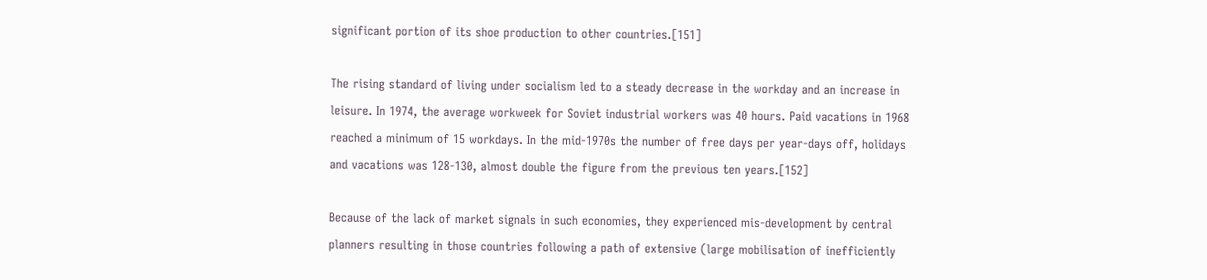significant portion of its shoe production to other countries.[151]

The rising standard of living under socialism led to a steady decrease in the workday and an increase in leisure. In 1974, the average workweek for Soviet industrial workers was 40 hours. Paid vacations in 1968 reached a minimum of 15 workdays. In the mid-1970s the number of free days per year-days off, holidays and vacations was 128-130, almost double the figure from the previous ten years.[152]

Because of the lack of market signals in such economies, they experienced mis-development by central planners resulting in those countries following a path of extensive (large mobilisation of inefficiently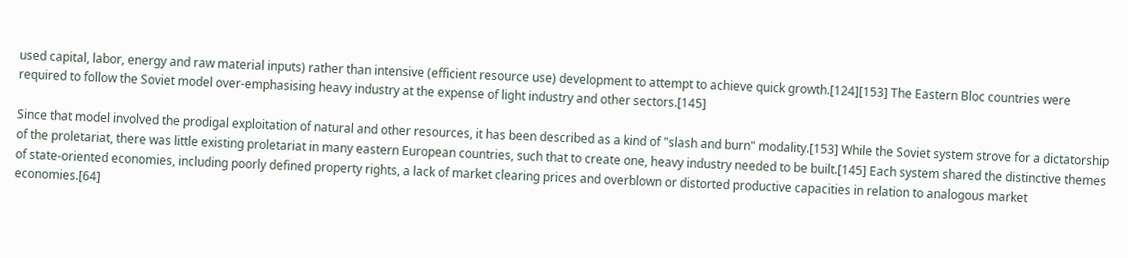used capital, labor, energy and raw material inputs) rather than intensive (efficient resource use) development to attempt to achieve quick growth.[124][153] The Eastern Bloc countries were required to follow the Soviet model over-emphasising heavy industry at the expense of light industry and other sectors.[145]

Since that model involved the prodigal exploitation of natural and other resources, it has been described as a kind of "slash and burn" modality.[153] While the Soviet system strove for a dictatorship of the proletariat, there was little existing proletariat in many eastern European countries, such that to create one, heavy industry needed to be built.[145] Each system shared the distinctive themes of state-oriented economies, including poorly defined property rights, a lack of market clearing prices and overblown or distorted productive capacities in relation to analogous market economies.[64]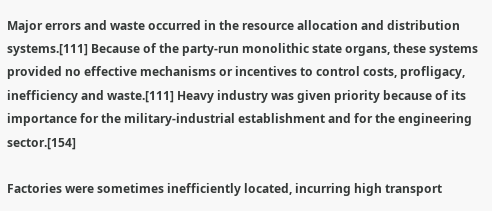Major errors and waste occurred in the resource allocation and distribution systems.[111] Because of the party-run monolithic state organs, these systems provided no effective mechanisms or incentives to control costs, profligacy, inefficiency and waste.[111] Heavy industry was given priority because of its importance for the military-industrial establishment and for the engineering sector.[154]

Factories were sometimes inefficiently located, incurring high transport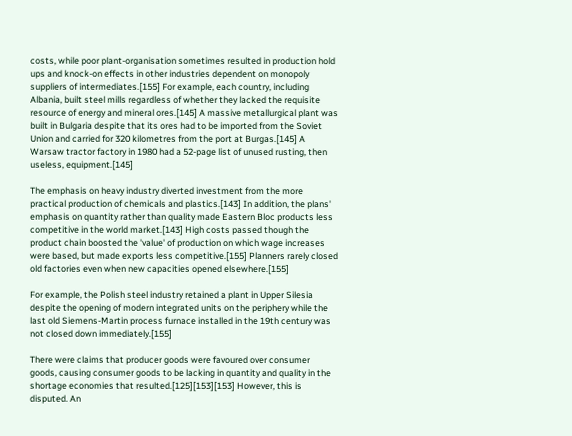costs, while poor plant-organisation sometimes resulted in production hold ups and knock-on effects in other industries dependent on monopoly suppliers of intermediates.[155] For example, each country, including Albania, built steel mills regardless of whether they lacked the requisite resource of energy and mineral ores.[145] A massive metallurgical plant was built in Bulgaria despite that its ores had to be imported from the Soviet Union and carried for 320 kilometres from the port at Burgas.[145] A Warsaw tractor factory in 1980 had a 52-page list of unused rusting, then useless, equipment.[145]

The emphasis on heavy industry diverted investment from the more practical production of chemicals and plastics.[143] In addition, the plans' emphasis on quantity rather than quality made Eastern Bloc products less competitive in the world market.[143] High costs passed though the product chain boosted the 'value' of production on which wage increases were based, but made exports less competitive.[155] Planners rarely closed old factories even when new capacities opened elsewhere.[155]

For example, the Polish steel industry retained a plant in Upper Silesia despite the opening of modern integrated units on the periphery while the last old Siemens-Martin process furnace installed in the 19th century was not closed down immediately.[155]

There were claims that producer goods were favoured over consumer goods, causing consumer goods to be lacking in quantity and quality in the shortage economies that resulted.[125][153][153] However, this is disputed. An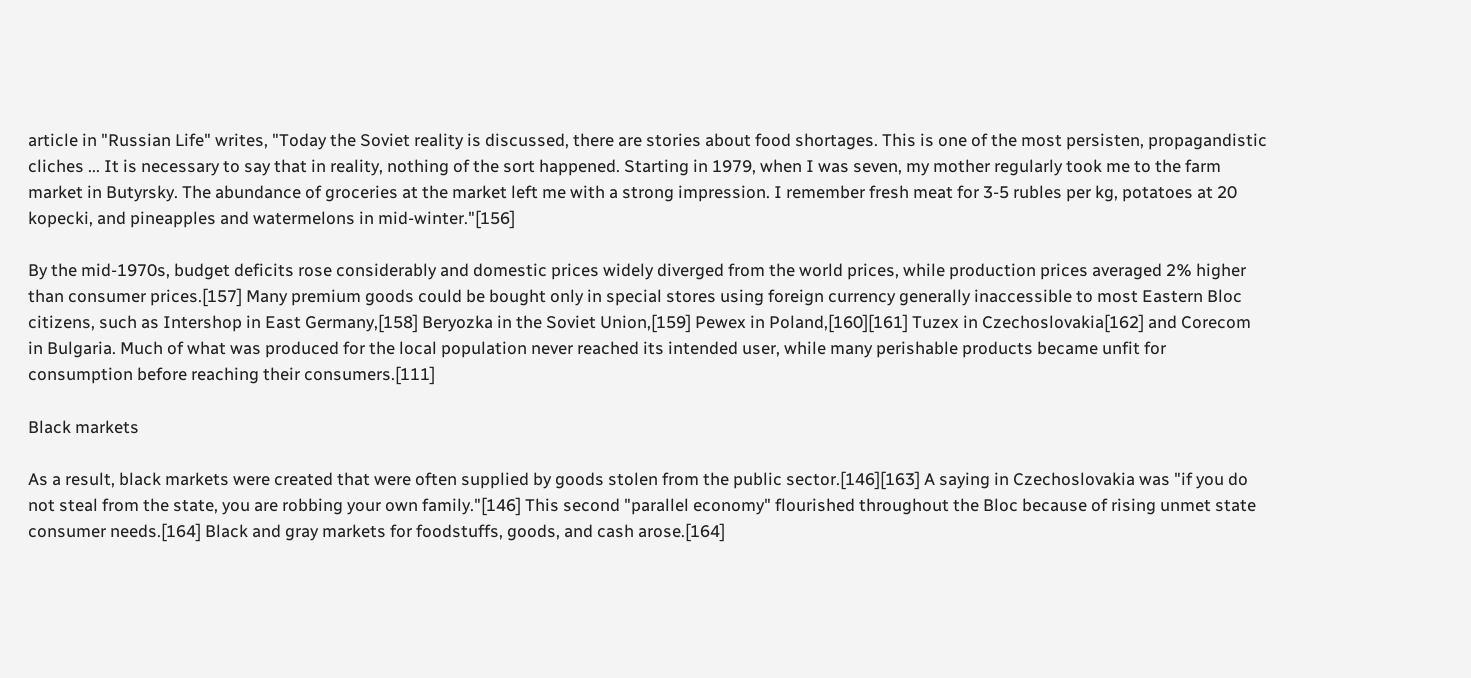article in "Russian Life" writes, "Today the Soviet reality is discussed, there are stories about food shortages. This is one of the most persisten, propagandistic cliches ... It is necessary to say that in reality, nothing of the sort happened. Starting in 1979, when I was seven, my mother regularly took me to the farm market in Butyrsky. The abundance of groceries at the market left me with a strong impression. I remember fresh meat for 3-5 rubles per kg, potatoes at 20 kopecki, and pineapples and watermelons in mid-winter."[156]

By the mid-1970s, budget deficits rose considerably and domestic prices widely diverged from the world prices, while production prices averaged 2% higher than consumer prices.[157] Many premium goods could be bought only in special stores using foreign currency generally inaccessible to most Eastern Bloc citizens, such as Intershop in East Germany,[158] Beryozka in the Soviet Union,[159] Pewex in Poland,[160][161] Tuzex in Czechoslovakia[162] and Corecom in Bulgaria. Much of what was produced for the local population never reached its intended user, while many perishable products became unfit for consumption before reaching their consumers.[111]

Black markets

As a result, black markets were created that were often supplied by goods stolen from the public sector.[146][163] A saying in Czechoslovakia was "if you do not steal from the state, you are robbing your own family."[146] This second "parallel economy" flourished throughout the Bloc because of rising unmet state consumer needs.[164] Black and gray markets for foodstuffs, goods, and cash arose.[164]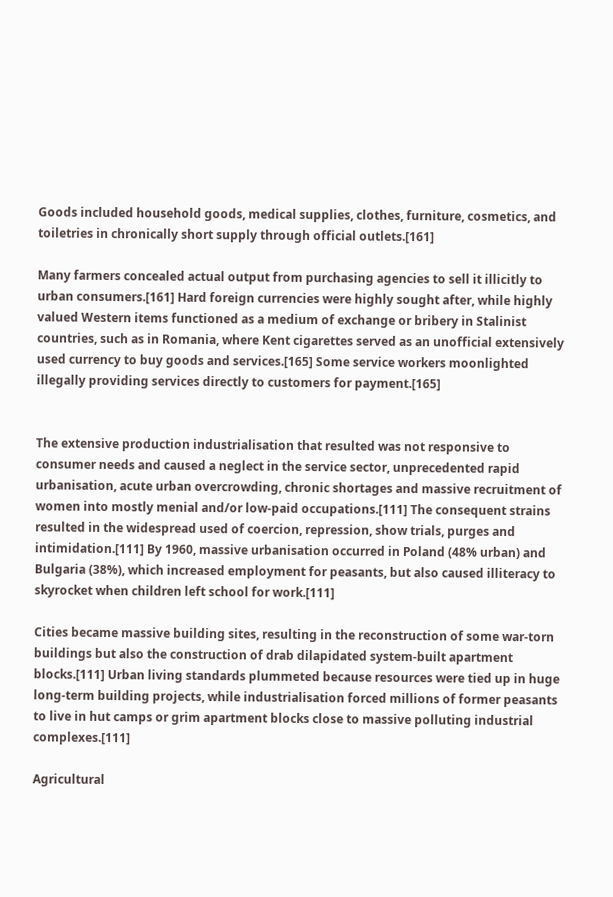Goods included household goods, medical supplies, clothes, furniture, cosmetics, and toiletries in chronically short supply through official outlets.[161]

Many farmers concealed actual output from purchasing agencies to sell it illicitly to urban consumers.[161] Hard foreign currencies were highly sought after, while highly valued Western items functioned as a medium of exchange or bribery in Stalinist countries, such as in Romania, where Kent cigarettes served as an unofficial extensively used currency to buy goods and services.[165] Some service workers moonlighted illegally providing services directly to customers for payment.[165]


The extensive production industrialisation that resulted was not responsive to consumer needs and caused a neglect in the service sector, unprecedented rapid urbanisation, acute urban overcrowding, chronic shortages and massive recruitment of women into mostly menial and/or low-paid occupations.[111] The consequent strains resulted in the widespread used of coercion, repression, show trials, purges and intimidation.[111] By 1960, massive urbanisation occurred in Poland (48% urban) and Bulgaria (38%), which increased employment for peasants, but also caused illiteracy to skyrocket when children left school for work.[111]

Cities became massive building sites, resulting in the reconstruction of some war-torn buildings but also the construction of drab dilapidated system-built apartment blocks.[111] Urban living standards plummeted because resources were tied up in huge long-term building projects, while industrialisation forced millions of former peasants to live in hut camps or grim apartment blocks close to massive polluting industrial complexes.[111]

Agricultural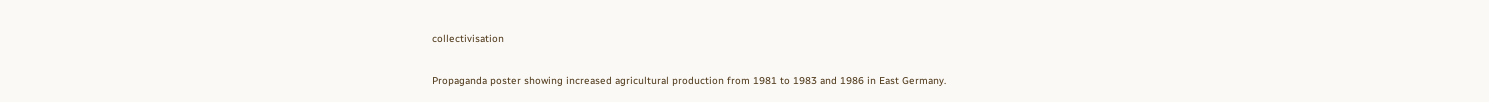collectivisation

Propaganda poster showing increased agricultural production from 1981 to 1983 and 1986 in East Germany.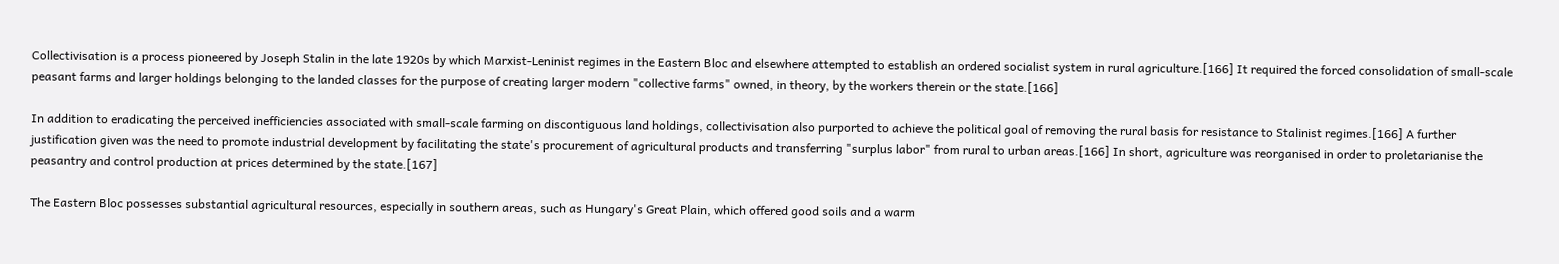Collectivisation is a process pioneered by Joseph Stalin in the late 1920s by which Marxist-Leninist regimes in the Eastern Bloc and elsewhere attempted to establish an ordered socialist system in rural agriculture.[166] It required the forced consolidation of small-scale peasant farms and larger holdings belonging to the landed classes for the purpose of creating larger modern "collective farms" owned, in theory, by the workers therein or the state.[166]

In addition to eradicating the perceived inefficiencies associated with small-scale farming on discontiguous land holdings, collectivisation also purported to achieve the political goal of removing the rural basis for resistance to Stalinist regimes.[166] A further justification given was the need to promote industrial development by facilitating the state's procurement of agricultural products and transferring "surplus labor" from rural to urban areas.[166] In short, agriculture was reorganised in order to proletarianise the peasantry and control production at prices determined by the state.[167]

The Eastern Bloc possesses substantial agricultural resources, especially in southern areas, such as Hungary's Great Plain, which offered good soils and a warm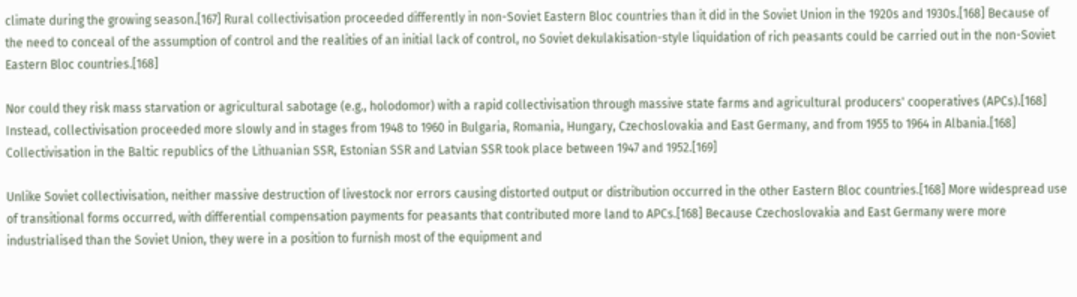climate during the growing season.[167] Rural collectivisation proceeded differently in non-Soviet Eastern Bloc countries than it did in the Soviet Union in the 1920s and 1930s.[168] Because of the need to conceal of the assumption of control and the realities of an initial lack of control, no Soviet dekulakisation-style liquidation of rich peasants could be carried out in the non-Soviet Eastern Bloc countries.[168]

Nor could they risk mass starvation or agricultural sabotage (e.g., holodomor) with a rapid collectivisation through massive state farms and agricultural producers' cooperatives (APCs).[168] Instead, collectivisation proceeded more slowly and in stages from 1948 to 1960 in Bulgaria, Romania, Hungary, Czechoslovakia and East Germany, and from 1955 to 1964 in Albania.[168] Collectivisation in the Baltic republics of the Lithuanian SSR, Estonian SSR and Latvian SSR took place between 1947 and 1952.[169]

Unlike Soviet collectivisation, neither massive destruction of livestock nor errors causing distorted output or distribution occurred in the other Eastern Bloc countries.[168] More widespread use of transitional forms occurred, with differential compensation payments for peasants that contributed more land to APCs.[168] Because Czechoslovakia and East Germany were more industrialised than the Soviet Union, they were in a position to furnish most of the equipment and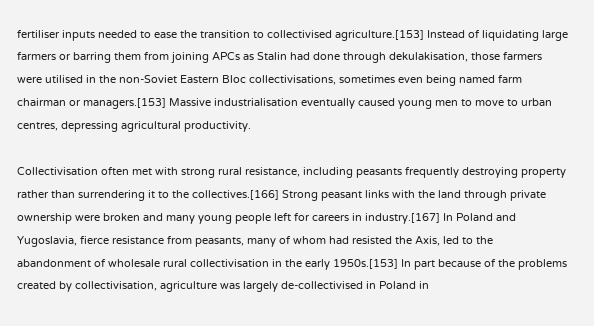fertiliser inputs needed to ease the transition to collectivised agriculture.[153] Instead of liquidating large farmers or barring them from joining APCs as Stalin had done through dekulakisation, those farmers were utilised in the non-Soviet Eastern Bloc collectivisations, sometimes even being named farm chairman or managers.[153] Massive industrialisation eventually caused young men to move to urban centres, depressing agricultural productivity.

Collectivisation often met with strong rural resistance, including peasants frequently destroying property rather than surrendering it to the collectives.[166] Strong peasant links with the land through private ownership were broken and many young people left for careers in industry.[167] In Poland and Yugoslavia, fierce resistance from peasants, many of whom had resisted the Axis, led to the abandonment of wholesale rural collectivisation in the early 1950s.[153] In part because of the problems created by collectivisation, agriculture was largely de-collectivised in Poland in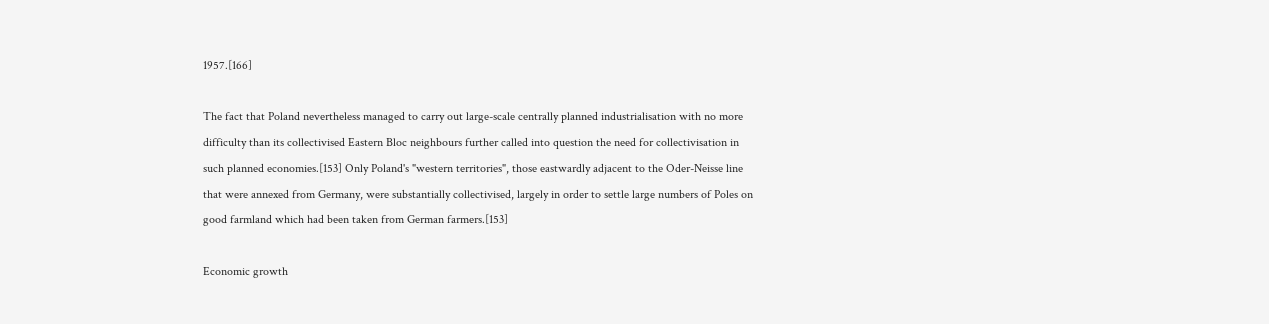1957.[166]

The fact that Poland nevertheless managed to carry out large-scale centrally planned industrialisation with no more difficulty than its collectivised Eastern Bloc neighbours further called into question the need for collectivisation in such planned economies.[153] Only Poland's "western territories", those eastwardly adjacent to the Oder-Neisse line that were annexed from Germany, were substantially collectivised, largely in order to settle large numbers of Poles on good farmland which had been taken from German farmers.[153]

Economic growth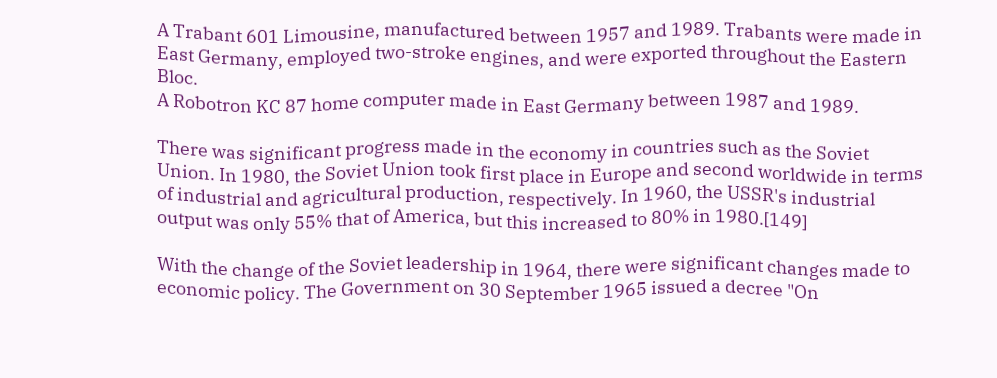A Trabant 601 Limousine, manufactured between 1957 and 1989. Trabants were made in East Germany, employed two-stroke engines, and were exported throughout the Eastern Bloc.
A Robotron KC 87 home computer made in East Germany between 1987 and 1989.

There was significant progress made in the economy in countries such as the Soviet Union. In 1980, the Soviet Union took first place in Europe and second worldwide in terms of industrial and agricultural production, respectively. In 1960, the USSR's industrial output was only 55% that of America, but this increased to 80% in 1980.[149]

With the change of the Soviet leadership in 1964, there were significant changes made to economic policy. The Government on 30 September 1965 issued a decree "On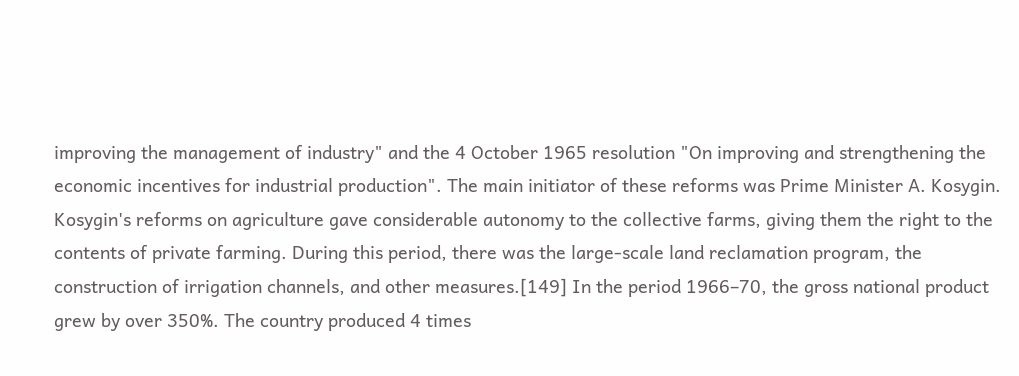improving the management of industry" and the 4 October 1965 resolution "On improving and strengthening the economic incentives for industrial production". The main initiator of these reforms was Prime Minister A. Kosygin. Kosygin's reforms on agriculture gave considerable autonomy to the collective farms, giving them the right to the contents of private farming. During this period, there was the large-scale land reclamation program, the construction of irrigation channels, and other measures.[149] In the period 1966–70, the gross national product grew by over 350%. The country produced 4 times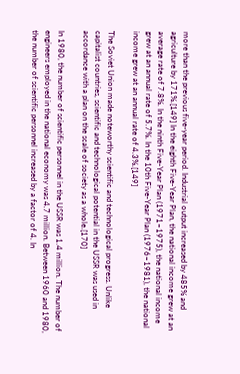more than the previous five-year period. Industrial output increased by 485% and agriculture by 171%.[149] In the eighth Five-Year Plan, the national income grew at an average rate of 7.8%. In the ninth Five-Year Plan (1971–1975), the national income grew at an annual rate of 5.7%. In the 10th Five-Year Plan (1976–1981), the national income grew at an annual rate of 4.3%.[149]

The Soviet Union made noteworthy scientific and technological progress. Unlike capitalist countries, scientific and technological potential in the USSR was used in accordance with a plan on the scale of society as a whole.[170]

In 1980, the number of scientific personnel in the USSR was 1.4 million. The number of engineers employed in the national economy was 4.7 million. Between 1960 and 1980, the number of scientific personnel increased by a factor of 4. In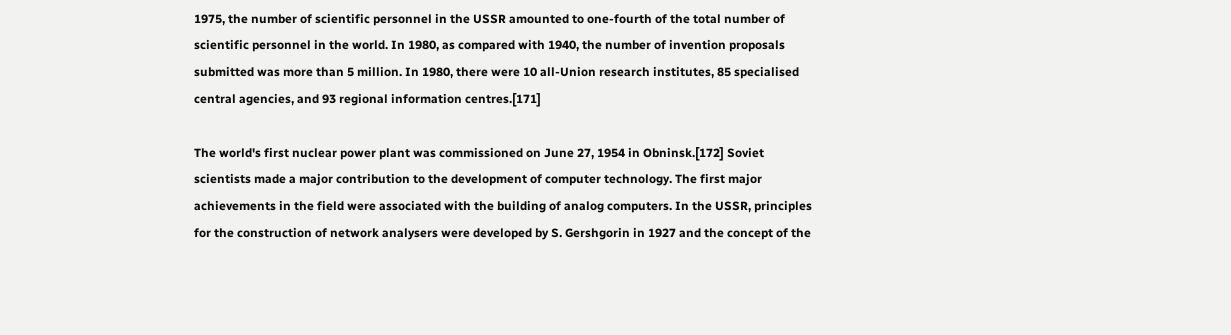1975, the number of scientific personnel in the USSR amounted to one-fourth of the total number of scientific personnel in the world. In 1980, as compared with 1940, the number of invention proposals submitted was more than 5 million. In 1980, there were 10 all-Union research institutes, 85 specialised central agencies, and 93 regional information centres.[171]

The world's first nuclear power plant was commissioned on June 27, 1954 in Obninsk.[172] Soviet scientists made a major contribution to the development of computer technology. The first major achievements in the field were associated with the building of analog computers. In the USSR, principles for the construction of network analysers were developed by S. Gershgorin in 1927 and the concept of the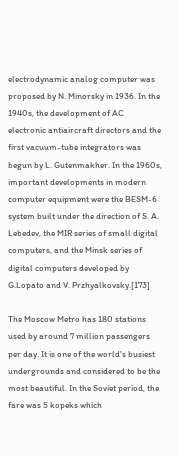electrodynamic analog computer was proposed by N. Minorsky in 1936. In the 1940s, the development of AC electronic antiaircraft directors and the first vacuum-tube integrators was begun by L. Gutenmakher. In the 1960s, important developments in modern computer equipment were the BESM-6 system built under the direction of S. A. Lebedev, the MIR series of small digital computers, and the Minsk series of digital computers developed by G.Lopato and V. Przhyalkovsky.[173]

The Moscow Metro has 180 stations used by around 7 million passengers per day. It is one of the world's busiest undergrounds and considered to be the most beautiful. In the Soviet period, the fare was 5 kopeks which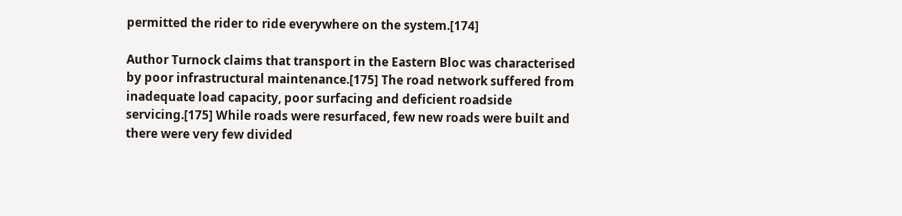permitted the rider to ride everywhere on the system.[174]

Author Turnock claims that transport in the Eastern Bloc was characterised by poor infrastructural maintenance.[175] The road network suffered from inadequate load capacity, poor surfacing and deficient roadside servicing.[175] While roads were resurfaced, few new roads were built and there were very few divided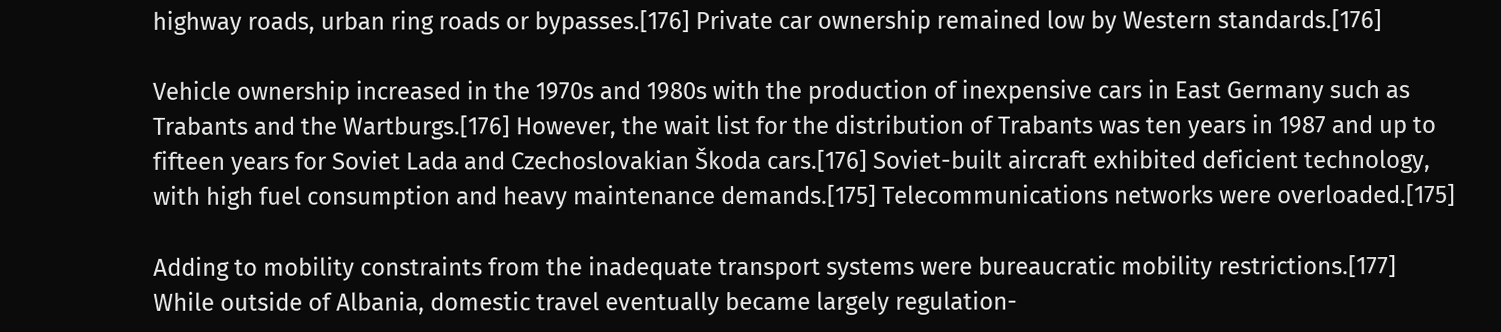highway roads, urban ring roads or bypasses.[176] Private car ownership remained low by Western standards.[176]

Vehicle ownership increased in the 1970s and 1980s with the production of inexpensive cars in East Germany such as Trabants and the Wartburgs.[176] However, the wait list for the distribution of Trabants was ten years in 1987 and up to fifteen years for Soviet Lada and Czechoslovakian Škoda cars.[176] Soviet-built aircraft exhibited deficient technology, with high fuel consumption and heavy maintenance demands.[175] Telecommunications networks were overloaded.[175]

Adding to mobility constraints from the inadequate transport systems were bureaucratic mobility restrictions.[177] While outside of Albania, domestic travel eventually became largely regulation-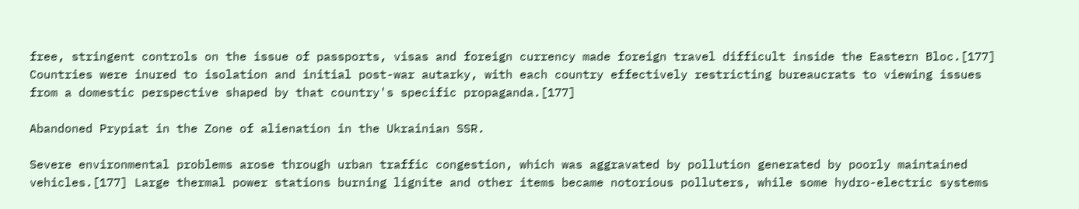free, stringent controls on the issue of passports, visas and foreign currency made foreign travel difficult inside the Eastern Bloc.[177] Countries were inured to isolation and initial post-war autarky, with each country effectively restricting bureaucrats to viewing issues from a domestic perspective shaped by that country's specific propaganda.[177]

Abandoned Prypiat in the Zone of alienation in the Ukrainian SSR.

Severe environmental problems arose through urban traffic congestion, which was aggravated by pollution generated by poorly maintained vehicles.[177] Large thermal power stations burning lignite and other items became notorious polluters, while some hydro-electric systems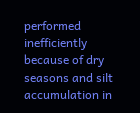performed inefficiently because of dry seasons and silt accumulation in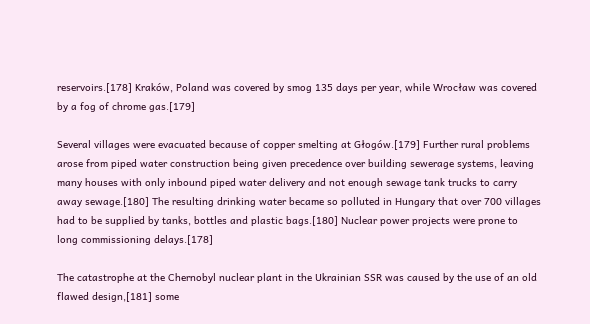reservoirs.[178] Kraków, Poland was covered by smog 135 days per year, while Wrocław was covered by a fog of chrome gas.[179]

Several villages were evacuated because of copper smelting at Głogów.[179] Further rural problems arose from piped water construction being given precedence over building sewerage systems, leaving many houses with only inbound piped water delivery and not enough sewage tank trucks to carry away sewage.[180] The resulting drinking water became so polluted in Hungary that over 700 villages had to be supplied by tanks, bottles and plastic bags.[180] Nuclear power projects were prone to long commissioning delays.[178]

The catastrophe at the Chernobyl nuclear plant in the Ukrainian SSR was caused by the use of an old flawed design,[181] some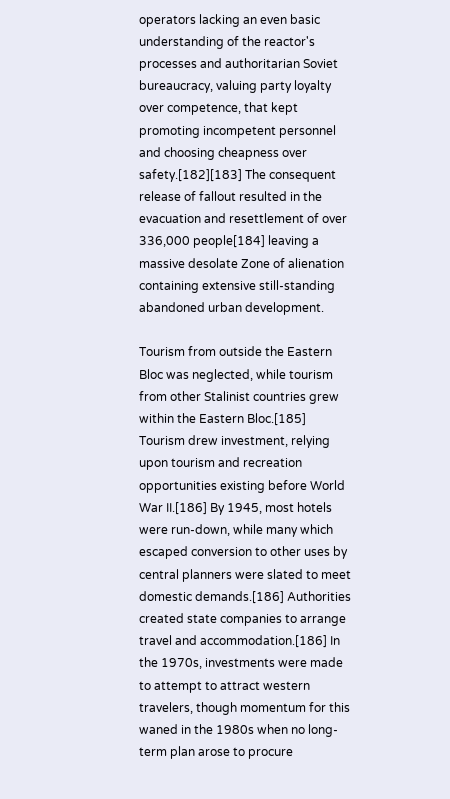operators lacking an even basic understanding of the reactor's processes and authoritarian Soviet bureaucracy, valuing party loyalty over competence, that kept promoting incompetent personnel and choosing cheapness over safety.[182][183] The consequent release of fallout resulted in the evacuation and resettlement of over 336,000 people[184] leaving a massive desolate Zone of alienation containing extensive still-standing abandoned urban development.

Tourism from outside the Eastern Bloc was neglected, while tourism from other Stalinist countries grew within the Eastern Bloc.[185] Tourism drew investment, relying upon tourism and recreation opportunities existing before World War II.[186] By 1945, most hotels were run-down, while many which escaped conversion to other uses by central planners were slated to meet domestic demands.[186] Authorities created state companies to arrange travel and accommodation.[186] In the 1970s, investments were made to attempt to attract western travelers, though momentum for this waned in the 1980s when no long-term plan arose to procure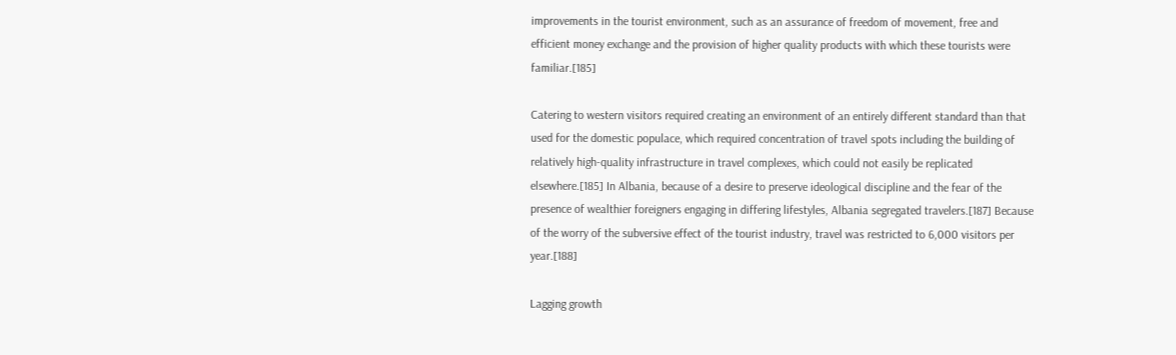improvements in the tourist environment, such as an assurance of freedom of movement, free and efficient money exchange and the provision of higher quality products with which these tourists were familiar.[185]

Catering to western visitors required creating an environment of an entirely different standard than that used for the domestic populace, which required concentration of travel spots including the building of relatively high-quality infrastructure in travel complexes, which could not easily be replicated elsewhere.[185] In Albania, because of a desire to preserve ideological discipline and the fear of the presence of wealthier foreigners engaging in differing lifestyles, Albania segregated travelers.[187] Because of the worry of the subversive effect of the tourist industry, travel was restricted to 6,000 visitors per year.[188]

Lagging growth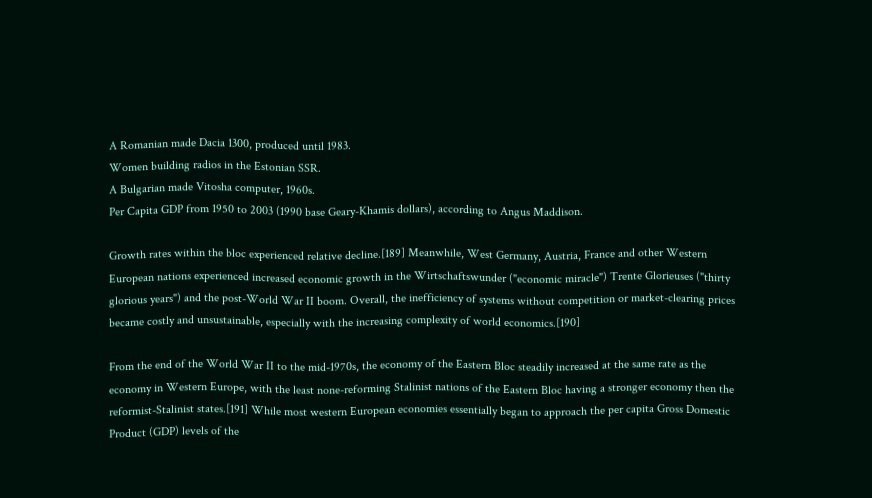A Romanian made Dacia 1300, produced until 1983.
Women building radios in the Estonian SSR.
A Bulgarian made Vitosha computer, 1960s.
Per Capita GDP from 1950 to 2003 (1990 base Geary-Khamis dollars), according to Angus Maddison.

Growth rates within the bloc experienced relative decline.[189] Meanwhile, West Germany, Austria, France and other Western European nations experienced increased economic growth in the Wirtschaftswunder ("economic miracle") Trente Glorieuses ("thirty glorious years") and the post-World War II boom. Overall, the inefficiency of systems without competition or market-clearing prices became costly and unsustainable, especially with the increasing complexity of world economics.[190]

From the end of the World War II to the mid-1970s, the economy of the Eastern Bloc steadily increased at the same rate as the economy in Western Europe, with the least none-reforming Stalinist nations of the Eastern Bloc having a stronger economy then the reformist-Stalinist states.[191] While most western European economies essentially began to approach the per capita Gross Domestic Product (GDP) levels of the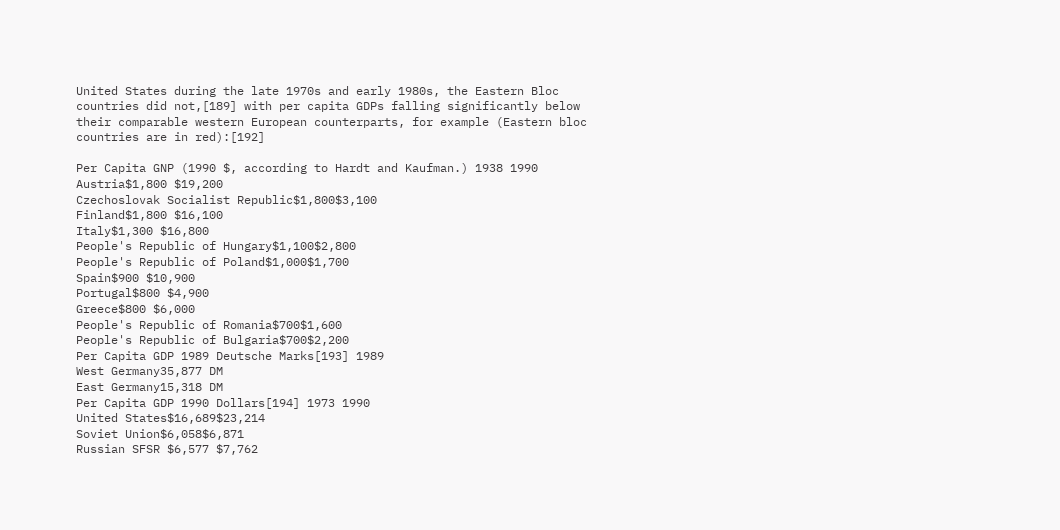United States during the late 1970s and early 1980s, the Eastern Bloc countries did not,[189] with per capita GDPs falling significantly below their comparable western European counterparts, for example (Eastern bloc countries are in red):[192]

Per Capita GNP (1990 $, according to Hardt and Kaufman.) 1938 1990
Austria$1,800 $19,200
Czechoslovak Socialist Republic$1,800$3,100
Finland$1,800 $16,100
Italy$1,300 $16,800
People's Republic of Hungary$1,100$2,800
People's Republic of Poland$1,000$1,700
Spain$900 $10,900
Portugal$800 $4,900
Greece$800 $6,000
People's Republic of Romania$700$1,600
People's Republic of Bulgaria$700$2,200
Per Capita GDP 1989 Deutsche Marks[193] 1989
West Germany35,877 DM
East Germany15,318 DM
Per Capita GDP 1990 Dollars[194] 1973 1990
United States$16,689$23,214
Soviet Union$6,058$6,871
Russian SFSR $6,577 $7,762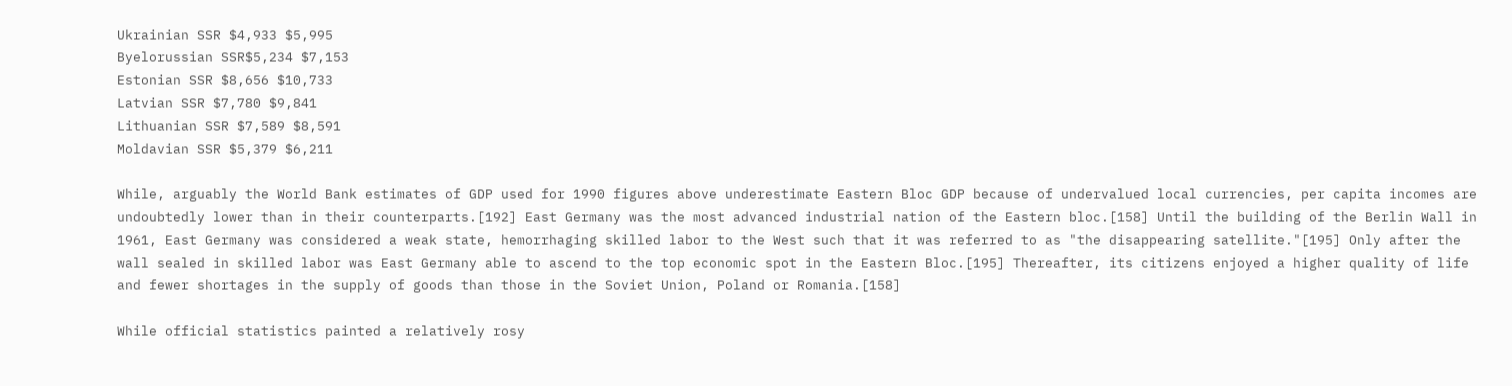Ukrainian SSR $4,933 $5,995
Byelorussian SSR$5,234 $7,153
Estonian SSR $8,656 $10,733
Latvian SSR $7,780 $9,841
Lithuanian SSR $7,589 $8,591
Moldavian SSR $5,379 $6,211

While, arguably the World Bank estimates of GDP used for 1990 figures above underestimate Eastern Bloc GDP because of undervalued local currencies, per capita incomes are undoubtedly lower than in their counterparts.[192] East Germany was the most advanced industrial nation of the Eastern bloc.[158] Until the building of the Berlin Wall in 1961, East Germany was considered a weak state, hemorrhaging skilled labor to the West such that it was referred to as "the disappearing satellite."[195] Only after the wall sealed in skilled labor was East Germany able to ascend to the top economic spot in the Eastern Bloc.[195] Thereafter, its citizens enjoyed a higher quality of life and fewer shortages in the supply of goods than those in the Soviet Union, Poland or Romania.[158]

While official statistics painted a relatively rosy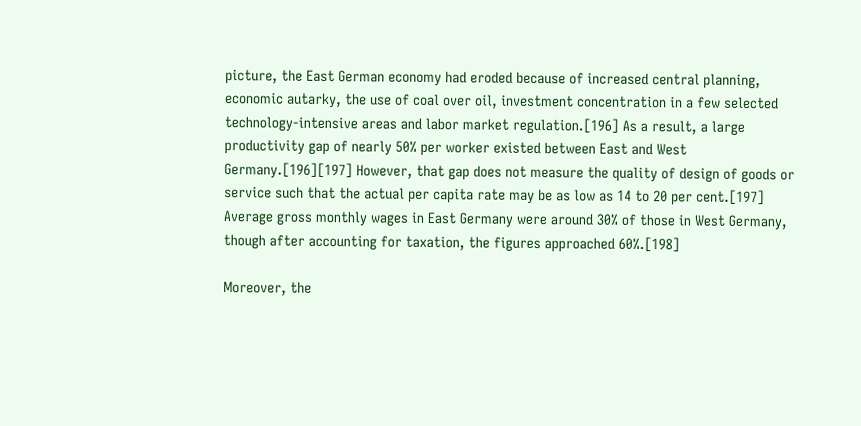picture, the East German economy had eroded because of increased central planning, economic autarky, the use of coal over oil, investment concentration in a few selected technology-intensive areas and labor market regulation.[196] As a result, a large productivity gap of nearly 50% per worker existed between East and West Germany.[196][197] However, that gap does not measure the quality of design of goods or service such that the actual per capita rate may be as low as 14 to 20 per cent.[197] Average gross monthly wages in East Germany were around 30% of those in West Germany, though after accounting for taxation, the figures approached 60%.[198]

Moreover, the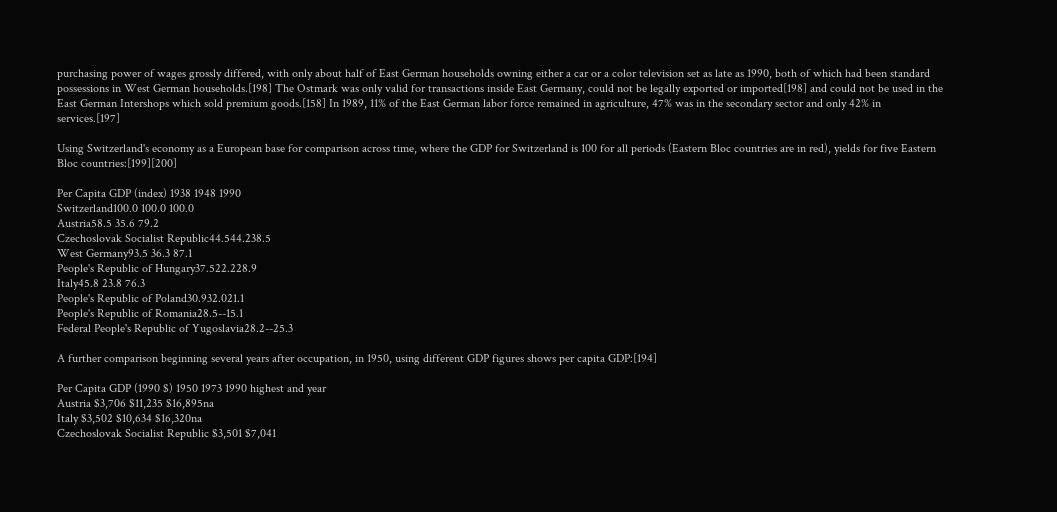purchasing power of wages grossly differed, with only about half of East German households owning either a car or a color television set as late as 1990, both of which had been standard possessions in West German households.[198] The Ostmark was only valid for transactions inside East Germany, could not be legally exported or imported[198] and could not be used in the East German Intershops which sold premium goods.[158] In 1989, 11% of the East German labor force remained in agriculture, 47% was in the secondary sector and only 42% in services.[197]

Using Switzerland's economy as a European base for comparison across time, where the GDP for Switzerland is 100 for all periods (Eastern Bloc countries are in red), yields for five Eastern Bloc countries:[199][200]

Per Capita GDP (index) 1938 1948 1990
Switzerland100.0 100.0 100.0
Austria58.5 35.6 79.2
Czechoslovak Socialist Republic44.544.238.5
West Germany93.5 36.3 87.1
People's Republic of Hungary37.522.228.9
Italy45.8 23.8 76.3
People's Republic of Poland30.932.021.1
People's Republic of Romania28.5--15.1
Federal People's Republic of Yugoslavia28.2--25.3

A further comparison beginning several years after occupation, in 1950, using different GDP figures shows per capita GDP:[194]

Per Capita GDP (1990 $) 1950 1973 1990 highest and year
Austria $3,706 $11,235 $16,895na
Italy $3,502 $10,634 $16,320na
Czechoslovak Socialist Republic $3,501 $7,041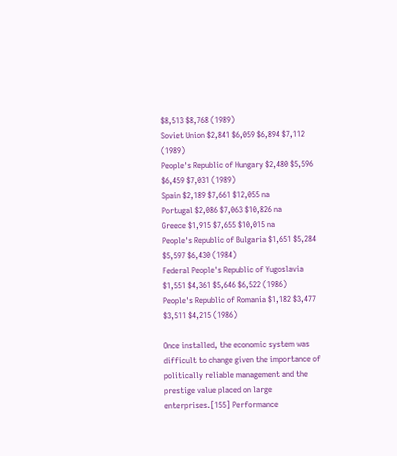$8,513 $8,768 (1989)
Soviet Union $2,841 $6,059 $6,894 $7,112 (1989)
People's Republic of Hungary $2,480 $5,596 $6,459 $7,031 (1989)
Spain $2,189 $7,661 $12,055 na
Portugal $2,086 $7,063 $10,826 na
Greece $1,915 $7,655 $10,015 na
People's Republic of Bulgaria $1,651 $5,284 $5,597 $6,430 (1984)
Federal People's Republic of Yugoslavia $1,551 $4,361 $5,646 $6,522 (1986)
People's Republic of Romania $1,182 $3,477 $3,511 $4,215 (1986)

Once installed, the economic system was difficult to change given the importance of politically reliable management and the prestige value placed on large enterprises.[155] Performance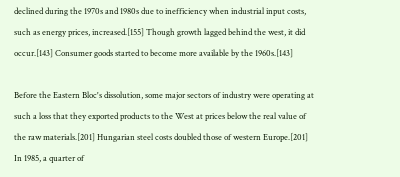declined during the 1970s and 1980s due to inefficiency when industrial input costs, such as energy prices, increased.[155] Though growth lagged behind the west, it did occur.[143] Consumer goods started to become more available by the 1960s.[143]

Before the Eastern Bloc's dissolution, some major sectors of industry were operating at such a loss that they exported products to the West at prices below the real value of the raw materials.[201] Hungarian steel costs doubled those of western Europe.[201] In 1985, a quarter of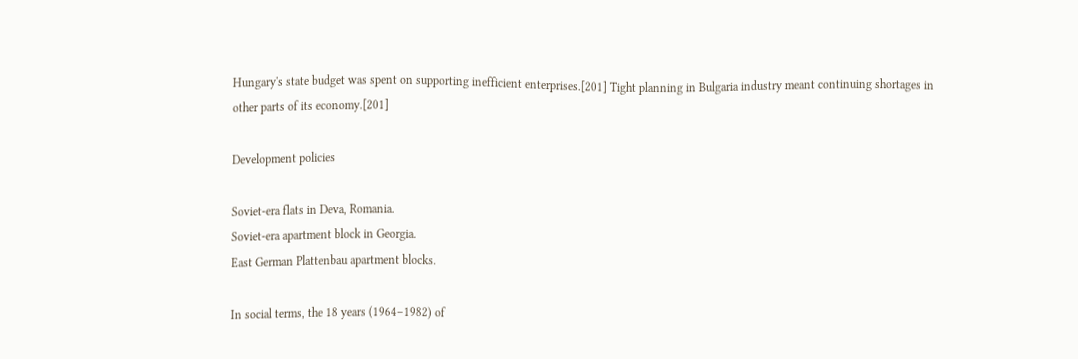Hungary's state budget was spent on supporting inefficient enterprises.[201] Tight planning in Bulgaria industry meant continuing shortages in other parts of its economy.[201]

Development policies

Soviet-era flats in Deva, Romania.
Soviet-era apartment block in Georgia.
East German Plattenbau apartment blocks.

In social terms, the 18 years (1964–1982) of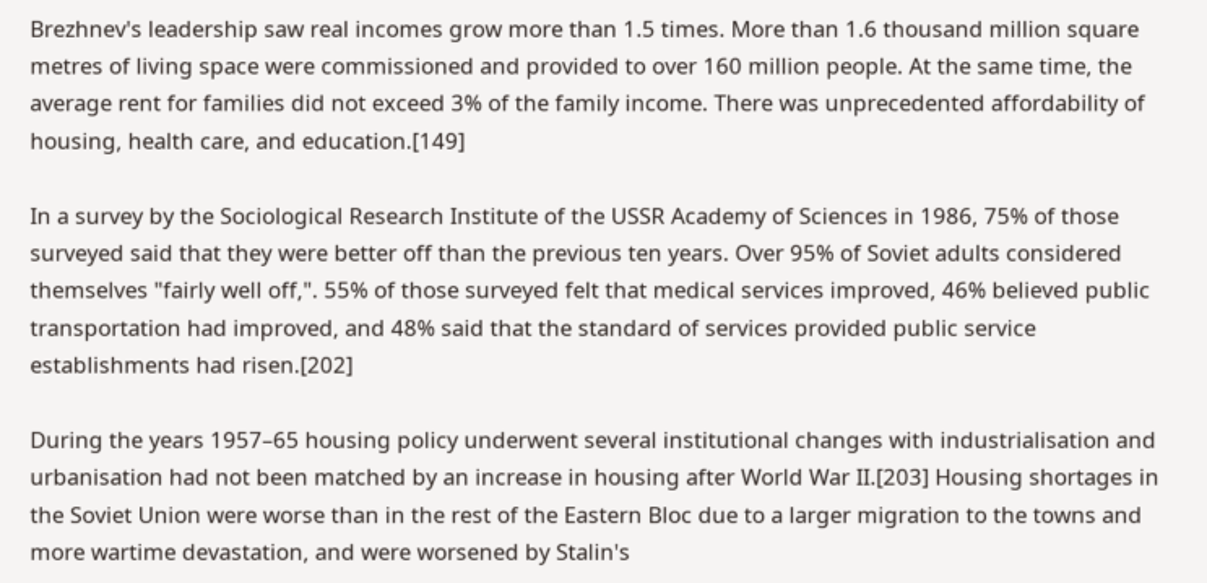Brezhnev's leadership saw real incomes grow more than 1.5 times. More than 1.6 thousand million square metres of living space were commissioned and provided to over 160 million people. At the same time, the average rent for families did not exceed 3% of the family income. There was unprecedented affordability of housing, health care, and education.[149]

In a survey by the Sociological Research Institute of the USSR Academy of Sciences in 1986, 75% of those surveyed said that they were better off than the previous ten years. Over 95% of Soviet adults considered themselves "fairly well off,". 55% of those surveyed felt that medical services improved, 46% believed public transportation had improved, and 48% said that the standard of services provided public service establishments had risen.[202]

During the years 1957–65 housing policy underwent several institutional changes with industrialisation and urbanisation had not been matched by an increase in housing after World War II.[203] Housing shortages in the Soviet Union were worse than in the rest of the Eastern Bloc due to a larger migration to the towns and more wartime devastation, and were worsened by Stalin's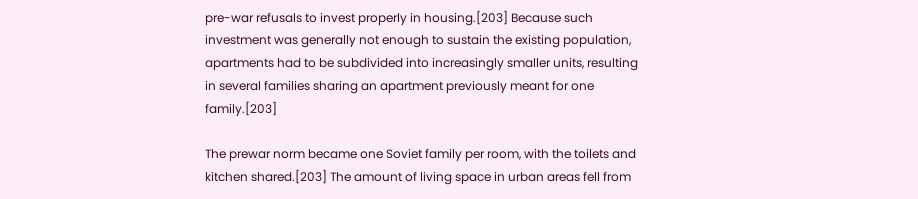pre-war refusals to invest properly in housing.[203] Because such investment was generally not enough to sustain the existing population, apartments had to be subdivided into increasingly smaller units, resulting in several families sharing an apartment previously meant for one family.[203]

The prewar norm became one Soviet family per room, with the toilets and kitchen shared.[203] The amount of living space in urban areas fell from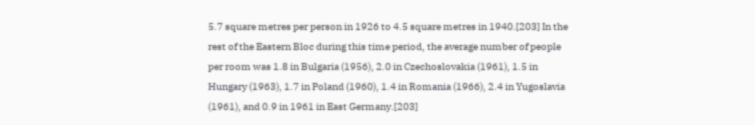5.7 square metres per person in 1926 to 4.5 square metres in 1940.[203] In the rest of the Eastern Bloc during this time period, the average number of people per room was 1.8 in Bulgaria (1956), 2.0 in Czechoslovakia (1961), 1.5 in Hungary (1963), 1.7 in Poland (1960), 1.4 in Romania (1966), 2.4 in Yugoslavia (1961), and 0.9 in 1961 in East Germany.[203]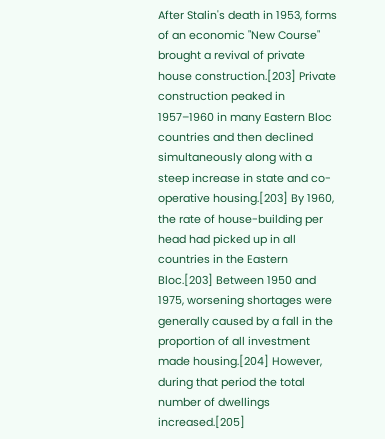After Stalin's death in 1953, forms of an economic "New Course" brought a revival of private house construction.[203] Private construction peaked in 1957–1960 in many Eastern Bloc countries and then declined simultaneously along with a steep increase in state and co-operative housing.[203] By 1960, the rate of house-building per head had picked up in all countries in the Eastern Bloc.[203] Between 1950 and 1975, worsening shortages were generally caused by a fall in the proportion of all investment made housing.[204] However, during that period the total number of dwellings increased.[205]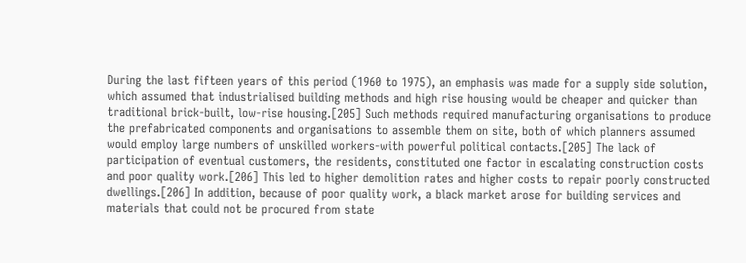During the last fifteen years of this period (1960 to 1975), an emphasis was made for a supply side solution, which assumed that industrialised building methods and high rise housing would be cheaper and quicker than traditional brick-built, low-rise housing.[205] Such methods required manufacturing organisations to produce the prefabricated components and organisations to assemble them on site, both of which planners assumed would employ large numbers of unskilled workers-with powerful political contacts.[205] The lack of participation of eventual customers, the residents, constituted one factor in escalating construction costs and poor quality work.[206] This led to higher demolition rates and higher costs to repair poorly constructed dwellings.[206] In addition, because of poor quality work, a black market arose for building services and materials that could not be procured from state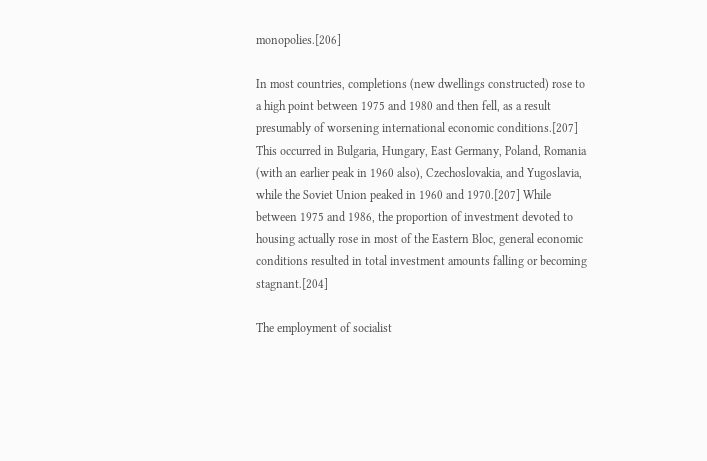monopolies.[206]

In most countries, completions (new dwellings constructed) rose to a high point between 1975 and 1980 and then fell, as a result presumably of worsening international economic conditions.[207] This occurred in Bulgaria, Hungary, East Germany, Poland, Romania (with an earlier peak in 1960 also), Czechoslovakia, and Yugoslavia, while the Soviet Union peaked in 1960 and 1970.[207] While between 1975 and 1986, the proportion of investment devoted to housing actually rose in most of the Eastern Bloc, general economic conditions resulted in total investment amounts falling or becoming stagnant.[204]

The employment of socialist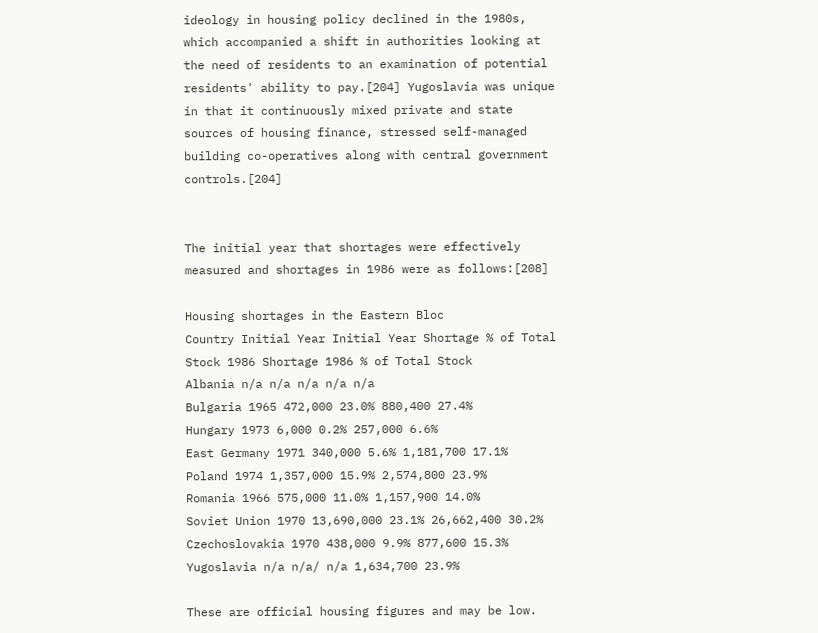ideology in housing policy declined in the 1980s, which accompanied a shift in authorities looking at the need of residents to an examination of potential residents' ability to pay.[204] Yugoslavia was unique in that it continuously mixed private and state sources of housing finance, stressed self-managed building co-operatives along with central government controls.[204]


The initial year that shortages were effectively measured and shortages in 1986 were as follows:[208]

Housing shortages in the Eastern Bloc
Country Initial Year Initial Year Shortage % of Total Stock 1986 Shortage 1986 % of Total Stock
Albania n/a n/a n/a n/a n/a
Bulgaria 1965 472,000 23.0% 880,400 27.4%
Hungary 1973 6,000 0.2% 257,000 6.6%
East Germany 1971 340,000 5.6% 1,181,700 17.1%
Poland 1974 1,357,000 15.9% 2,574,800 23.9%
Romania 1966 575,000 11.0% 1,157,900 14.0%
Soviet Union 1970 13,690,000 23.1% 26,662,400 30.2%
Czechoslovakia 1970 438,000 9.9% 877,600 15.3%
Yugoslavia n/a n/a/ n/a 1,634,700 23.9%

These are official housing figures and may be low.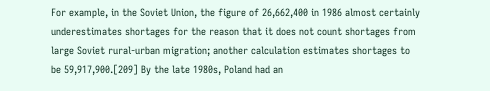For example, in the Soviet Union, the figure of 26,662,400 in 1986 almost certainly underestimates shortages for the reason that it does not count shortages from large Soviet rural-urban migration; another calculation estimates shortages to be 59,917,900.[209] By the late 1980s, Poland had an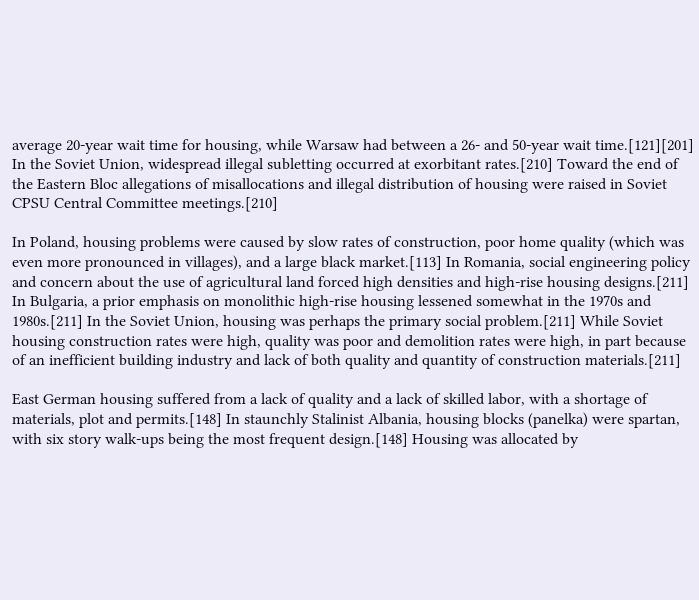average 20-year wait time for housing, while Warsaw had between a 26- and 50-year wait time.[121][201] In the Soviet Union, widespread illegal subletting occurred at exorbitant rates.[210] Toward the end of the Eastern Bloc allegations of misallocations and illegal distribution of housing were raised in Soviet CPSU Central Committee meetings.[210]

In Poland, housing problems were caused by slow rates of construction, poor home quality (which was even more pronounced in villages), and a large black market.[113] In Romania, social engineering policy and concern about the use of agricultural land forced high densities and high-rise housing designs.[211] In Bulgaria, a prior emphasis on monolithic high-rise housing lessened somewhat in the 1970s and 1980s.[211] In the Soviet Union, housing was perhaps the primary social problem.[211] While Soviet housing construction rates were high, quality was poor and demolition rates were high, in part because of an inefficient building industry and lack of both quality and quantity of construction materials.[211]

East German housing suffered from a lack of quality and a lack of skilled labor, with a shortage of materials, plot and permits.[148] In staunchly Stalinist Albania, housing blocks (panelka) were spartan, with six story walk-ups being the most frequent design.[148] Housing was allocated by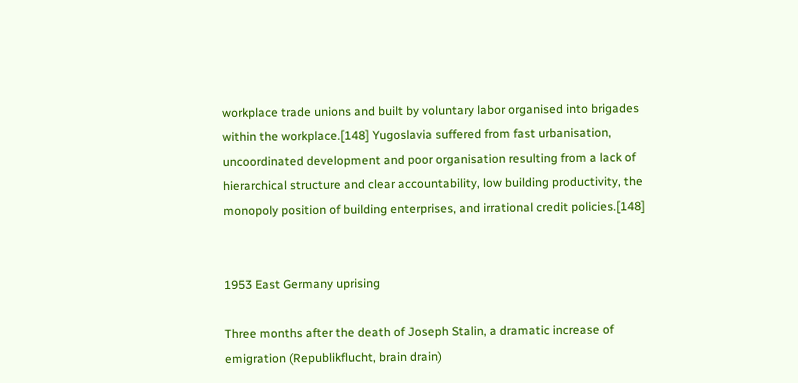workplace trade unions and built by voluntary labor organised into brigades within the workplace.[148] Yugoslavia suffered from fast urbanisation, uncoordinated development and poor organisation resulting from a lack of hierarchical structure and clear accountability, low building productivity, the monopoly position of building enterprises, and irrational credit policies.[148]


1953 East Germany uprising

Three months after the death of Joseph Stalin, a dramatic increase of emigration (Republikflucht, brain drain)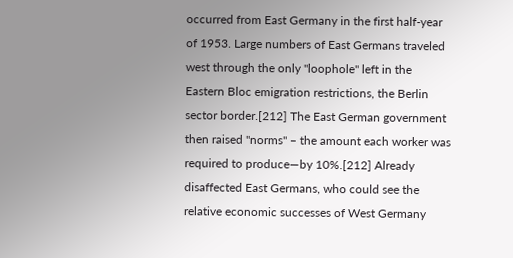occurred from East Germany in the first half-year of 1953. Large numbers of East Germans traveled west through the only "loophole" left in the Eastern Bloc emigration restrictions, the Berlin sector border.[212] The East German government then raised "norms" – the amount each worker was required to produce—by 10%.[212] Already disaffected East Germans, who could see the relative economic successes of West Germany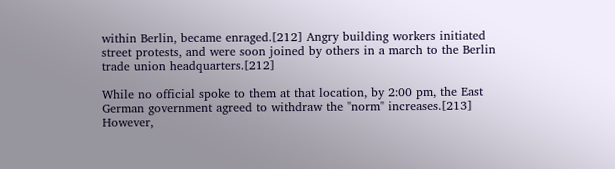within Berlin, became enraged.[212] Angry building workers initiated street protests, and were soon joined by others in a march to the Berlin trade union headquarters.[212]

While no official spoke to them at that location, by 2:00 pm, the East German government agreed to withdraw the "norm" increases.[213] However,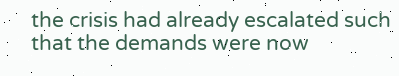the crisis had already escalated such that the demands were now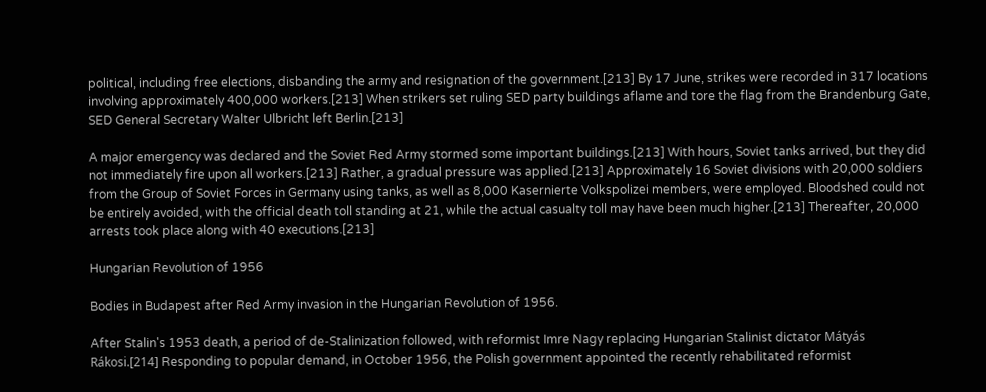political, including free elections, disbanding the army and resignation of the government.[213] By 17 June, strikes were recorded in 317 locations involving approximately 400,000 workers.[213] When strikers set ruling SED party buildings aflame and tore the flag from the Brandenburg Gate, SED General Secretary Walter Ulbricht left Berlin.[213]

A major emergency was declared and the Soviet Red Army stormed some important buildings.[213] With hours, Soviet tanks arrived, but they did not immediately fire upon all workers.[213] Rather, a gradual pressure was applied.[213] Approximately 16 Soviet divisions with 20,000 soldiers from the Group of Soviet Forces in Germany using tanks, as well as 8,000 Kasernierte Volkspolizei members, were employed. Bloodshed could not be entirely avoided, with the official death toll standing at 21, while the actual casualty toll may have been much higher.[213] Thereafter, 20,000 arrests took place along with 40 executions.[213]

Hungarian Revolution of 1956

Bodies in Budapest after Red Army invasion in the Hungarian Revolution of 1956.

After Stalin's 1953 death, a period of de-Stalinization followed, with reformist Imre Nagy replacing Hungarian Stalinist dictator Mátyás Rákosi.[214] Responding to popular demand, in October 1956, the Polish government appointed the recently rehabilitated reformist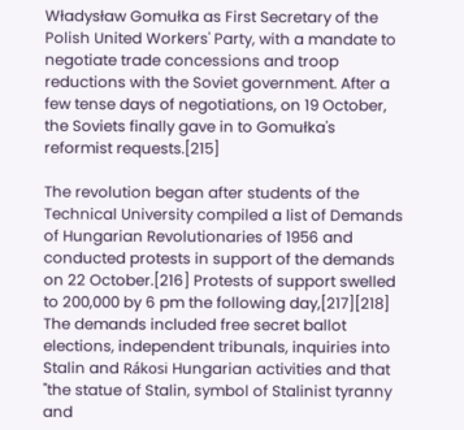Władysław Gomułka as First Secretary of the Polish United Workers' Party, with a mandate to negotiate trade concessions and troop reductions with the Soviet government. After a few tense days of negotiations, on 19 October, the Soviets finally gave in to Gomułka's reformist requests.[215]

The revolution began after students of the Technical University compiled a list of Demands of Hungarian Revolutionaries of 1956 and conducted protests in support of the demands on 22 October.[216] Protests of support swelled to 200,000 by 6 pm the following day,[217][218] The demands included free secret ballot elections, independent tribunals, inquiries into Stalin and Rákosi Hungarian activities and that "the statue of Stalin, symbol of Stalinist tyranny and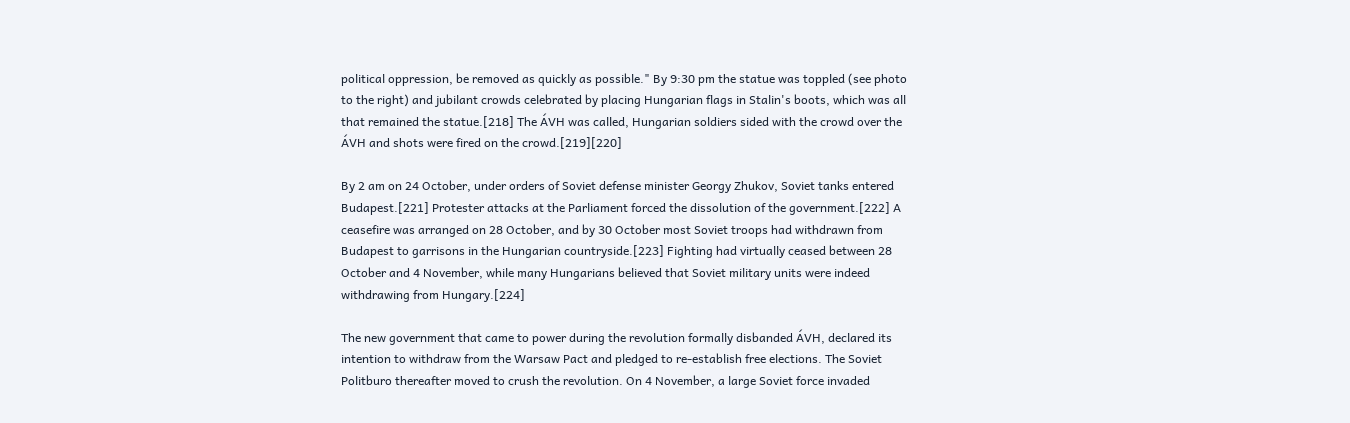political oppression, be removed as quickly as possible." By 9:30 pm the statue was toppled (see photo to the right) and jubilant crowds celebrated by placing Hungarian flags in Stalin's boots, which was all that remained the statue.[218] The ÁVH was called, Hungarian soldiers sided with the crowd over the ÁVH and shots were fired on the crowd.[219][220]

By 2 am on 24 October, under orders of Soviet defense minister Georgy Zhukov, Soviet tanks entered Budapest.[221] Protester attacks at the Parliament forced the dissolution of the government.[222] A ceasefire was arranged on 28 October, and by 30 October most Soviet troops had withdrawn from Budapest to garrisons in the Hungarian countryside.[223] Fighting had virtually ceased between 28 October and 4 November, while many Hungarians believed that Soviet military units were indeed withdrawing from Hungary.[224]

The new government that came to power during the revolution formally disbanded ÁVH, declared its intention to withdraw from the Warsaw Pact and pledged to re-establish free elections. The Soviet Politburo thereafter moved to crush the revolution. On 4 November, a large Soviet force invaded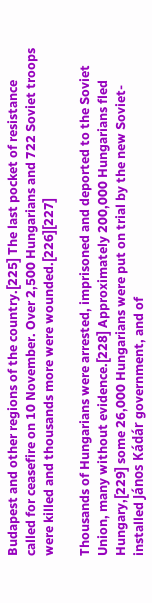Budapest and other regions of the country.[225] The last pocket of resistance called for ceasefire on 10 November. Over 2,500 Hungarians and 722 Soviet troops were killed and thousands more were wounded.[226][227]

Thousands of Hungarians were arrested, imprisoned and deported to the Soviet Union, many without evidence.[228] Approximately 200,000 Hungarians fled Hungary,[229] some 26,000 Hungarians were put on trial by the new Soviet-installed János Kádár government, and of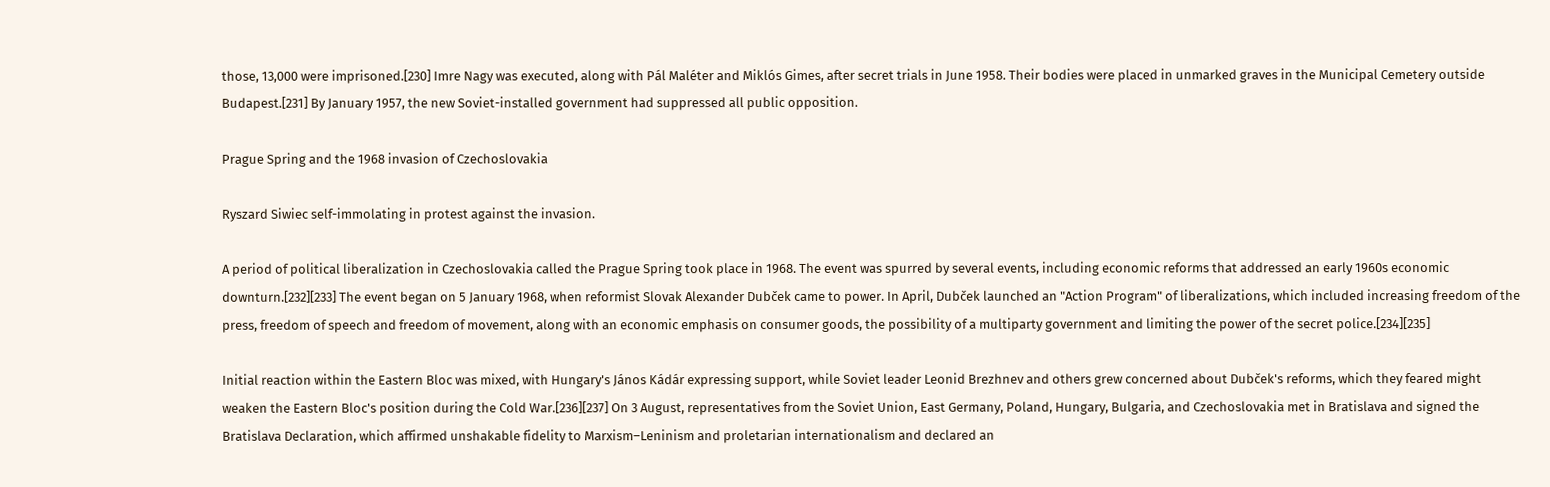those, 13,000 were imprisoned.[230] Imre Nagy was executed, along with Pál Maléter and Miklós Gimes, after secret trials in June 1958. Their bodies were placed in unmarked graves in the Municipal Cemetery outside Budapest.[231] By January 1957, the new Soviet-installed government had suppressed all public opposition.

Prague Spring and the 1968 invasion of Czechoslovakia

Ryszard Siwiec self-immolating in protest against the invasion.

A period of political liberalization in Czechoslovakia called the Prague Spring took place in 1968. The event was spurred by several events, including economic reforms that addressed an early 1960s economic downturn.[232][233] The event began on 5 January 1968, when reformist Slovak Alexander Dubček came to power. In April, Dubček launched an "Action Program" of liberalizations, which included increasing freedom of the press, freedom of speech and freedom of movement, along with an economic emphasis on consumer goods, the possibility of a multiparty government and limiting the power of the secret police.[234][235]

Initial reaction within the Eastern Bloc was mixed, with Hungary's János Kádár expressing support, while Soviet leader Leonid Brezhnev and others grew concerned about Dubček's reforms, which they feared might weaken the Eastern Bloc's position during the Cold War.[236][237] On 3 August, representatives from the Soviet Union, East Germany, Poland, Hungary, Bulgaria, and Czechoslovakia met in Bratislava and signed the Bratislava Declaration, which affirmed unshakable fidelity to Marxism–Leninism and proletarian internationalism and declared an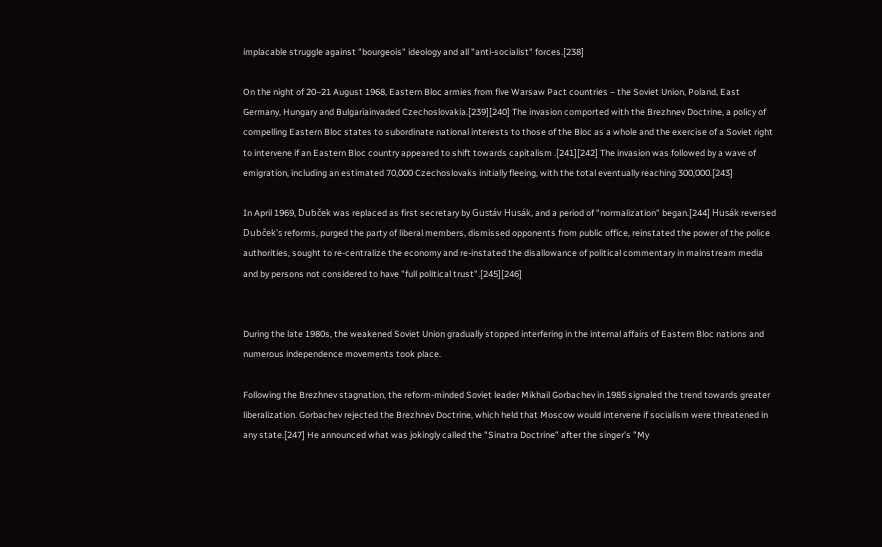implacable struggle against "bourgeois" ideology and all "anti-socialist" forces.[238]

On the night of 20–21 August 1968, Eastern Bloc armies from five Warsaw Pact countries – the Soviet Union, Poland, East Germany, Hungary and Bulgariainvaded Czechoslovakia.[239][240] The invasion comported with the Brezhnev Doctrine, a policy of compelling Eastern Bloc states to subordinate national interests to those of the Bloc as a whole and the exercise of a Soviet right to intervene if an Eastern Bloc country appeared to shift towards capitalism .[241][242] The invasion was followed by a wave of emigration, including an estimated 70,000 Czechoslovaks initially fleeing, with the total eventually reaching 300,000.[243]

In April 1969, Dubček was replaced as first secretary by Gustáv Husák, and a period of "normalization" began.[244] Husák reversed Dubček's reforms, purged the party of liberal members, dismissed opponents from public office, reinstated the power of the police authorities, sought to re-centralize the economy and re-instated the disallowance of political commentary in mainstream media and by persons not considered to have "full political trust".[245][246]


During the late 1980s, the weakened Soviet Union gradually stopped interfering in the internal affairs of Eastern Bloc nations and numerous independence movements took place.

Following the Brezhnev stagnation, the reform-minded Soviet leader Mikhail Gorbachev in 1985 signaled the trend towards greater liberalization. Gorbachev rejected the Brezhnev Doctrine, which held that Moscow would intervene if socialism were threatened in any state.[247] He announced what was jokingly called the "Sinatra Doctrine" after the singer's "My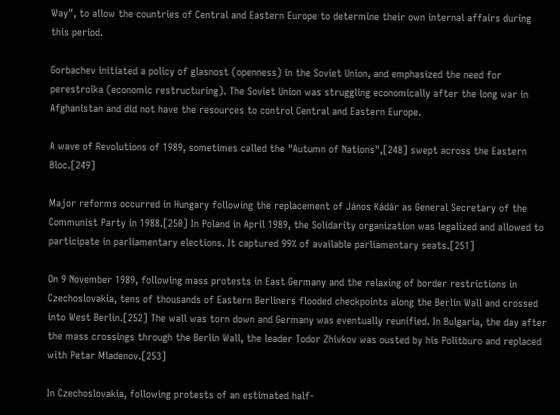Way", to allow the countries of Central and Eastern Europe to determine their own internal affairs during this period.

Gorbachev initiated a policy of glasnost (openness) in the Soviet Union, and emphasized the need for perestroika (economic restructuring). The Soviet Union was struggling economically after the long war in Afghanistan and did not have the resources to control Central and Eastern Europe.

A wave of Revolutions of 1989, sometimes called the "Autumn of Nations",[248] swept across the Eastern Bloc.[249]

Major reforms occurred in Hungary following the replacement of János Kádár as General Secretary of the Communist Party in 1988.[250] In Poland in April 1989, the Solidarity organization was legalized and allowed to participate in parliamentary elections. It captured 99% of available parliamentary seats.[251]

On 9 November 1989, following mass protests in East Germany and the relaxing of border restrictions in Czechoslovakia, tens of thousands of Eastern Berliners flooded checkpoints along the Berlin Wall and crossed into West Berlin.[252] The wall was torn down and Germany was eventually reunified. In Bulgaria, the day after the mass crossings through the Berlin Wall, the leader Todor Zhivkov was ousted by his Politburo and replaced with Petar Mladenov.[253]

In Czechoslovakia, following protests of an estimated half-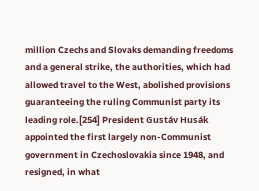million Czechs and Slovaks demanding freedoms and a general strike, the authorities, which had allowed travel to the West, abolished provisions guaranteeing the ruling Communist party its leading role.[254] President Gustáv Husák appointed the first largely non-Communist government in Czechoslovakia since 1948, and resigned, in what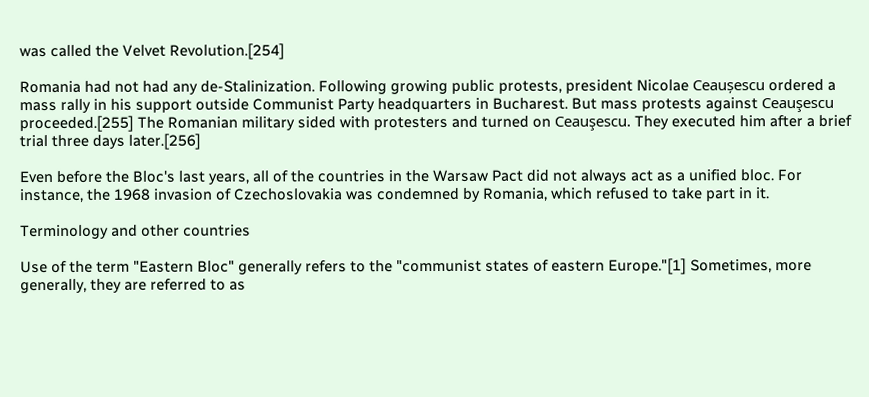was called the Velvet Revolution.[254]

Romania had not had any de-Stalinization. Following growing public protests, president Nicolae Ceaușescu ordered a mass rally in his support outside Communist Party headquarters in Bucharest. But mass protests against Ceauşescu proceeded.[255] The Romanian military sided with protesters and turned on Ceauşescu. They executed him after a brief trial three days later.[256]

Even before the Bloc's last years, all of the countries in the Warsaw Pact did not always act as a unified bloc. For instance, the 1968 invasion of Czechoslovakia was condemned by Romania, which refused to take part in it.

Terminology and other countries

Use of the term "Eastern Bloc" generally refers to the "communist states of eastern Europe."[1] Sometimes, more generally, they are referred to as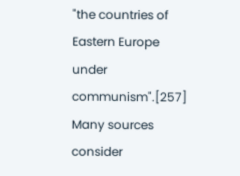"the countries of Eastern Europe under communism".[257] Many sources consider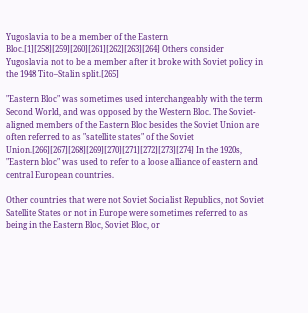Yugoslavia to be a member of the Eastern Bloc.[1][258][259][260][261][262][263][264] Others consider Yugoslavia not to be a member after it broke with Soviet policy in the 1948 Tito–Stalin split.[265]

"Eastern Bloc" was sometimes used interchangeably with the term Second World, and was opposed by the Western Bloc. The Soviet-aligned members of the Eastern Bloc besides the Soviet Union are often referred to as "satellite states" of the Soviet Union.[266][267][268][269][270][271][272][273][274] In the 1920s, "Eastern bloc" was used to refer to a loose alliance of eastern and central European countries.

Other countries that were not Soviet Socialist Republics, not Soviet Satellite States or not in Europe were sometimes referred to as being in the Eastern Bloc, Soviet Bloc, or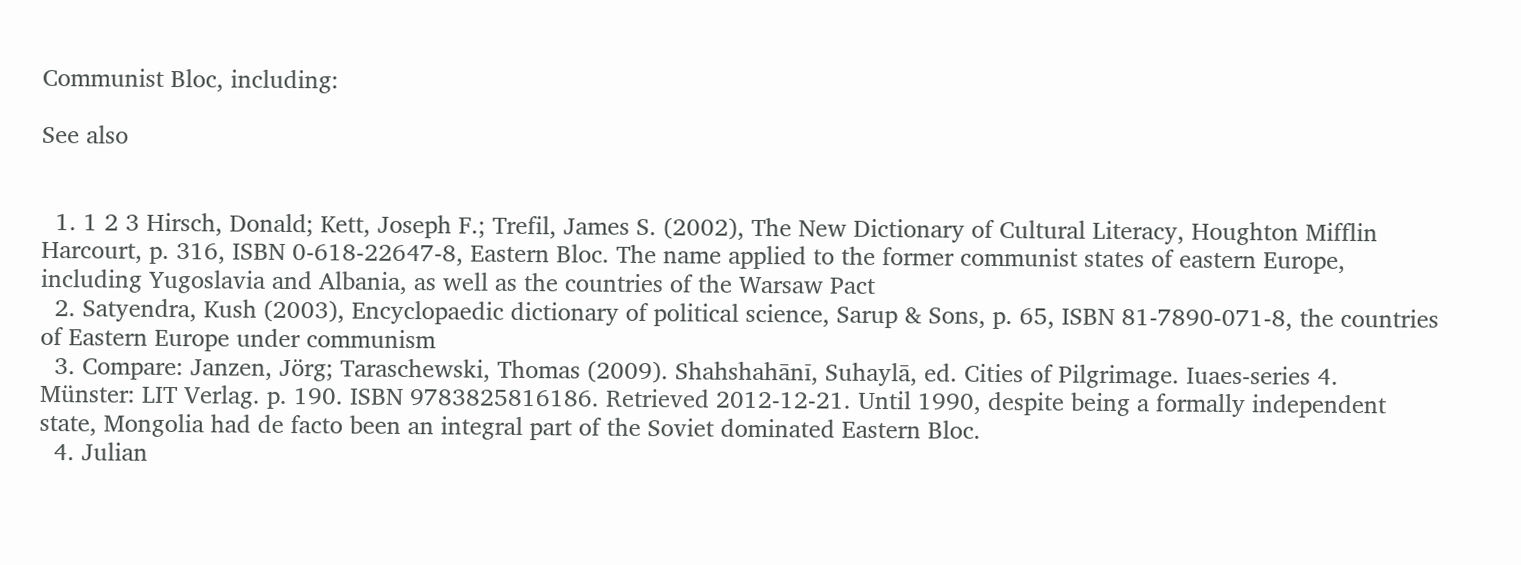Communist Bloc, including:

See also


  1. 1 2 3 Hirsch, Donald; Kett, Joseph F.; Trefil, James S. (2002), The New Dictionary of Cultural Literacy, Houghton Mifflin Harcourt, p. 316, ISBN 0-618-22647-8, Eastern Bloc. The name applied to the former communist states of eastern Europe, including Yugoslavia and Albania, as well as the countries of the Warsaw Pact
  2. Satyendra, Kush (2003), Encyclopaedic dictionary of political science, Sarup & Sons, p. 65, ISBN 81-7890-071-8, the countries of Eastern Europe under communism
  3. Compare: Janzen, Jörg; Taraschewski, Thomas (2009). Shahshahānī, Suhaylā, ed. Cities of Pilgrimage. Iuaes-series 4. Münster: LIT Verlag. p. 190. ISBN 9783825816186. Retrieved 2012-12-21. Until 1990, despite being a formally independent state, Mongolia had de facto been an integral part of the Soviet dominated Eastern Bloc.
  4. Julian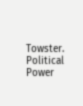Towster. Political Power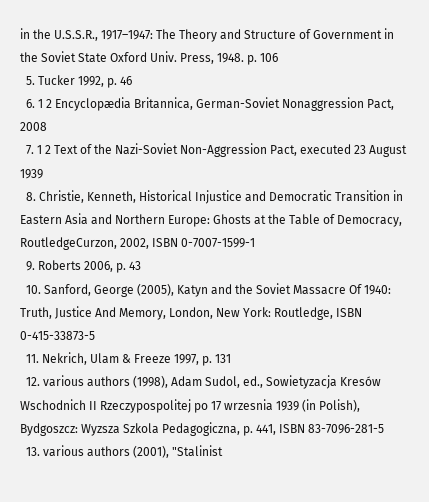in the U.S.S.R., 1917–1947: The Theory and Structure of Government in the Soviet State Oxford Univ. Press, 1948. p. 106
  5. Tucker 1992, p. 46
  6. 1 2 Encyclopædia Britannica, German-Soviet Nonaggression Pact, 2008
  7. 1 2 Text of the Nazi-Soviet Non-Aggression Pact, executed 23 August 1939
  8. Christie, Kenneth, Historical Injustice and Democratic Transition in Eastern Asia and Northern Europe: Ghosts at the Table of Democracy, RoutledgeCurzon, 2002, ISBN 0-7007-1599-1
  9. Roberts 2006, p. 43
  10. Sanford, George (2005), Katyn and the Soviet Massacre Of 1940: Truth, Justice And Memory, London, New York: Routledge, ISBN 0-415-33873-5
  11. Nekrich, Ulam & Freeze 1997, p. 131
  12. various authors (1998), Adam Sudol, ed., Sowietyzacja Kresów Wschodnich II Rzeczypospolitej po 17 wrzesnia 1939 (in Polish), Bydgoszcz: Wyzsza Szkola Pedagogiczna, p. 441, ISBN 83-7096-281-5
  13. various authors (2001), "Stalinist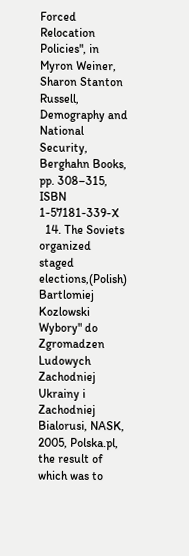Forced Relocation Policies", in Myron Weiner, Sharon Stanton Russell, Demography and National Security, Berghahn Books, pp. 308–315, ISBN 1-57181-339-X
  14. The Soviets organized staged elections,(Polish) Bartlomiej Kozlowski Wybory" do Zgromadzen Ludowych Zachodniej Ukrainy i Zachodniej Bialorusi, NASK, 2005, Polska.pl, the result of which was to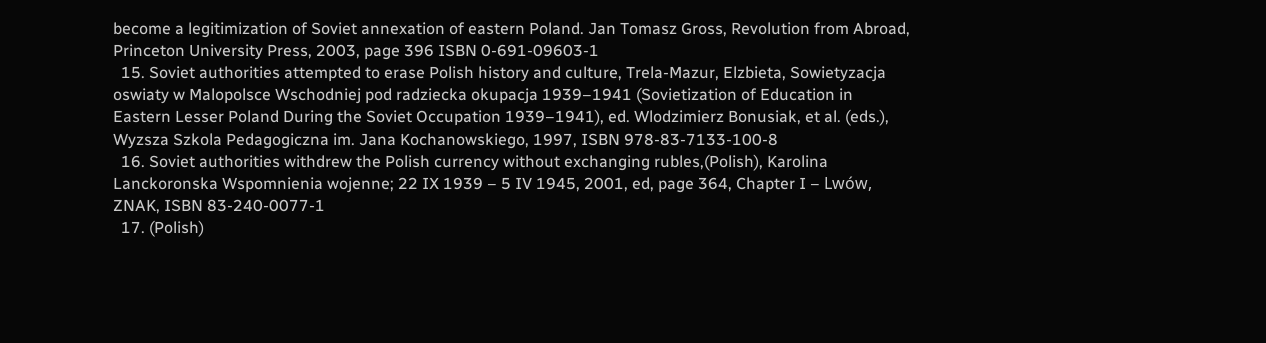become a legitimization of Soviet annexation of eastern Poland. Jan Tomasz Gross, Revolution from Abroad, Princeton University Press, 2003, page 396 ISBN 0-691-09603-1
  15. Soviet authorities attempted to erase Polish history and culture, Trela-Mazur, Elzbieta, Sowietyzacja oswiaty w Malopolsce Wschodniej pod radziecka okupacja 1939–1941 (Sovietization of Education in Eastern Lesser Poland During the Soviet Occupation 1939–1941), ed. Wlodzimierz Bonusiak, et al. (eds.), Wyzsza Szkola Pedagogiczna im. Jana Kochanowskiego, 1997, ISBN 978-83-7133-100-8
  16. Soviet authorities withdrew the Polish currency without exchanging rubles,(Polish), Karolina Lanckoronska Wspomnienia wojenne; 22 IX 1939 – 5 IV 1945, 2001, ed, page 364, Chapter I – Lwów, ZNAK, ISBN 83-240-0077-1
  17. (Polish)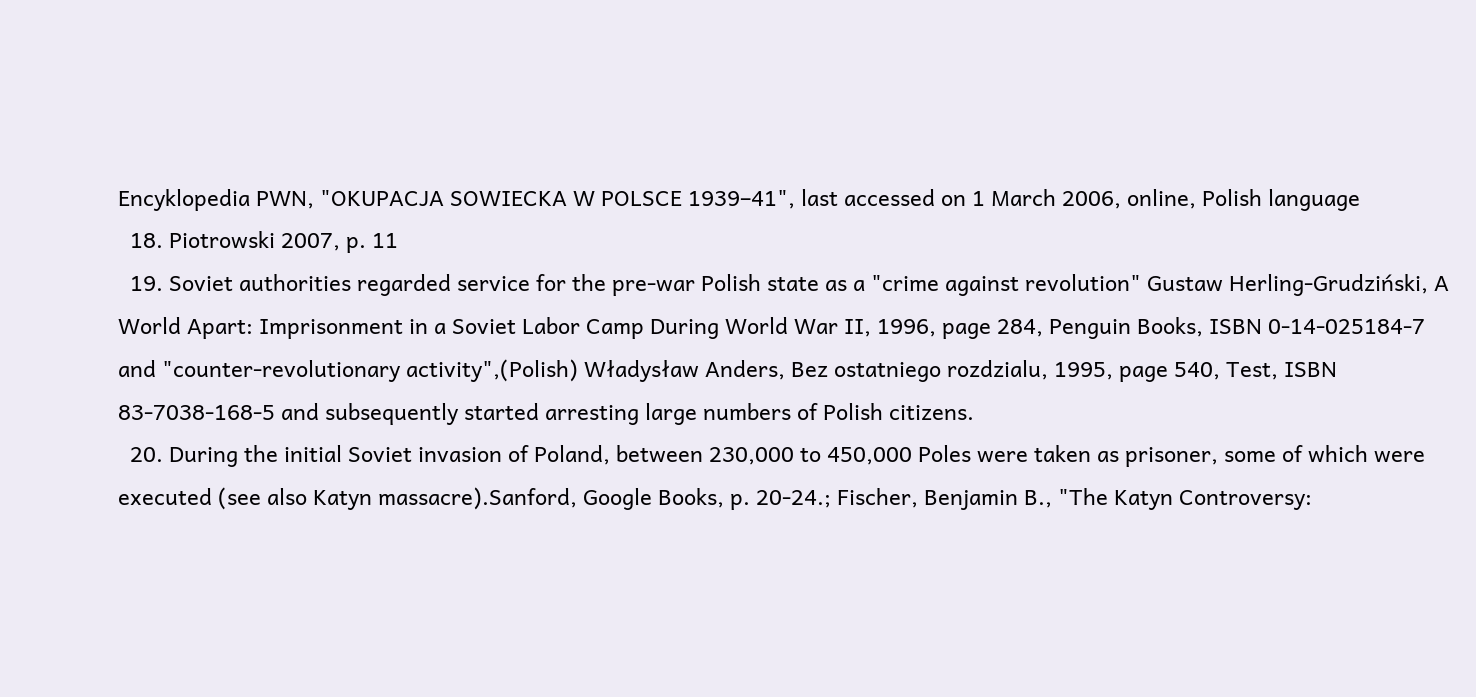Encyklopedia PWN, "OKUPACJA SOWIECKA W POLSCE 1939–41", last accessed on 1 March 2006, online, Polish language
  18. Piotrowski 2007, p. 11
  19. Soviet authorities regarded service for the pre-war Polish state as a "crime against revolution" Gustaw Herling-Grudziński, A World Apart: Imprisonment in a Soviet Labor Camp During World War II, 1996, page 284, Penguin Books, ISBN 0-14-025184-7 and "counter-revolutionary activity",(Polish) Władysław Anders, Bez ostatniego rozdzialu, 1995, page 540, Test, ISBN 83-7038-168-5 and subsequently started arresting large numbers of Polish citizens.
  20. During the initial Soviet invasion of Poland, between 230,000 to 450,000 Poles were taken as prisoner, some of which were executed (see also Katyn massacre).Sanford, Google Books, p. 20-24.; Fischer, Benjamin B., "The Katyn Controversy: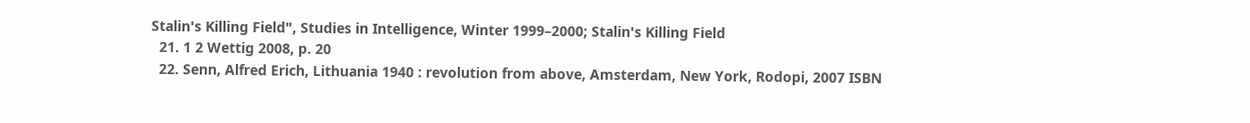Stalin's Killing Field", Studies in Intelligence, Winter 1999–2000; Stalin's Killing Field
  21. 1 2 Wettig 2008, p. 20
  22. Senn, Alfred Erich, Lithuania 1940 : revolution from above, Amsterdam, New York, Rodopi, 2007 ISBN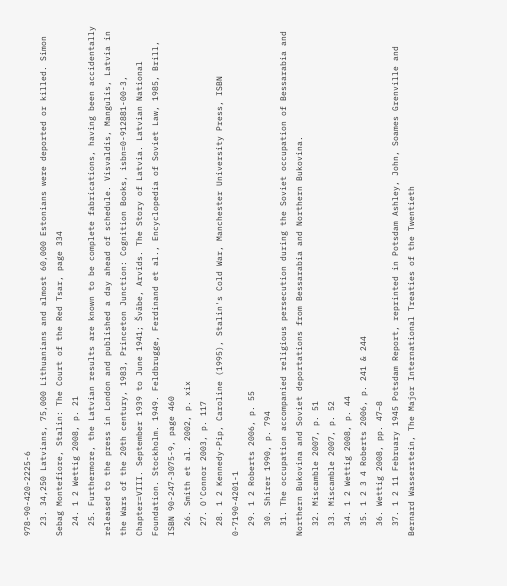978-90-420-2225-6
  23. 34,250 Latvians, 75,000 Lithuanians and almost 60,000 Estonians were deported or killed. Simon Sebag Montefiore, Stalin: The Court of the Red Tsar, page 334
  24. 1 2 Wettig 2008, p. 21
  25. Furthermore, the Latvian results are known to be complete fabrications, having been accidentally released to the press in London and published a day ahead of schedule. Visvaldis, Mangulis, Latvia in the Wars of the 20th century, 1983, Princeton Junction: Cognition Books, isbn=0-912881-00-3, Chapter=VIII. September 1939 to June 1941; Švābe, Arvīds. The Story of Latvia. Latvian National Foundation. Stockholm. 1949. Feldbrugge, Ferdinand et al., Encyclopedia of Soviet Law, 1985, Brill, ISBN 90-247-3075-9, page 460
  26. Smith et al. 2002, p. xix
  27. O'Connor 2003, p. 117
  28. 1 2 Kennedy-Pip, Caroline (1995), Stalin's Cold War, Manchester University Press, ISBN 0-7190-4201-1
  29. 1 2 Roberts 2006, p. 55
  30. Shirer 1990, p. 794
  31. The occupation accompanied religious persecution during the Soviet occupation of Bessarabia and Northern Bukovina and Soviet deportations from Bessarabia and Northern Bukovina.
  32. Miscamble 2007, p. 51
  33. Miscamble 2007, p. 52
  34. 1 2 Wettig 2008, p. 44
  35. 1 2 3 4 Roberts 2006, p. 241 & 244
  36. Wettig 2008, pp. 47–8
  37. 1 2 11 February 1945 Potsdam Report, reprinted in Potsdam Ashley, John, Soames Grenville and Bernard Wasserstein, The Major International Treaties of the Twentieth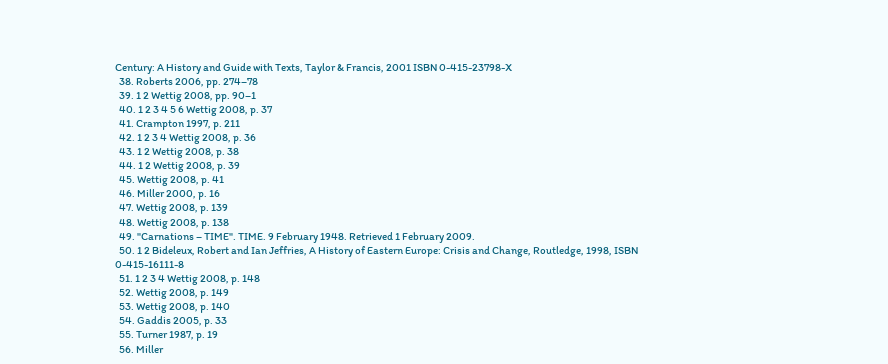Century: A History and Guide with Texts, Taylor & Francis, 2001 ISBN 0-415-23798-X
  38. Roberts 2006, pp. 274–78
  39. 1 2 Wettig 2008, pp. 90–1
  40. 1 2 3 4 5 6 Wettig 2008, p. 37
  41. Crampton 1997, p. 211
  42. 1 2 3 4 Wettig 2008, p. 36
  43. 1 2 Wettig 2008, p. 38
  44. 1 2 Wettig 2008, p. 39
  45. Wettig 2008, p. 41
  46. Miller 2000, p. 16
  47. Wettig 2008, p. 139
  48. Wettig 2008, p. 138
  49. "Carnations – TIME". TIME. 9 February 1948. Retrieved 1 February 2009.
  50. 1 2 Bideleux, Robert and Ian Jeffries, A History of Eastern Europe: Crisis and Change, Routledge, 1998, ISBN 0-415-16111-8
  51. 1 2 3 4 Wettig 2008, p. 148
  52. Wettig 2008, p. 149
  53. Wettig 2008, p. 140
  54. Gaddis 2005, p. 33
  55. Turner 1987, p. 19
  56. Miller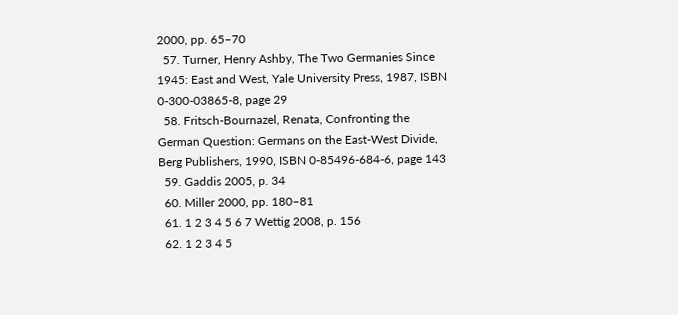2000, pp. 65–70
  57. Turner, Henry Ashby, The Two Germanies Since 1945: East and West, Yale University Press, 1987, ISBN 0-300-03865-8, page 29
  58. Fritsch-Bournazel, Renata, Confronting the German Question: Germans on the East-West Divide, Berg Publishers, 1990, ISBN 0-85496-684-6, page 143
  59. Gaddis 2005, p. 34
  60. Miller 2000, pp. 180–81
  61. 1 2 3 4 5 6 7 Wettig 2008, p. 156
  62. 1 2 3 4 5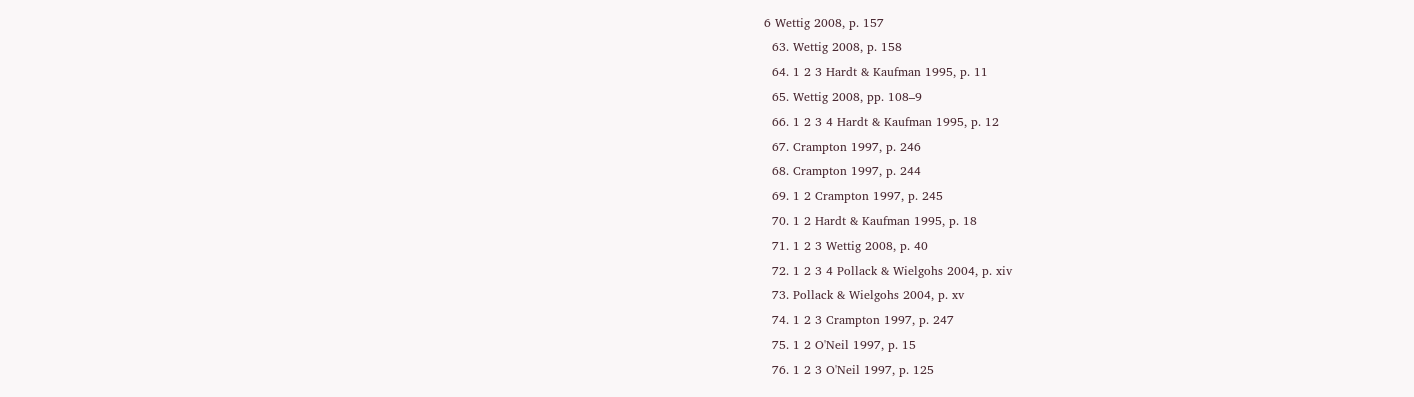6 Wettig 2008, p. 157
  63. Wettig 2008, p. 158
  64. 1 2 3 Hardt & Kaufman 1995, p. 11
  65. Wettig 2008, pp. 108–9
  66. 1 2 3 4 Hardt & Kaufman 1995, p. 12
  67. Crampton 1997, p. 246
  68. Crampton 1997, p. 244
  69. 1 2 Crampton 1997, p. 245
  70. 1 2 Hardt & Kaufman 1995, p. 18
  71. 1 2 3 Wettig 2008, p. 40
  72. 1 2 3 4 Pollack & Wielgohs 2004, p. xiv
  73. Pollack & Wielgohs 2004, p. xv
  74. 1 2 3 Crampton 1997, p. 247
  75. 1 2 O'Neil 1997, p. 15
  76. 1 2 3 O'Neil 1997, p. 125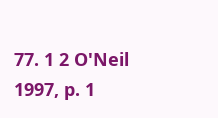77. 1 2 O'Neil 1997, p. 1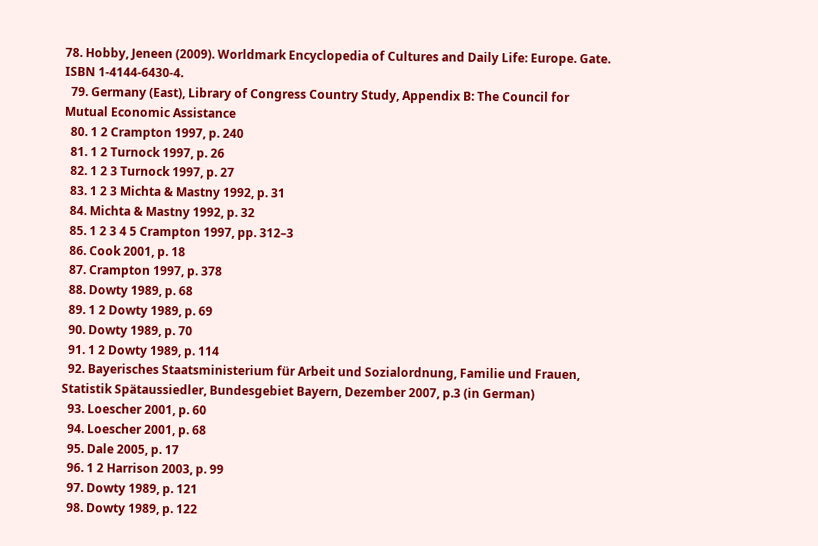78. Hobby, Jeneen (2009). Worldmark Encyclopedia of Cultures and Daily Life: Europe. Gate. ISBN 1-4144-6430-4.
  79. Germany (East), Library of Congress Country Study, Appendix B: The Council for Mutual Economic Assistance
  80. 1 2 Crampton 1997, p. 240
  81. 1 2 Turnock 1997, p. 26
  82. 1 2 3 Turnock 1997, p. 27
  83. 1 2 3 Michta & Mastny 1992, p. 31
  84. Michta & Mastny 1992, p. 32
  85. 1 2 3 4 5 Crampton 1997, pp. 312–3
  86. Cook 2001, p. 18
  87. Crampton 1997, p. 378
  88. Dowty 1989, p. 68
  89. 1 2 Dowty 1989, p. 69
  90. Dowty 1989, p. 70
  91. 1 2 Dowty 1989, p. 114
  92. Bayerisches Staatsministerium für Arbeit und Sozialordnung, Familie und Frauen, Statistik Spätaussiedler, Bundesgebiet Bayern, Dezember 2007, p.3 (in German)
  93. Loescher 2001, p. 60
  94. Loescher 2001, p. 68
  95. Dale 2005, p. 17
  96. 1 2 Harrison 2003, p. 99
  97. Dowty 1989, p. 121
  98. Dowty 1989, p. 122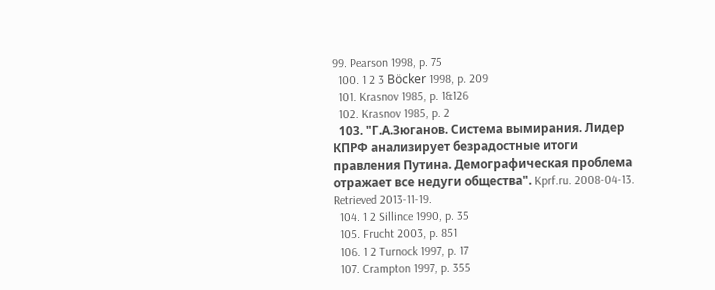99. Pearson 1998, p. 75
  100. 1 2 3 Böcker 1998, p. 209
  101. Krasnov 1985, p. 1&126
  102. Krasnov 1985, p. 2
  103. "Г.А.Зюганов. Система вымирания. Лидер КПРФ анализирует безрадостные итоги правления Путина. Демографическая проблема отражает все недуги общества". Kprf.ru. 2008-04-13. Retrieved 2013-11-19.
  104. 1 2 Sillince 1990, p. 35
  105. Frucht 2003, p. 851
  106. 1 2 Turnock 1997, p. 17
  107. Crampton 1997, p. 355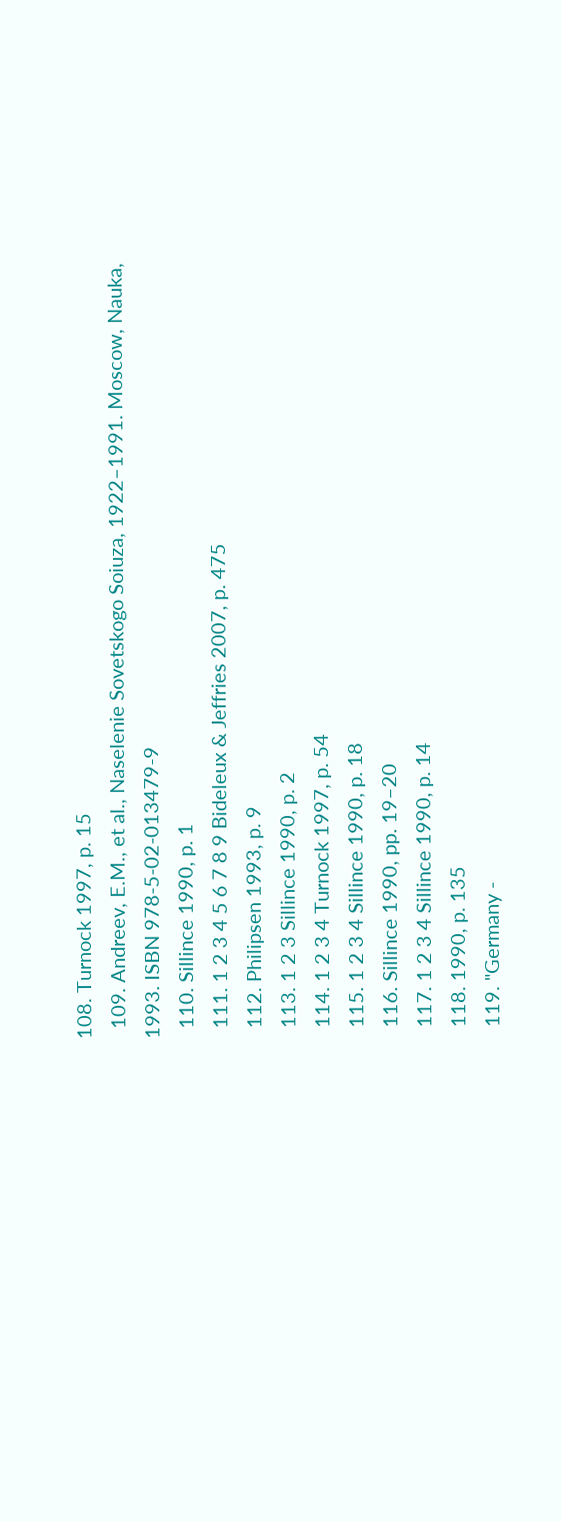108. Turnock 1997, p. 15
  109. Andreev, E.M., et al., Naselenie Sovetskogo Soiuza, 1922–1991. Moscow, Nauka, 1993. ISBN 978-5-02-013479-9
  110. Sillince 1990, p. 1
  111. 1 2 3 4 5 6 7 8 9 Bideleux & Jeffries 2007, p. 475
  112. Philipsen 1993, p. 9
  113. 1 2 3 Sillince 1990, p. 2
  114. 1 2 3 4 Turnock 1997, p. 54
  115. 1 2 3 4 Sillince 1990, p. 18
  116. Sillince 1990, pp. 19–20
  117. 1 2 3 4 Sillince 1990, p. 14
  118. 1990, p. 135
  119. "Germany -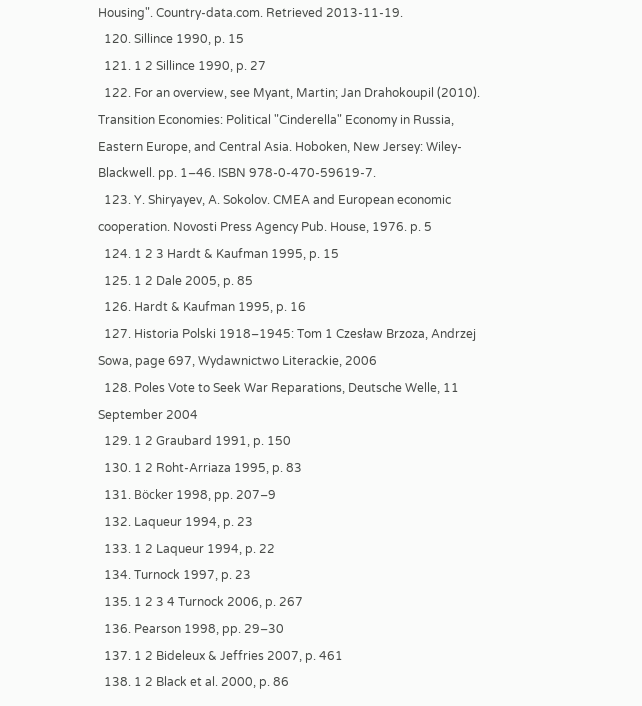Housing". Country-data.com. Retrieved 2013-11-19.
  120. Sillince 1990, p. 15
  121. 1 2 Sillince 1990, p. 27
  122. For an overview, see Myant, Martin; Jan Drahokoupil (2010). Transition Economies: Political "Cinderella" Economy in Russia, Eastern Europe, and Central Asia. Hoboken, New Jersey: Wiley-Blackwell. pp. 1–46. ISBN 978-0-470-59619-7.
  123. Y. Shiryayev, A. Sokolov. CMEA and European economic cooperation. Novosti Press Agency Pub. House, 1976. p. 5
  124. 1 2 3 Hardt & Kaufman 1995, p. 15
  125. 1 2 Dale 2005, p. 85
  126. Hardt & Kaufman 1995, p. 16
  127. Historia Polski 1918–1945: Tom 1 Czesław Brzoza, Andrzej Sowa, page 697, Wydawnictwo Literackie, 2006
  128. Poles Vote to Seek War Reparations, Deutsche Welle, 11 September 2004
  129. 1 2 Graubard 1991, p. 150
  130. 1 2 Roht-Arriaza 1995, p. 83
  131. Böcker 1998, pp. 207–9
  132. Laqueur 1994, p. 23
  133. 1 2 Laqueur 1994, p. 22
  134. Turnock 1997, p. 23
  135. 1 2 3 4 Turnock 2006, p. 267
  136. Pearson 1998, pp. 29–30
  137. 1 2 Bideleux & Jeffries 2007, p. 461
  138. 1 2 Black et al. 2000, p. 86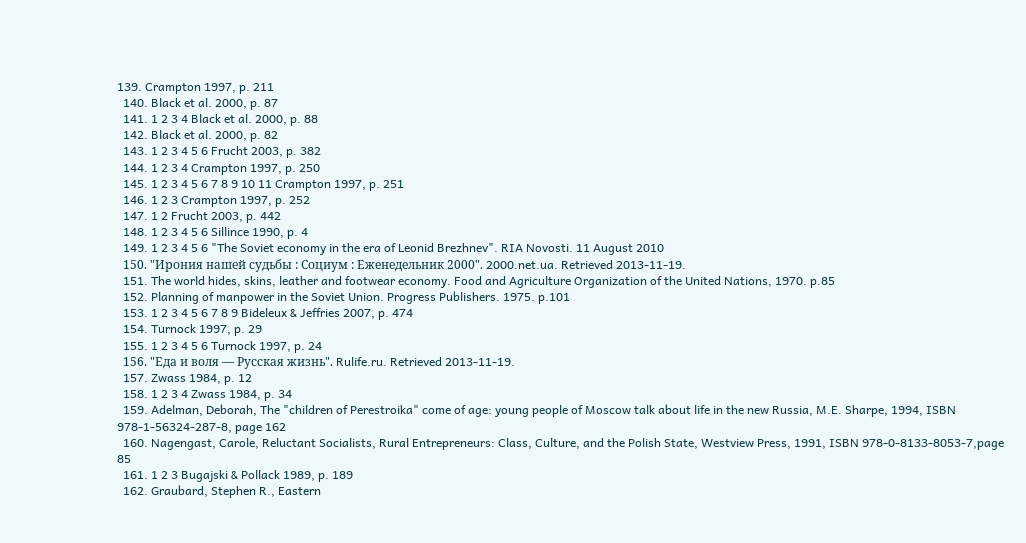139. Crampton 1997, p. 211
  140. Black et al. 2000, p. 87
  141. 1 2 3 4 Black et al. 2000, p. 88
  142. Black et al. 2000, p. 82
  143. 1 2 3 4 5 6 Frucht 2003, p. 382
  144. 1 2 3 4 Crampton 1997, p. 250
  145. 1 2 3 4 5 6 7 8 9 10 11 Crampton 1997, p. 251
  146. 1 2 3 Crampton 1997, p. 252
  147. 1 2 Frucht 2003, p. 442
  148. 1 2 3 4 5 6 Sillince 1990, p. 4
  149. 1 2 3 4 5 6 "The Soviet economy in the era of Leonid Brezhnev". RIA Novosti. 11 August 2010
  150. "Ирония нашей судьбы : Социум : Еженедельник 2000". 2000.net.ua. Retrieved 2013-11-19.
  151. The world hides, skins, leather and footwear economy. Food and Agriculture Organization of the United Nations, 1970. p.85
  152. Planning of manpower in the Soviet Union. Progress Publishers. 1975. p.101
  153. 1 2 3 4 5 6 7 8 9 Bideleux & Jeffries 2007, p. 474
  154. Turnock 1997, p. 29
  155. 1 2 3 4 5 6 Turnock 1997, p. 24
  156. "Еда и воля — Русская жизнь". Rulife.ru. Retrieved 2013-11-19.
  157. Zwass 1984, p. 12
  158. 1 2 3 4 Zwass 1984, p. 34
  159. Adelman, Deborah, The "children of Perestroika" come of age: young people of Moscow talk about life in the new Russia, M.E. Sharpe, 1994, ISBN 978-1-56324-287-8, page 162
  160. Nagengast, Carole, Reluctant Socialists, Rural Entrepreneurs: Class, Culture, and the Polish State, Westview Press, 1991, ISBN 978-0-8133-8053-7,page 85
  161. 1 2 3 Bugajski & Pollack 1989, p. 189
  162. Graubard, Stephen R., Eastern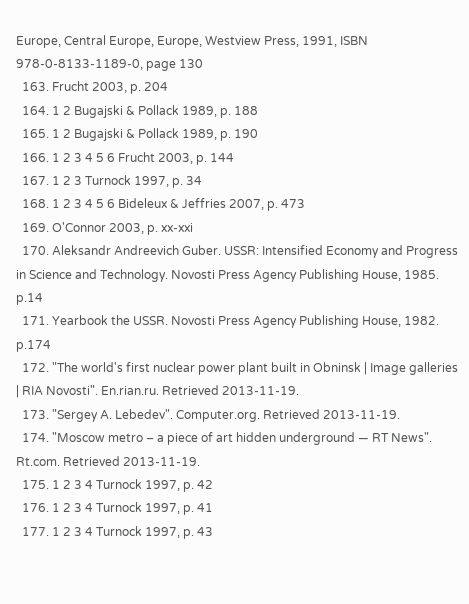Europe, Central Europe, Europe, Westview Press, 1991, ISBN 978-0-8133-1189-0, page 130
  163. Frucht 2003, p. 204
  164. 1 2 Bugajski & Pollack 1989, p. 188
  165. 1 2 Bugajski & Pollack 1989, p. 190
  166. 1 2 3 4 5 6 Frucht 2003, p. 144
  167. 1 2 3 Turnock 1997, p. 34
  168. 1 2 3 4 5 6 Bideleux & Jeffries 2007, p. 473
  169. O'Connor 2003, p. xx-xxi
  170. Aleksandr Andreevich Guber. USSR: Intensified Economy and Progress in Science and Technology. Novosti Press Agency Publishing House, 1985. p.14
  171. Yearbook the USSR. Novosti Press Agency Publishing House, 1982. p.174
  172. "The world's first nuclear power plant built in Obninsk | Image galleries | RIA Novosti". En.rian.ru. Retrieved 2013-11-19.
  173. "Sergey A. Lebedev". Computer.org. Retrieved 2013-11-19.
  174. "Moscow metro – a piece of art hidden underground — RT News". Rt.com. Retrieved 2013-11-19.
  175. 1 2 3 4 Turnock 1997, p. 42
  176. 1 2 3 4 Turnock 1997, p. 41
  177. 1 2 3 4 Turnock 1997, p. 43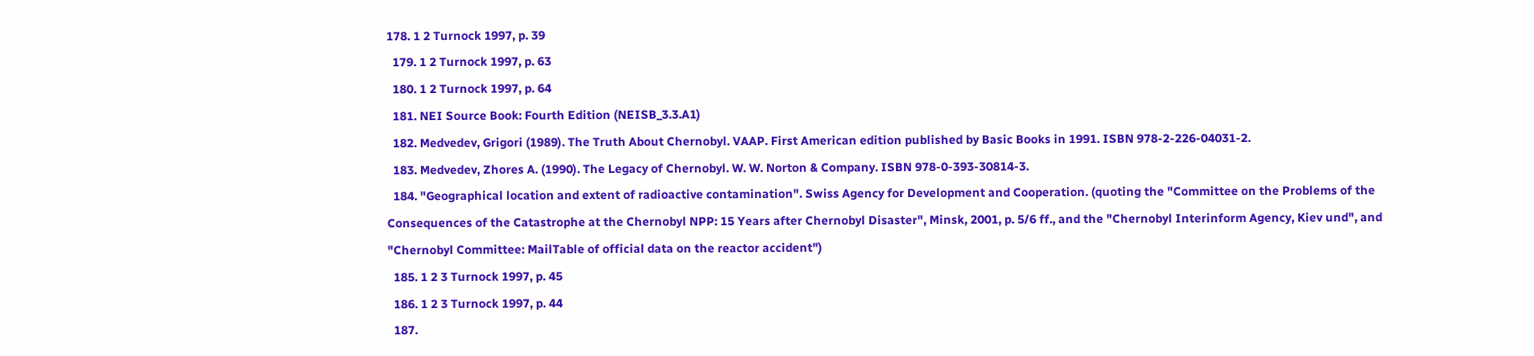178. 1 2 Turnock 1997, p. 39
  179. 1 2 Turnock 1997, p. 63
  180. 1 2 Turnock 1997, p. 64
  181. NEI Source Book: Fourth Edition (NEISB_3.3.A1)
  182. Medvedev, Grigori (1989). The Truth About Chernobyl. VAAP. First American edition published by Basic Books in 1991. ISBN 978-2-226-04031-2.
  183. Medvedev, Zhores A. (1990). The Legacy of Chernobyl. W. W. Norton & Company. ISBN 978-0-393-30814-3.
  184. "Geographical location and extent of radioactive contamination". Swiss Agency for Development and Cooperation. (quoting the "Committee on the Problems of the Consequences of the Catastrophe at the Chernobyl NPP: 15 Years after Chernobyl Disaster", Minsk, 2001, p. 5/6 ff., and the "Chernobyl Interinform Agency, Kiev und", and "Chernobyl Committee: MailTable of official data on the reactor accident")
  185. 1 2 3 Turnock 1997, p. 45
  186. 1 2 3 Turnock 1997, p. 44
  187.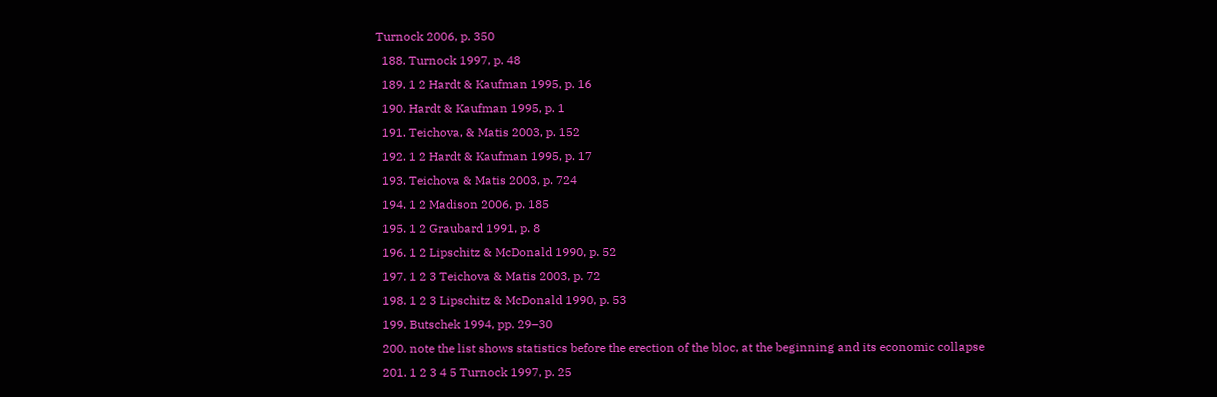Turnock 2006, p. 350
  188. Turnock 1997, p. 48
  189. 1 2 Hardt & Kaufman 1995, p. 16
  190. Hardt & Kaufman 1995, p. 1
  191. Teichova, & Matis 2003, p. 152
  192. 1 2 Hardt & Kaufman 1995, p. 17
  193. Teichova & Matis 2003, p. 724
  194. 1 2 Madison 2006, p. 185
  195. 1 2 Graubard 1991, p. 8
  196. 1 2 Lipschitz & McDonald 1990, p. 52
  197. 1 2 3 Teichova & Matis 2003, p. 72
  198. 1 2 3 Lipschitz & McDonald 1990, p. 53
  199. Butschek 1994, pp. 29–30
  200. note the list shows statistics before the erection of the bloc, at the beginning and its economic collapse
  201. 1 2 3 4 5 Turnock 1997, p. 25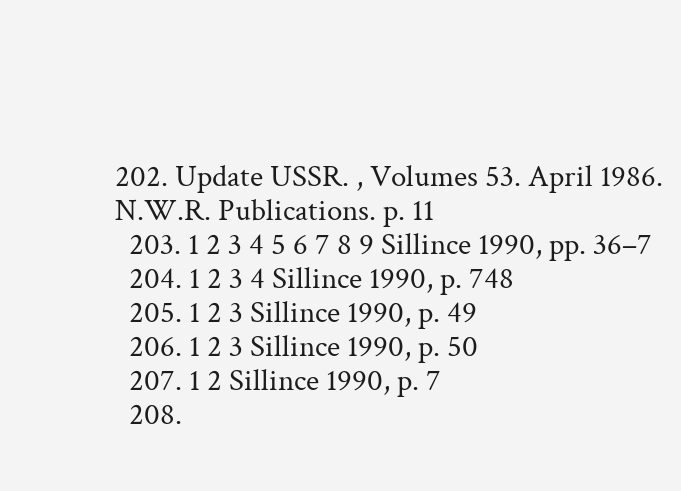202. Update USSR. , Volumes 53. April 1986. N.W.R. Publications. p. 11
  203. 1 2 3 4 5 6 7 8 9 Sillince 1990, pp. 36–7
  204. 1 2 3 4 Sillince 1990, p. 748
  205. 1 2 3 Sillince 1990, p. 49
  206. 1 2 3 Sillince 1990, p. 50
  207. 1 2 Sillince 1990, p. 7
  208.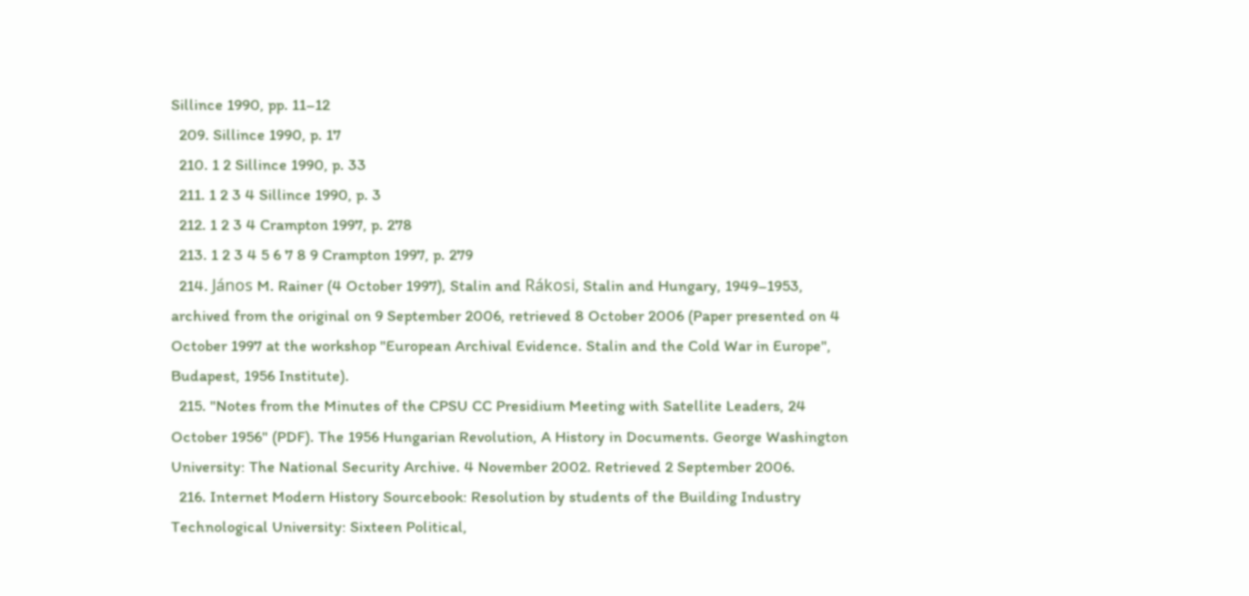Sillince 1990, pp. 11–12
  209. Sillince 1990, p. 17
  210. 1 2 Sillince 1990, p. 33
  211. 1 2 3 4 Sillince 1990, p. 3
  212. 1 2 3 4 Crampton 1997, p. 278
  213. 1 2 3 4 5 6 7 8 9 Crampton 1997, p. 279
  214. János M. Rainer (4 October 1997), Stalin and Rákosi, Stalin and Hungary, 1949–1953, archived from the original on 9 September 2006, retrieved 8 October 2006 (Paper presented on 4 October 1997 at the workshop "European Archival Evidence. Stalin and the Cold War in Europe", Budapest, 1956 Institute).
  215. "Notes from the Minutes of the CPSU CC Presidium Meeting with Satellite Leaders, 24 October 1956" (PDF). The 1956 Hungarian Revolution, A History in Documents. George Washington University: The National Security Archive. 4 November 2002. Retrieved 2 September 2006.
  216. Internet Modern History Sourcebook: Resolution by students of the Building Industry Technological University: Sixteen Political,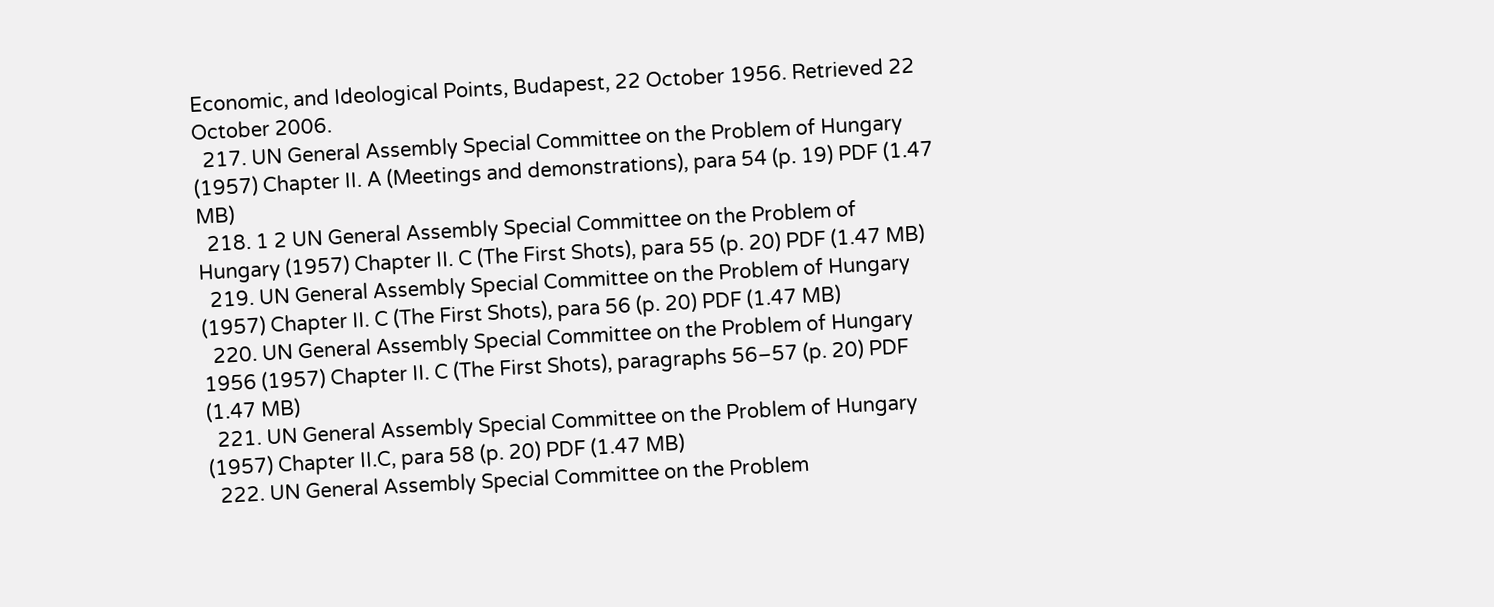Economic, and Ideological Points, Budapest, 22 October 1956. Retrieved 22 October 2006.
  217. UN General Assembly Special Committee on the Problem of Hungary (1957) Chapter II. A (Meetings and demonstrations), para 54 (p. 19) PDF (1.47 MB)
  218. 1 2 UN General Assembly Special Committee on the Problem of Hungary (1957) Chapter II. C (The First Shots), para 55 (p. 20) PDF (1.47 MB)
  219. UN General Assembly Special Committee on the Problem of Hungary (1957) Chapter II. C (The First Shots), para 56 (p. 20) PDF (1.47 MB)
  220. UN General Assembly Special Committee on the Problem of Hungary 1956 (1957) Chapter II. C (The First Shots), paragraphs 56–57 (p. 20) PDF (1.47 MB)
  221. UN General Assembly Special Committee on the Problem of Hungary (1957) Chapter II.C, para 58 (p. 20) PDF (1.47 MB)
  222. UN General Assembly Special Committee on the Problem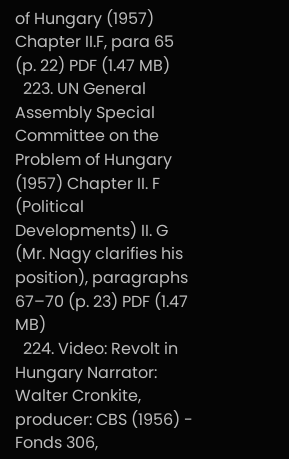of Hungary (1957) Chapter II.F, para 65 (p. 22) PDF (1.47 MB)
  223. UN General Assembly Special Committee on the Problem of Hungary (1957) Chapter II. F (Political Developments) II. G (Mr. Nagy clarifies his position), paragraphs 67–70 (p. 23) PDF (1.47 MB)
  224. Video: Revolt in Hungary Narrator: Walter Cronkite, producer: CBS (1956) - Fonds 306,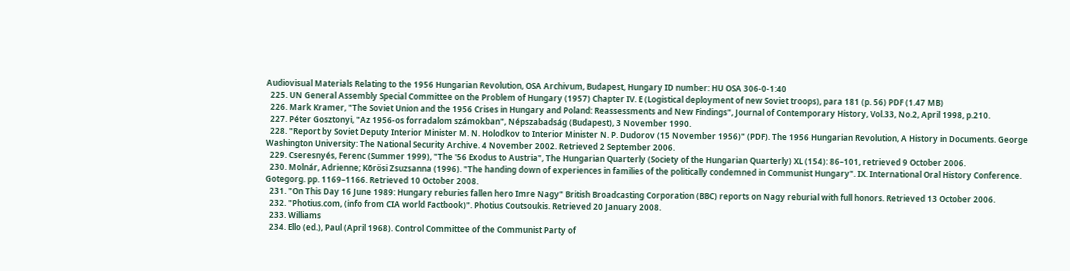Audiovisual Materials Relating to the 1956 Hungarian Revolution, OSA Archivum, Budapest, Hungary ID number: HU OSA 306-0-1:40
  225. UN General Assembly Special Committee on the Problem of Hungary (1957) Chapter IV. E (Logistical deployment of new Soviet troops), para 181 (p. 56) PDF (1.47 MB)
  226. Mark Kramer, "The Soviet Union and the 1956 Crises in Hungary and Poland: Reassessments and New Findings", Journal of Contemporary History, Vol.33, No.2, April 1998, p.210.
  227. Péter Gosztonyi, "Az 1956-os forradalom számokban", Népszabadság (Budapest), 3 November 1990.
  228. "Report by Soviet Deputy Interior Minister M. N. Holodkov to Interior Minister N. P. Dudorov (15 November 1956)" (PDF). The 1956 Hungarian Revolution, A History in Documents. George Washington University: The National Security Archive. 4 November 2002. Retrieved 2 September 2006.
  229. Cseresnyés, Ferenc (Summer 1999), "The '56 Exodus to Austria", The Hungarian Quarterly (Society of the Hungarian Quarterly) XL (154): 86–101, retrieved 9 October 2006.
  230. Molnár, Adrienne; Kõrösi Zsuzsanna (1996). "The handing down of experiences in families of the politically condemned in Communist Hungary". IX. International Oral History Conference. Gotegorg. pp. 1169–1166. Retrieved 10 October 2008.
  231. "On This Day 16 June 1989: Hungary reburies fallen hero Imre Nagy" British Broadcasting Corporation (BBC) reports on Nagy reburial with full honors. Retrieved 13 October 2006.
  232. "Photius.com, (info from CIA world Factbook)". Photius Coutsoukis. Retrieved 20 January 2008.
  233. Williams
  234. Ello (ed.), Paul (April 1968). Control Committee of the Communist Party of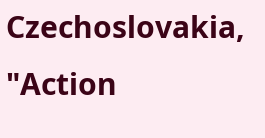Czechoslovakia, "Action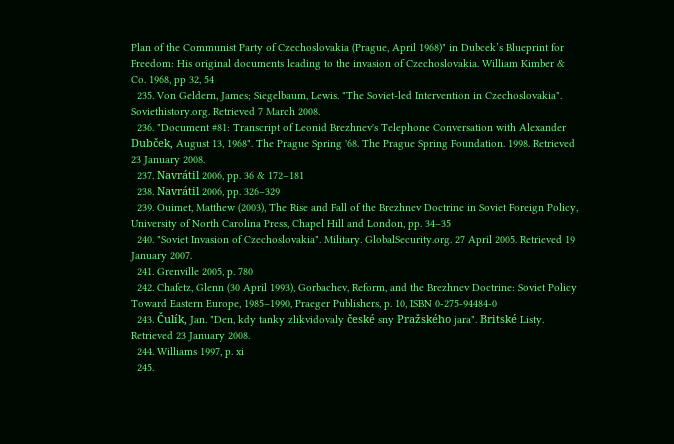Plan of the Communist Party of Czechoslovakia (Prague, April 1968)" in Dubcek’s Blueprint for Freedom: His original documents leading to the invasion of Czechoslovakia. William Kimber & Co. 1968, pp 32, 54
  235. Von Geldern, James; Siegelbaum, Lewis. "The Soviet-led Intervention in Czechoslovakia". Soviethistory.org. Retrieved 7 March 2008.
  236. "Document #81: Transcript of Leonid Brezhnev's Telephone Conversation with Alexander Dubček, August 13, 1968". The Prague Spring '68. The Prague Spring Foundation. 1998. Retrieved 23 January 2008.
  237. Navrátil 2006, pp. 36 & 172–181
  238. Navrátil 2006, pp. 326–329
  239. Ouimet, Matthew (2003), The Rise and Fall of the Brezhnev Doctrine in Soviet Foreign Policy, University of North Carolina Press, Chapel Hill and London, pp. 34–35
  240. "Soviet Invasion of Czechoslovakia". Military. GlobalSecurity.org. 27 April 2005. Retrieved 19 January 2007.
  241. Grenville 2005, p. 780
  242. Chafetz, Glenn (30 April 1993), Gorbachev, Reform, and the Brezhnev Doctrine: Soviet Policy Toward Eastern Europe, 1985–1990, Praeger Publishers, p. 10, ISBN 0-275-94484-0
  243. Čulík, Jan. "Den, kdy tanky zlikvidovaly české sny Pražského jara". Britské Listy. Retrieved 23 January 2008.
  244. Williams 1997, p. xi
  245.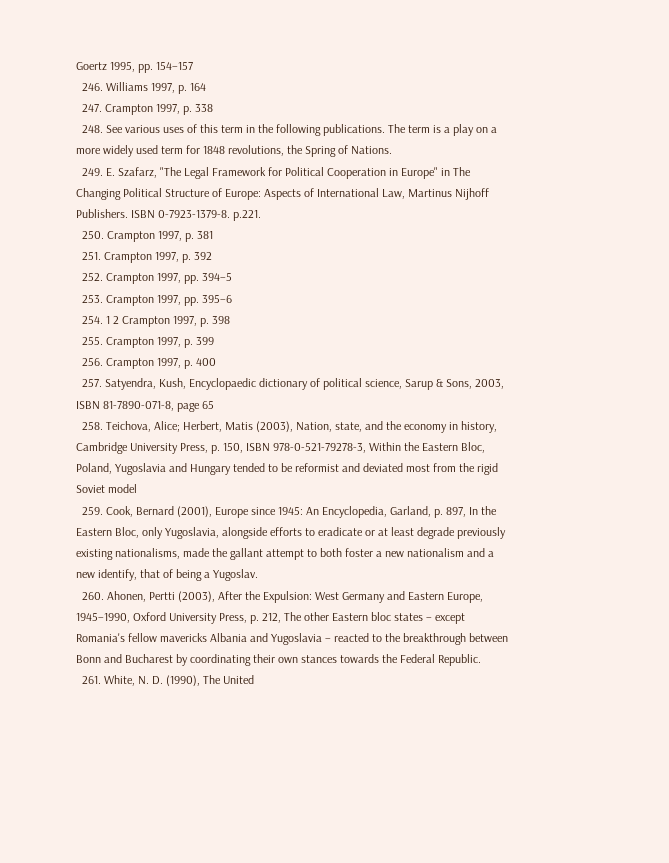Goertz 1995, pp. 154–157
  246. Williams 1997, p. 164
  247. Crampton 1997, p. 338
  248. See various uses of this term in the following publications. The term is a play on a more widely used term for 1848 revolutions, the Spring of Nations.
  249. E. Szafarz, "The Legal Framework for Political Cooperation in Europe" in The Changing Political Structure of Europe: Aspects of International Law, Martinus Nijhoff Publishers. ISBN 0-7923-1379-8. p.221.
  250. Crampton 1997, p. 381
  251. Crampton 1997, p. 392
  252. Crampton 1997, pp. 394–5
  253. Crampton 1997, pp. 395–6
  254. 1 2 Crampton 1997, p. 398
  255. Crampton 1997, p. 399
  256. Crampton 1997, p. 400
  257. Satyendra, Kush, Encyclopaedic dictionary of political science, Sarup & Sons, 2003, ISBN 81-7890-071-8, page 65
  258. Teichova, Alice; Herbert, Matis (2003), Nation, state, and the economy in history, Cambridge University Press, p. 150, ISBN 978-0-521-79278-3, Within the Eastern Bloc, Poland, Yugoslavia and Hungary tended to be reformist and deviated most from the rigid Soviet model
  259. Cook, Bernard (2001), Europe since 1945: An Encyclopedia, Garland, p. 897, In the Eastern Bloc, only Yugoslavia, alongside efforts to eradicate or at least degrade previously existing nationalisms, made the gallant attempt to both foster a new nationalism and a new identify, that of being a Yugoslav.
  260. Ahonen, Pertti (2003), After the Expulsion: West Germany and Eastern Europe, 1945–1990, Oxford University Press, p. 212, The other Eastern bloc states – except Romania's fellow mavericks Albania and Yugoslavia – reacted to the breakthrough between Bonn and Bucharest by coordinating their own stances towards the Federal Republic.
  261. White, N. D. (1990), The United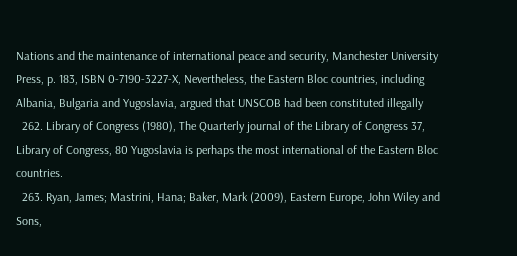Nations and the maintenance of international peace and security, Manchester University Press, p. 183, ISBN 0-7190-3227-X, Nevertheless, the Eastern Bloc countries, including Albania, Bulgaria and Yugoslavia, argued that UNSCOB had been constituted illegally
  262. Library of Congress (1980), The Quarterly journal of the Library of Congress 37, Library of Congress, 80 Yugoslavia is perhaps the most international of the Eastern Bloc countries.
  263. Ryan, James; Mastrini, Hana; Baker, Mark (2009), Eastern Europe, John Wiley and Sons,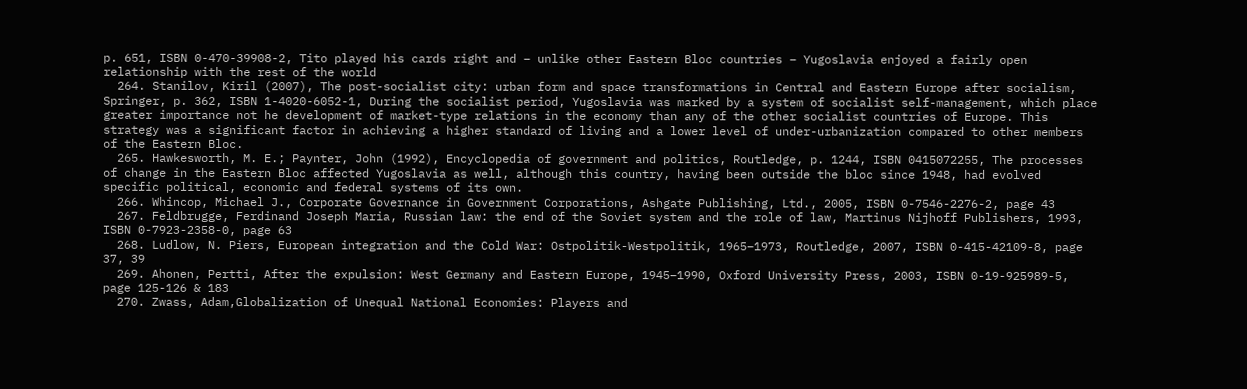p. 651, ISBN 0-470-39908-2, Tito played his cards right and – unlike other Eastern Bloc countries – Yugoslavia enjoyed a fairly open relationship with the rest of the world
  264. Stanilov, Kiril (2007), The post-socialist city: urban form and space transformations in Central and Eastern Europe after socialism, Springer, p. 362, ISBN 1-4020-6052-1, During the socialist period, Yugoslavia was marked by a system of socialist self-management, which place greater importance not he development of market-type relations in the economy than any of the other socialist countries of Europe. This strategy was a significant factor in achieving a higher standard of living and a lower level of under-urbanization compared to other members of the Eastern Bloc.
  265. Hawkesworth, M. E.; Paynter, John (1992), Encyclopedia of government and politics, Routledge, p. 1244, ISBN 0415072255, The processes of change in the Eastern Bloc affected Yugoslavia as well, although this country, having been outside the bloc since 1948, had evolved specific political, economic and federal systems of its own.
  266. Whincop, Michael J., Corporate Governance in Government Corporations, Ashgate Publishing, Ltd., 2005, ISBN 0-7546-2276-2, page 43
  267. Feldbrugge, Ferdinand Joseph Maria, Russian law: the end of the Soviet system and the role of law, Martinus Nijhoff Publishers, 1993, ISBN 0-7923-2358-0, page 63
  268. Ludlow, N. Piers, European integration and the Cold War: Ostpolitik-Westpolitik, 1965–1973, Routledge, 2007, ISBN 0-415-42109-8, page 37, 39
  269. Ahonen, Pertti, After the expulsion: West Germany and Eastern Europe, 1945–1990, Oxford University Press, 2003, ISBN 0-19-925989-5, page 125-126 & 183
  270. Zwass, Adam,Globalization of Unequal National Economies: Players and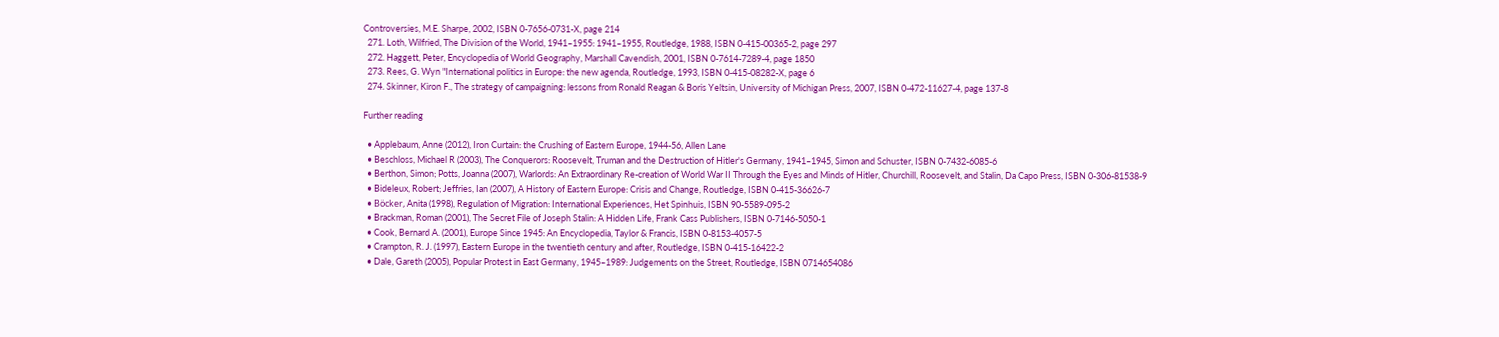Controversies, M.E. Sharpe, 2002, ISBN 0-7656-0731-X, page 214
  271. Loth, Wilfried, The Division of the World, 1941–1955: 1941–1955, Routledge, 1988, ISBN 0-415-00365-2, page 297
  272. Haggett, Peter, Encyclopedia of World Geography, Marshall Cavendish, 2001, ISBN 0-7614-7289-4, page 1850
  273. Rees, G. Wyn "International politics in Europe: the new agenda, Routledge, 1993, ISBN 0-415-08282-X, page 6
  274. Skinner, Kiron F., The strategy of campaigning: lessons from Ronald Reagan & Boris Yeltsin, University of Michigan Press, 2007, ISBN 0-472-11627-4, page 137-8

Further reading

  • Applebaum, Anne (2012), Iron Curtain: the Crushing of Eastern Europe, 1944-56, Allen Lane
  • Beschloss, Michael R (2003), The Conquerors: Roosevelt, Truman and the Destruction of Hitler's Germany, 1941–1945, Simon and Schuster, ISBN 0-7432-6085-6
  • Berthon, Simon; Potts, Joanna (2007), Warlords: An Extraordinary Re-creation of World War II Through the Eyes and Minds of Hitler, Churchill, Roosevelt, and Stalin, Da Capo Press, ISBN 0-306-81538-9
  • Bideleux, Robert; Jeffries, Ian (2007), A History of Eastern Europe: Crisis and Change, Routledge, ISBN 0-415-36626-7
  • Böcker, Anita (1998), Regulation of Migration: International Experiences, Het Spinhuis, ISBN 90-5589-095-2
  • Brackman, Roman (2001), The Secret File of Joseph Stalin: A Hidden Life, Frank Cass Publishers, ISBN 0-7146-5050-1
  • Cook, Bernard A. (2001), Europe Since 1945: An Encyclopedia, Taylor & Francis, ISBN 0-8153-4057-5
  • Crampton, R. J. (1997), Eastern Europe in the twentieth century and after, Routledge, ISBN 0-415-16422-2
  • Dale, Gareth (2005), Popular Protest in East Germany, 1945–1989: Judgements on the Street, Routledge, ISBN 0714654086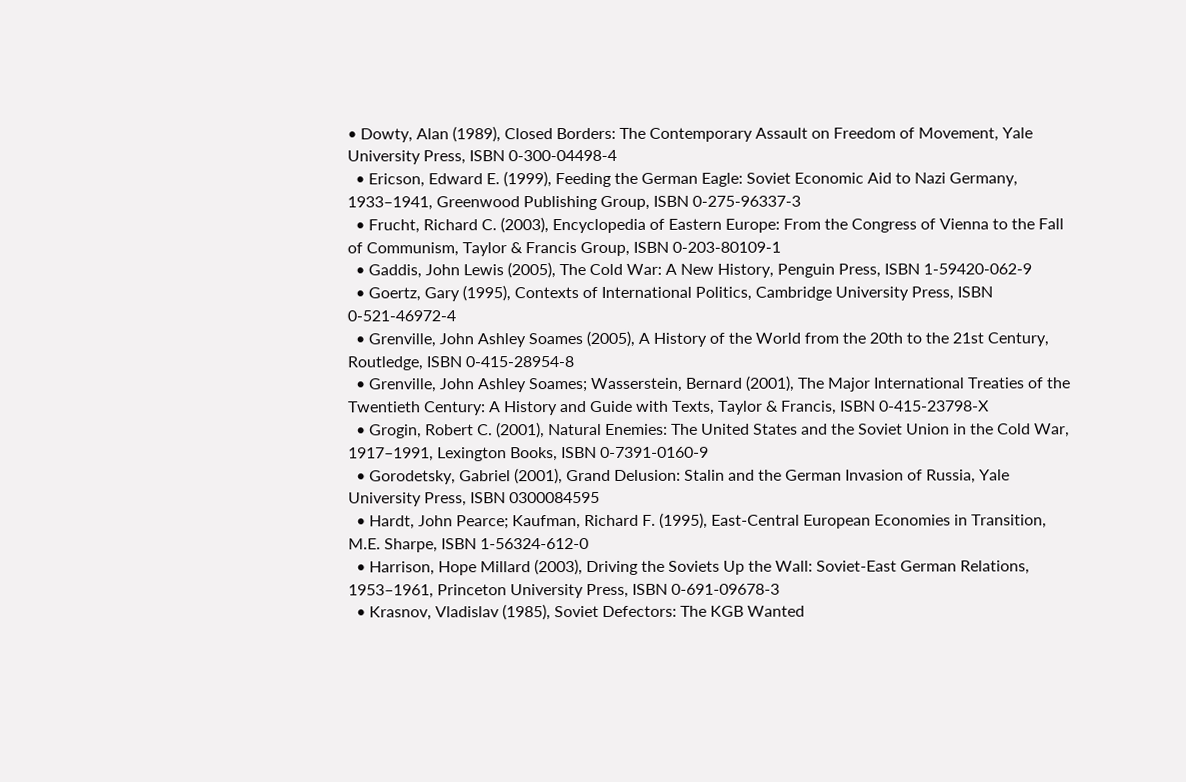• Dowty, Alan (1989), Closed Borders: The Contemporary Assault on Freedom of Movement, Yale University Press, ISBN 0-300-04498-4
  • Ericson, Edward E. (1999), Feeding the German Eagle: Soviet Economic Aid to Nazi Germany, 1933–1941, Greenwood Publishing Group, ISBN 0-275-96337-3
  • Frucht, Richard C. (2003), Encyclopedia of Eastern Europe: From the Congress of Vienna to the Fall of Communism, Taylor & Francis Group, ISBN 0-203-80109-1
  • Gaddis, John Lewis (2005), The Cold War: A New History, Penguin Press, ISBN 1-59420-062-9
  • Goertz, Gary (1995), Contexts of International Politics, Cambridge University Press, ISBN 0-521-46972-4
  • Grenville, John Ashley Soames (2005), A History of the World from the 20th to the 21st Century, Routledge, ISBN 0-415-28954-8
  • Grenville, John Ashley Soames; Wasserstein, Bernard (2001), The Major International Treaties of the Twentieth Century: A History and Guide with Texts, Taylor & Francis, ISBN 0-415-23798-X
  • Grogin, Robert C. (2001), Natural Enemies: The United States and the Soviet Union in the Cold War, 1917–1991, Lexington Books, ISBN 0-7391-0160-9
  • Gorodetsky, Gabriel (2001), Grand Delusion: Stalin and the German Invasion of Russia, Yale University Press, ISBN 0300084595
  • Hardt, John Pearce; Kaufman, Richard F. (1995), East-Central European Economies in Transition, M.E. Sharpe, ISBN 1-56324-612-0
  • Harrison, Hope Millard (2003), Driving the Soviets Up the Wall: Soviet-East German Relations, 1953–1961, Princeton University Press, ISBN 0-691-09678-3
  • Krasnov, Vladislav (1985), Soviet Defectors: The KGB Wanted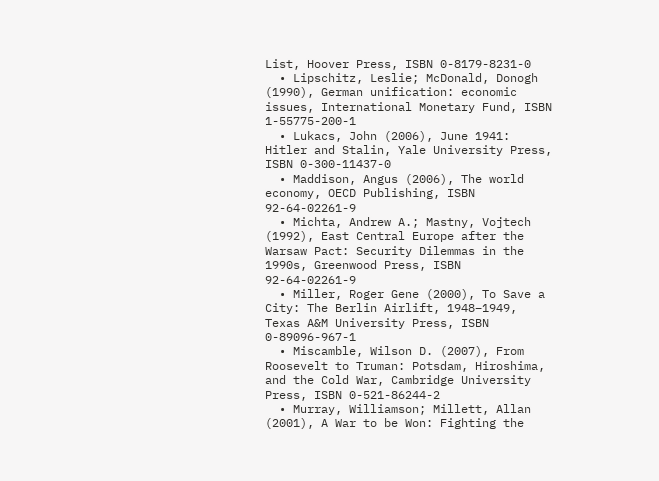List, Hoover Press, ISBN 0-8179-8231-0
  • Lipschitz, Leslie; McDonald, Donogh (1990), German unification: economic issues, International Monetary Fund, ISBN 1-55775-200-1
  • Lukacs, John (2006), June 1941: Hitler and Stalin, Yale University Press, ISBN 0-300-11437-0
  • Maddison, Angus (2006), The world economy, OECD Publishing, ISBN 92-64-02261-9
  • Michta, Andrew A.; Mastny, Vojtech (1992), East Central Europe after the Warsaw Pact: Security Dilemmas in the 1990s, Greenwood Press, ISBN 92-64-02261-9
  • Miller, Roger Gene (2000), To Save a City: The Berlin Airlift, 1948–1949, Texas A&M University Press, ISBN 0-89096-967-1
  • Miscamble, Wilson D. (2007), From Roosevelt to Truman: Potsdam, Hiroshima, and the Cold War, Cambridge University Press, ISBN 0-521-86244-2
  • Murray, Williamson; Millett, Allan (2001), A War to be Won: Fighting the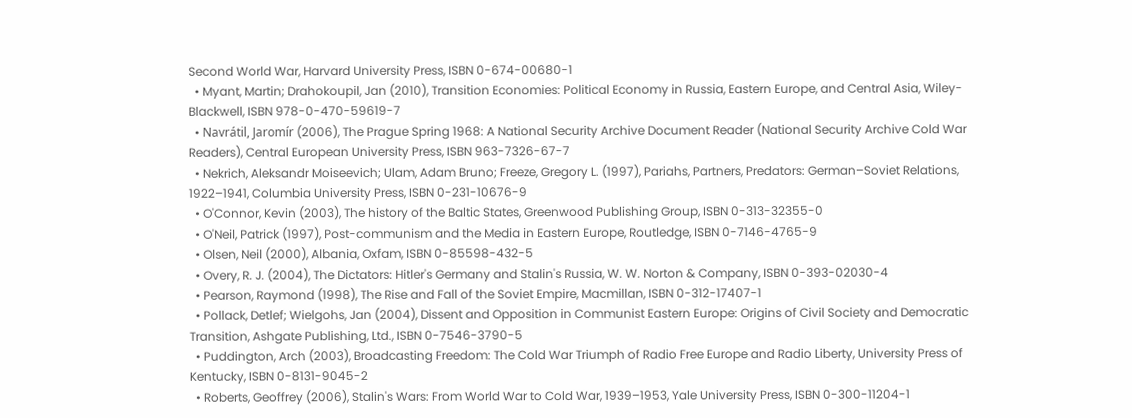Second World War, Harvard University Press, ISBN 0-674-00680-1
  • Myant, Martin; Drahokoupil, Jan (2010), Transition Economies: Political Economy in Russia, Eastern Europe, and Central Asia, Wiley-Blackwell, ISBN 978-0-470-59619-7
  • Navrátil, Jaromír (2006), The Prague Spring 1968: A National Security Archive Document Reader (National Security Archive Cold War Readers), Central European University Press, ISBN 963-7326-67-7
  • Nekrich, Aleksandr Moiseevich; Ulam, Adam Bruno; Freeze, Gregory L. (1997), Pariahs, Partners, Predators: German–Soviet Relations, 1922–1941, Columbia University Press, ISBN 0-231-10676-9
  • O'Connor, Kevin (2003), The history of the Baltic States, Greenwood Publishing Group, ISBN 0-313-32355-0
  • O'Neil, Patrick (1997), Post-communism and the Media in Eastern Europe, Routledge, ISBN 0-7146-4765-9
  • Olsen, Neil (2000), Albania, Oxfam, ISBN 0-85598-432-5
  • Overy, R. J. (2004), The Dictators: Hitler's Germany and Stalin's Russia, W. W. Norton & Company, ISBN 0-393-02030-4
  • Pearson, Raymond (1998), The Rise and Fall of the Soviet Empire, Macmillan, ISBN 0-312-17407-1
  • Pollack, Detlef; Wielgohs, Jan (2004), Dissent and Opposition in Communist Eastern Europe: Origins of Civil Society and Democratic Transition, Ashgate Publishing, Ltd., ISBN 0-7546-3790-5
  • Puddington, Arch (2003), Broadcasting Freedom: The Cold War Triumph of Radio Free Europe and Radio Liberty, University Press of Kentucky, ISBN 0-8131-9045-2
  • Roberts, Geoffrey (2006), Stalin's Wars: From World War to Cold War, 1939–1953, Yale University Press, ISBN 0-300-11204-1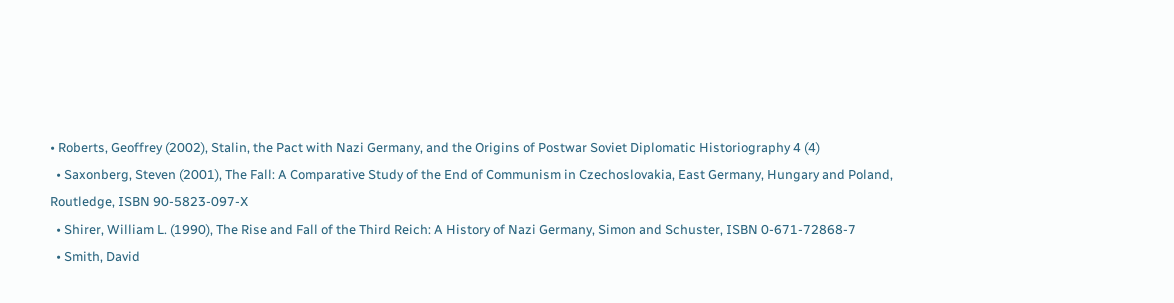• Roberts, Geoffrey (2002), Stalin, the Pact with Nazi Germany, and the Origins of Postwar Soviet Diplomatic Historiography 4 (4)
  • Saxonberg, Steven (2001), The Fall: A Comparative Study of the End of Communism in Czechoslovakia, East Germany, Hungary and Poland, Routledge, ISBN 90-5823-097-X
  • Shirer, William L. (1990), The Rise and Fall of the Third Reich: A History of Nazi Germany, Simon and Schuster, ISBN 0-671-72868-7
  • Smith, David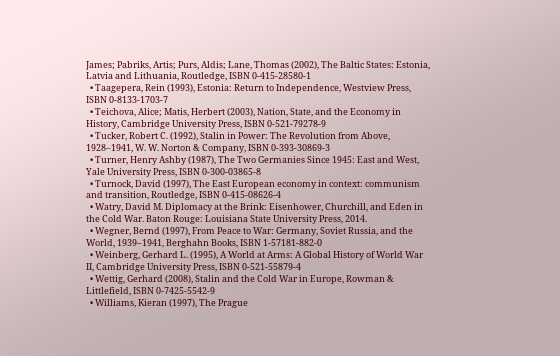James; Pabriks, Artis; Purs, Aldis; Lane, Thomas (2002), The Baltic States: Estonia, Latvia and Lithuania, Routledge, ISBN 0-415-28580-1
  • Taagepera, Rein (1993), Estonia: Return to Independence, Westview Press, ISBN 0-8133-1703-7
  • Teichova, Alice; Matis, Herbert (2003), Nation, State, and the Economy in History, Cambridge University Press, ISBN 0-521-79278-9
  • Tucker, Robert C. (1992), Stalin in Power: The Revolution from Above, 1928–1941, W. W. Norton & Company, ISBN 0-393-30869-3
  • Turner, Henry Ashby (1987), The Two Germanies Since 1945: East and West, Yale University Press, ISBN 0-300-03865-8
  • Turnock, David (1997), The East European economy in context: communism and transition, Routledge, ISBN 0-415-08626-4
  • Watry, David M. Diplomacy at the Brink: Eisenhower, Churchill, and Eden in the Cold War. Baton Rouge: Louisiana State University Press, 2014.
  • Wegner, Bernd (1997), From Peace to War: Germany, Soviet Russia, and the World, 1939–1941, Berghahn Books, ISBN 1-57181-882-0
  • Weinberg, Gerhard L. (1995), A World at Arms: A Global History of World War II, Cambridge University Press, ISBN 0-521-55879-4
  • Wettig, Gerhard (2008), Stalin and the Cold War in Europe, Rowman & Littlefield, ISBN 0-7425-5542-9
  • Williams, Kieran (1997), The Prague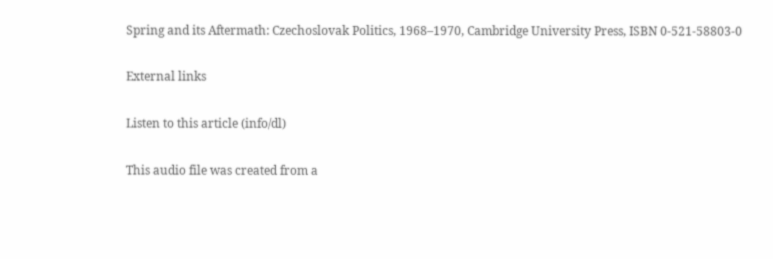Spring and its Aftermath: Czechoslovak Politics, 1968–1970, Cambridge University Press, ISBN 0-521-58803-0

External links

Listen to this article (info/dl)

This audio file was created from a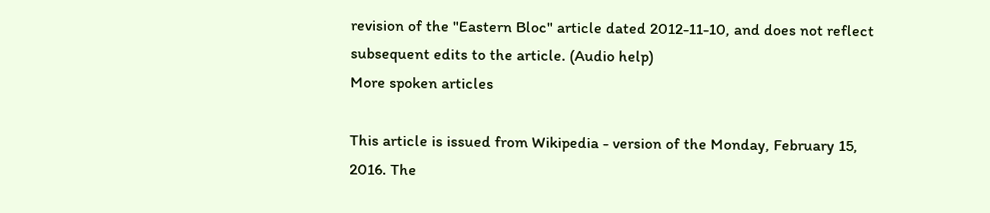revision of the "Eastern Bloc" article dated 2012-11-10, and does not reflect subsequent edits to the article. (Audio help)
More spoken articles

This article is issued from Wikipedia - version of the Monday, February 15, 2016. The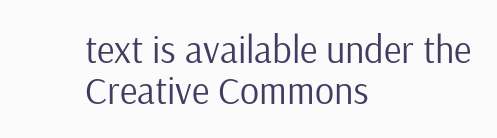text is available under the Creative Commons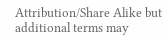Attribution/Share Alike but additional terms may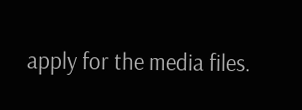apply for the media files.